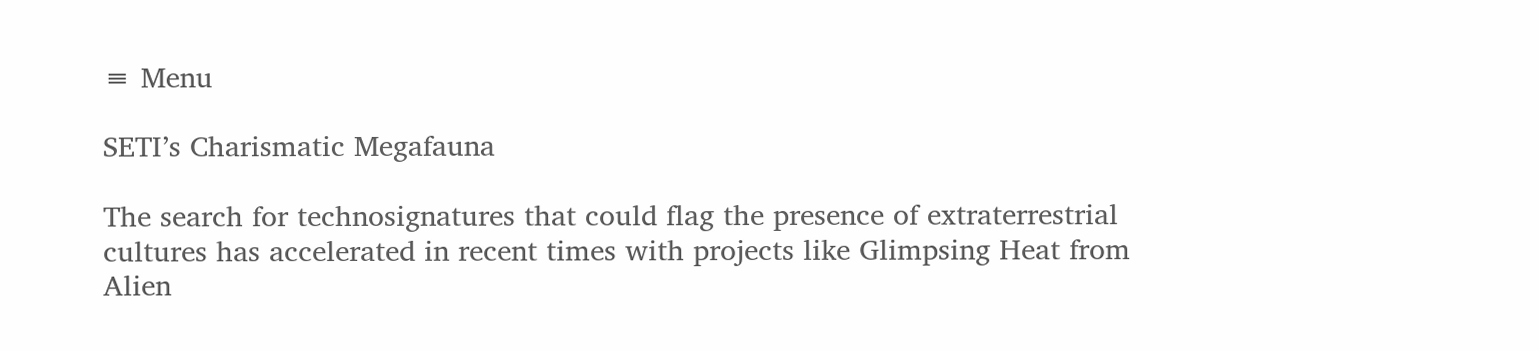≡ Menu

SETI’s Charismatic Megafauna

The search for technosignatures that could flag the presence of extraterrestrial cultures has accelerated in recent times with projects like Glimpsing Heat from Alien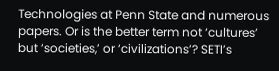Technologies at Penn State and numerous papers. Or is the better term not ‘cultures’ but ‘societies,’ or ‘civilizations’? SETI’s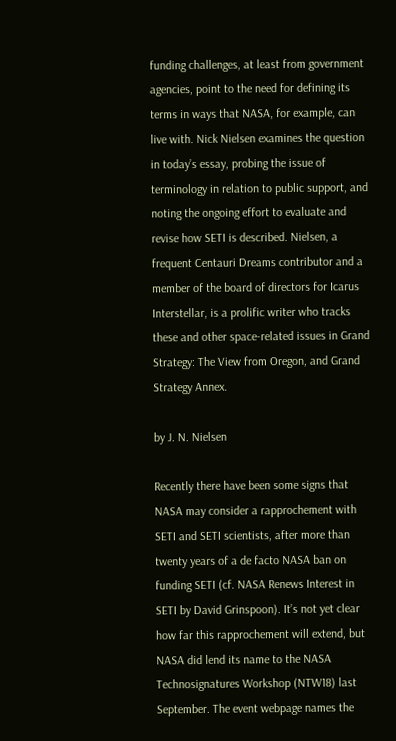funding challenges, at least from government agencies, point to the need for defining its terms in ways that NASA, for example, can live with. Nick Nielsen examines the question in today’s essay, probing the issue of terminology in relation to public support, and noting the ongoing effort to evaluate and revise how SETI is described. Nielsen, a frequent Centauri Dreams contributor and a member of the board of directors for Icarus Interstellar, is a prolific writer who tracks these and other space-related issues in Grand Strategy: The View from Oregon, and Grand Strategy Annex.

by J. N. Nielsen

Recently there have been some signs that NASA may consider a rapprochement with SETI and SETI scientists, after more than twenty years of a de facto NASA ban on funding SETI (cf. NASA Renews Interest in SETI by David Grinspoon). It’s not yet clear how far this rapprochement will extend, but NASA did lend its name to the NASA Technosignatures Workshop (NTW18) last September. The event webpage names the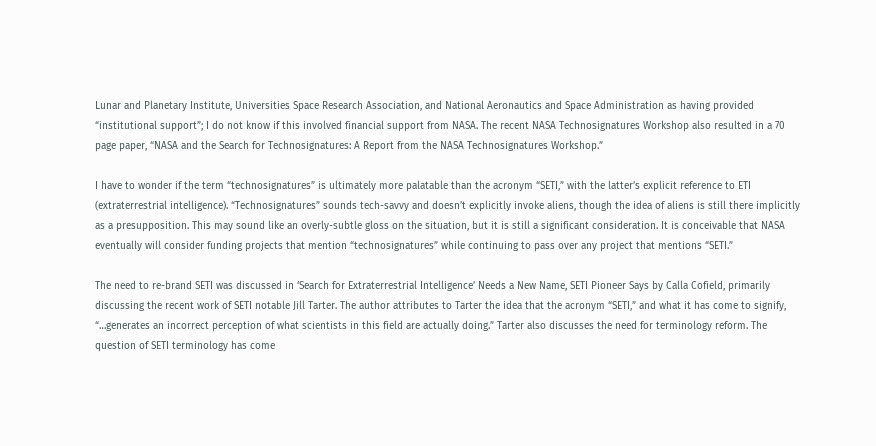Lunar and Planetary Institute, Universities Space Research Association, and National Aeronautics and Space Administration as having provided “institutional support”; I do not know if this involved financial support from NASA. The recent NASA Technosignatures Workshop also resulted in a 70 page paper, “NASA and the Search for Technosignatures: A Report from the NASA Technosignatures Workshop.”

I have to wonder if the term “technosignatures” is ultimately more palatable than the acronym “SETI,” with the latter’s explicit reference to ETI (extraterrestrial intelligence). “Technosignatures” sounds tech-savvy and doesn’t explicitly invoke aliens, though the idea of aliens is still there implicitly as a presupposition. This may sound like an overly-subtle gloss on the situation, but it is still a significant consideration. It is conceivable that NASA eventually will consider funding projects that mention “technosignatures” while continuing to pass over any project that mentions “SETI.”

The need to re-brand SETI was discussed in ‘Search for Extraterrestrial Intelligence’ Needs a New Name, SETI Pioneer Says by Calla Cofield, primarily discussing the recent work of SETI notable Jill Tarter. The author attributes to Tarter the idea that the acronym “SETI,” and what it has come to signify, “…generates an incorrect perception of what scientists in this field are actually doing.” Tarter also discusses the need for terminology reform. The question of SETI terminology has come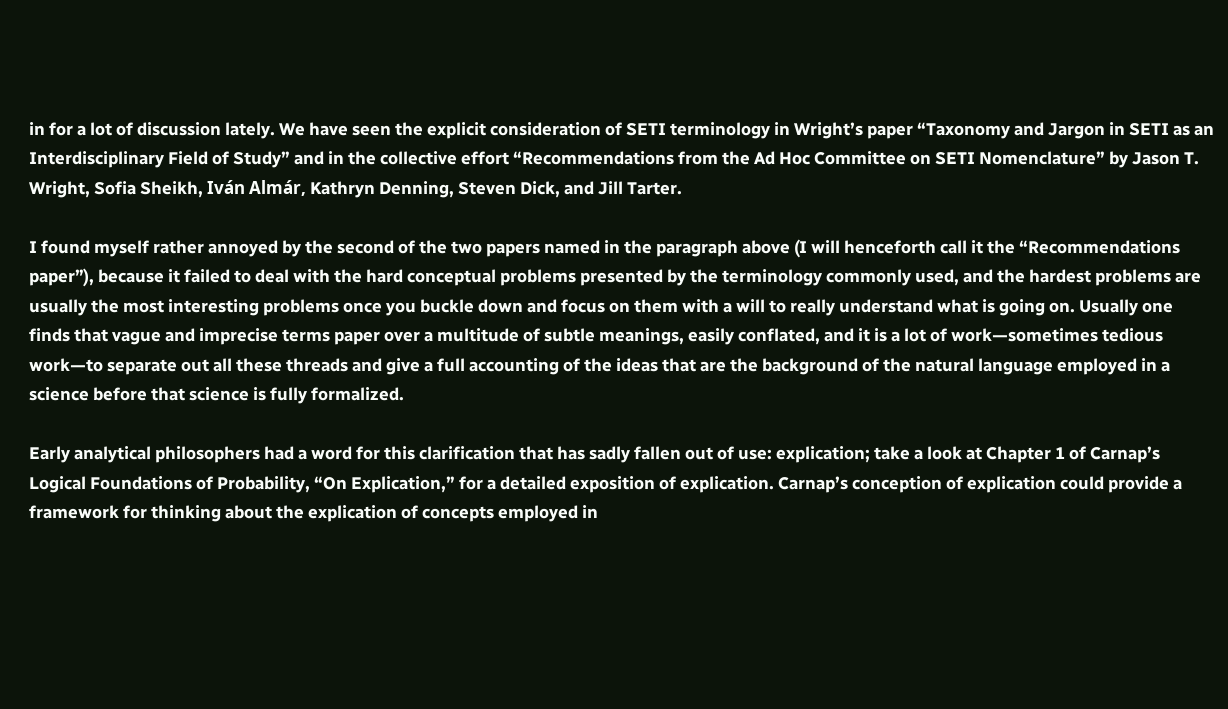in for a lot of discussion lately. We have seen the explicit consideration of SETI terminology in Wright’s paper “Taxonomy and Jargon in SETI as an Interdisciplinary Field of Study” and in the collective effort “Recommendations from the Ad Hoc Committee on SETI Nomenclature” by Jason T. Wright, Sofia Sheikh, Iván Almár, Kathryn Denning, Steven Dick, and Jill Tarter.

I found myself rather annoyed by the second of the two papers named in the paragraph above (I will henceforth call it the “Recommendations paper”), because it failed to deal with the hard conceptual problems presented by the terminology commonly used, and the hardest problems are usually the most interesting problems once you buckle down and focus on them with a will to really understand what is going on. Usually one finds that vague and imprecise terms paper over a multitude of subtle meanings, easily conflated, and it is a lot of work—sometimes tedious work—to separate out all these threads and give a full accounting of the ideas that are the background of the natural language employed in a science before that science is fully formalized.

Early analytical philosophers had a word for this clarification that has sadly fallen out of use: explication; take a look at Chapter 1 of Carnap’s Logical Foundations of Probability, “On Explication,” for a detailed exposition of explication. Carnap’s conception of explication could provide a framework for thinking about the explication of concepts employed in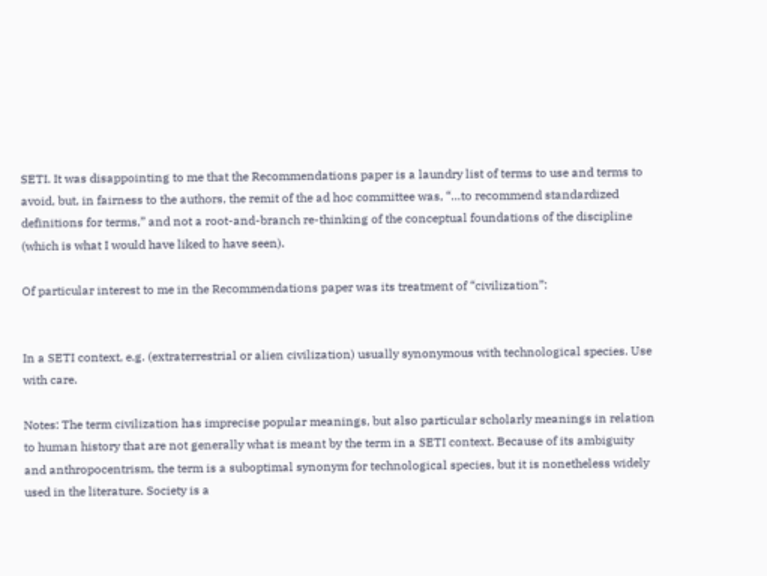SETI. It was disappointing to me that the Recommendations paper is a laundry list of terms to use and terms to avoid, but, in fairness to the authors, the remit of the ad hoc committee was, “…to recommend standardized definitions for terms,” and not a root-and-branch re-thinking of the conceptual foundations of the discipline (which is what I would have liked to have seen).

Of particular interest to me in the Recommendations paper was its treatment of “civilization”:


In a SETI context, e.g. (extraterrestrial or alien civilization) usually synonymous with technological species. Use with care.

Notes: The term civilization has imprecise popular meanings, but also particular scholarly meanings in relation to human history that are not generally what is meant by the term in a SETI context. Because of its ambiguity and anthropocentrism, the term is a suboptimal synonym for technological species, but it is nonetheless widely used in the literature. Society is a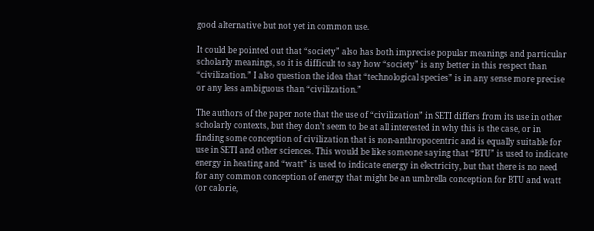good alternative but not yet in common use.

It could be pointed out that “society” also has both imprecise popular meanings and particular scholarly meanings, so it is difficult to say how “society” is any better in this respect than “civilization.” I also question the idea that “technological species” is in any sense more precise or any less ambiguous than “civilization.”

The authors of the paper note that the use of “civilization” in SETI differs from its use in other scholarly contexts, but they don’t seem to be at all interested in why this is the case, or in finding some conception of civilization that is non-anthropocentric and is equally suitable for use in SETI and other sciences. This would be like someone saying that “BTU” is used to indicate energy in heating and “watt” is used to indicate energy in electricity, but that there is no need for any common conception of energy that might be an umbrella conception for BTU and watt (or calorie,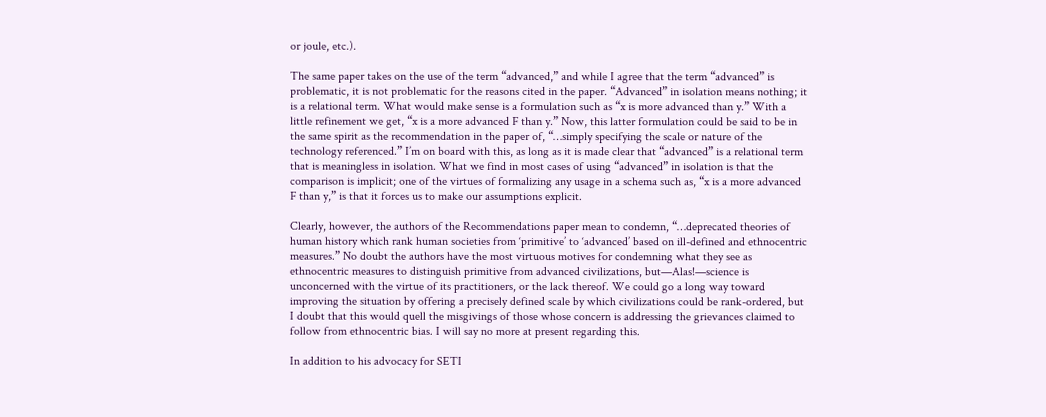or joule, etc.).

The same paper takes on the use of the term “advanced,” and while I agree that the term “advanced” is problematic, it is not problematic for the reasons cited in the paper. “Advanced” in isolation means nothing; it is a relational term. What would make sense is a formulation such as “x is more advanced than y.” With a little refinement we get, “x is a more advanced F than y.” Now, this latter formulation could be said to be in the same spirit as the recommendation in the paper of, “…simply specifying the scale or nature of the technology referenced.” I’m on board with this, as long as it is made clear that “advanced” is a relational term that is meaningless in isolation. What we find in most cases of using “advanced” in isolation is that the comparison is implicit; one of the virtues of formalizing any usage in a schema such as, “x is a more advanced F than y,” is that it forces us to make our assumptions explicit.

Clearly, however, the authors of the Recommendations paper mean to condemn, “…deprecated theories of human history which rank human societies from ‘primitive’ to ‘advanced’ based on ill-defined and ethnocentric measures.” No doubt the authors have the most virtuous motives for condemning what they see as ethnocentric measures to distinguish primitive from advanced civilizations, but—Alas!—science is unconcerned with the virtue of its practitioners, or the lack thereof. We could go a long way toward improving the situation by offering a precisely defined scale by which civilizations could be rank-ordered, but I doubt that this would quell the misgivings of those whose concern is addressing the grievances claimed to follow from ethnocentric bias. I will say no more at present regarding this.

In addition to his advocacy for SETI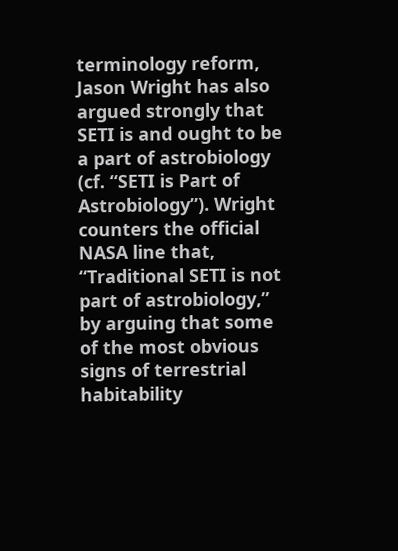terminology reform, Jason Wright has also argued strongly that SETI is and ought to be a part of astrobiology (cf. “SETI is Part of Astrobiology”). Wright counters the official NASA line that, “Traditional SETI is not part of astrobiology,” by arguing that some of the most obvious signs of terrestrial habitability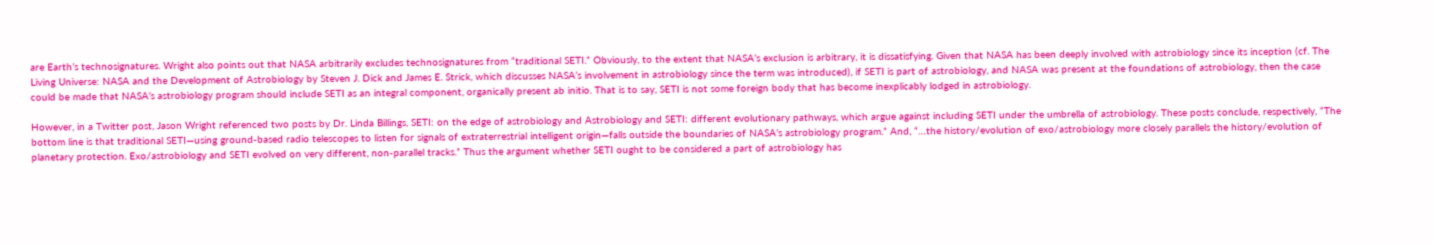are Earth’s technosignatures. Wright also points out that NASA arbitrarily excludes technosignatures from “traditional SETI.” Obviously, to the extent that NASA’s exclusion is arbitrary, it is dissatisfying. Given that NASA has been deeply involved with astrobiology since its inception (cf. The Living Universe: NASA and the Development of Astrobiology by Steven J. Dick and James E. Strick, which discusses NASA’s involvement in astrobiology since the term was introduced), if SETI is part of astrobiology, and NASA was present at the foundations of astrobiology, then the case could be made that NASA’s astrobiology program should include SETI as an integral component, organically present ab initio. That is to say, SETI is not some foreign body that has become inexplicably lodged in astrobiology.

However, in a Twitter post, Jason Wright referenced two posts by Dr. Linda Billings, SETI: on the edge of astrobiology and Astrobiology and SETI: different evolutionary pathways, which argue against including SETI under the umbrella of astrobiology. These posts conclude, respectively, “The bottom line is that traditional SETI—using ground-based radio telescopes to listen for signals of extraterrestrial intelligent origin—falls outside the boundaries of NASA’s astrobiology program.” And, “…the history/evolution of exo/astrobiology more closely parallels the history/evolution of planetary protection. Exo/astrobiology and SETI evolved on very different, non-parallel tracks.” Thus the argument whether SETI ought to be considered a part of astrobiology has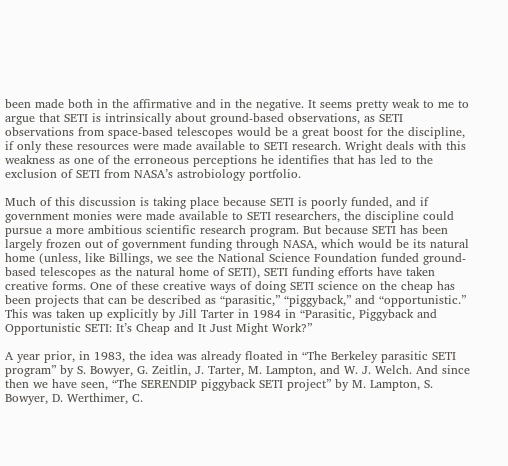been made both in the affirmative and in the negative. It seems pretty weak to me to argue that SETI is intrinsically about ground-based observations, as SETI observations from space-based telescopes would be a great boost for the discipline, if only these resources were made available to SETI research. Wright deals with this weakness as one of the erroneous perceptions he identifies that has led to the exclusion of SETI from NASA’s astrobiology portfolio.

Much of this discussion is taking place because SETI is poorly funded, and if government monies were made available to SETI researchers, the discipline could pursue a more ambitious scientific research program. But because SETI has been largely frozen out of government funding through NASA, which would be its natural home (unless, like Billings, we see the National Science Foundation funded ground-based telescopes as the natural home of SETI), SETI funding efforts have taken creative forms. One of these creative ways of doing SETI science on the cheap has been projects that can be described as “parasitic,” “piggyback,” and “opportunistic.” This was taken up explicitly by Jill Tarter in 1984 in “Parasitic, Piggyback and Opportunistic SETI: It’s Cheap and It Just Might Work?”

A year prior, in 1983, the idea was already floated in “The Berkeley parasitic SETI program” by S. Bowyer, G. Zeitlin, J. Tarter, M. Lampton, and W. J. Welch. And since then we have seen, “The SERENDIP piggyback SETI project” by M. Lampton, S. Bowyer, D. Werthimer, C.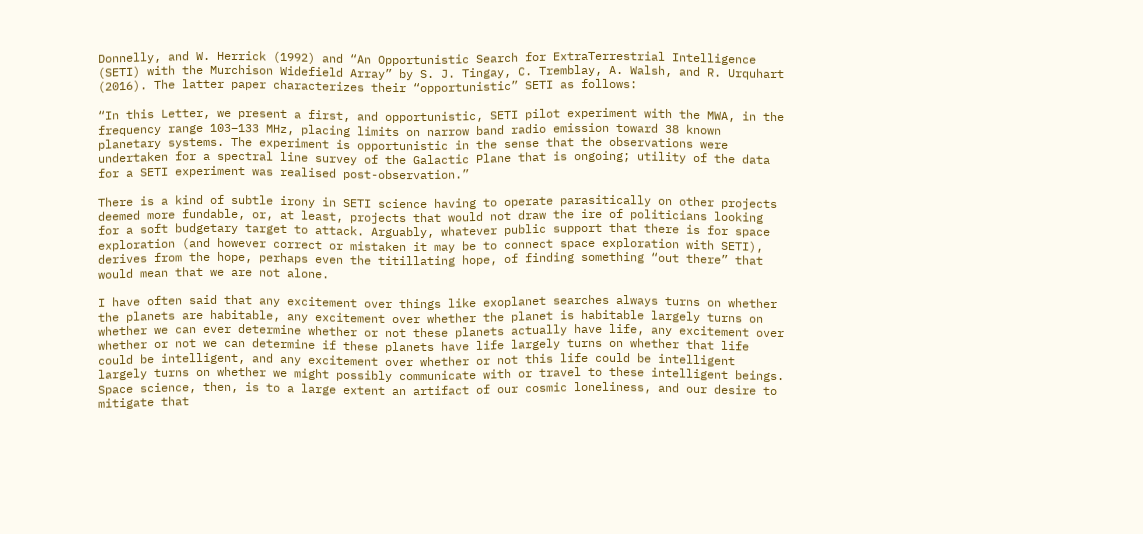Donnelly, and W. Herrick (1992) and “An Opportunistic Search for ExtraTerrestrial Intelligence (SETI) with the Murchison Widefield Array” by S. J. Tingay, C. Tremblay, A. Walsh, and R. Urquhart (2016). The latter paper characterizes their “opportunistic” SETI as follows:

“In this Letter, we present a first, and opportunistic, SETI pilot experiment with the MWA, in the frequency range 103–133 MHz, placing limits on narrow band radio emission toward 38 known planetary systems. The experiment is opportunistic in the sense that the observations were undertaken for a spectral line survey of the Galactic Plane that is ongoing; utility of the data for a SETI experiment was realised post-observation.”

There is a kind of subtle irony in SETI science having to operate parasitically on other projects deemed more fundable, or, at least, projects that would not draw the ire of politicians looking for a soft budgetary target to attack. Arguably, whatever public support that there is for space exploration (and however correct or mistaken it may be to connect space exploration with SETI), derives from the hope, perhaps even the titillating hope, of finding something “out there” that would mean that we are not alone.

I have often said that any excitement over things like exoplanet searches always turns on whether the planets are habitable, any excitement over whether the planet is habitable largely turns on whether we can ever determine whether or not these planets actually have life, any excitement over whether or not we can determine if these planets have life largely turns on whether that life could be intelligent, and any excitement over whether or not this life could be intelligent largely turns on whether we might possibly communicate with or travel to these intelligent beings. Space science, then, is to a large extent an artifact of our cosmic loneliness, and our desire to mitigate that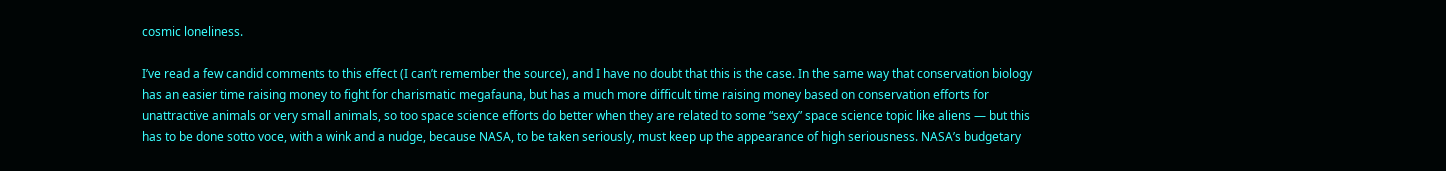cosmic loneliness.

I’ve read a few candid comments to this effect (I can’t remember the source), and I have no doubt that this is the case. In the same way that conservation biology has an easier time raising money to fight for charismatic megafauna, but has a much more difficult time raising money based on conservation efforts for unattractive animals or very small animals, so too space science efforts do better when they are related to some “sexy” space science topic like aliens — but this has to be done sotto voce, with a wink and a nudge, because NASA, to be taken seriously, must keep up the appearance of high seriousness. NASA’s budgetary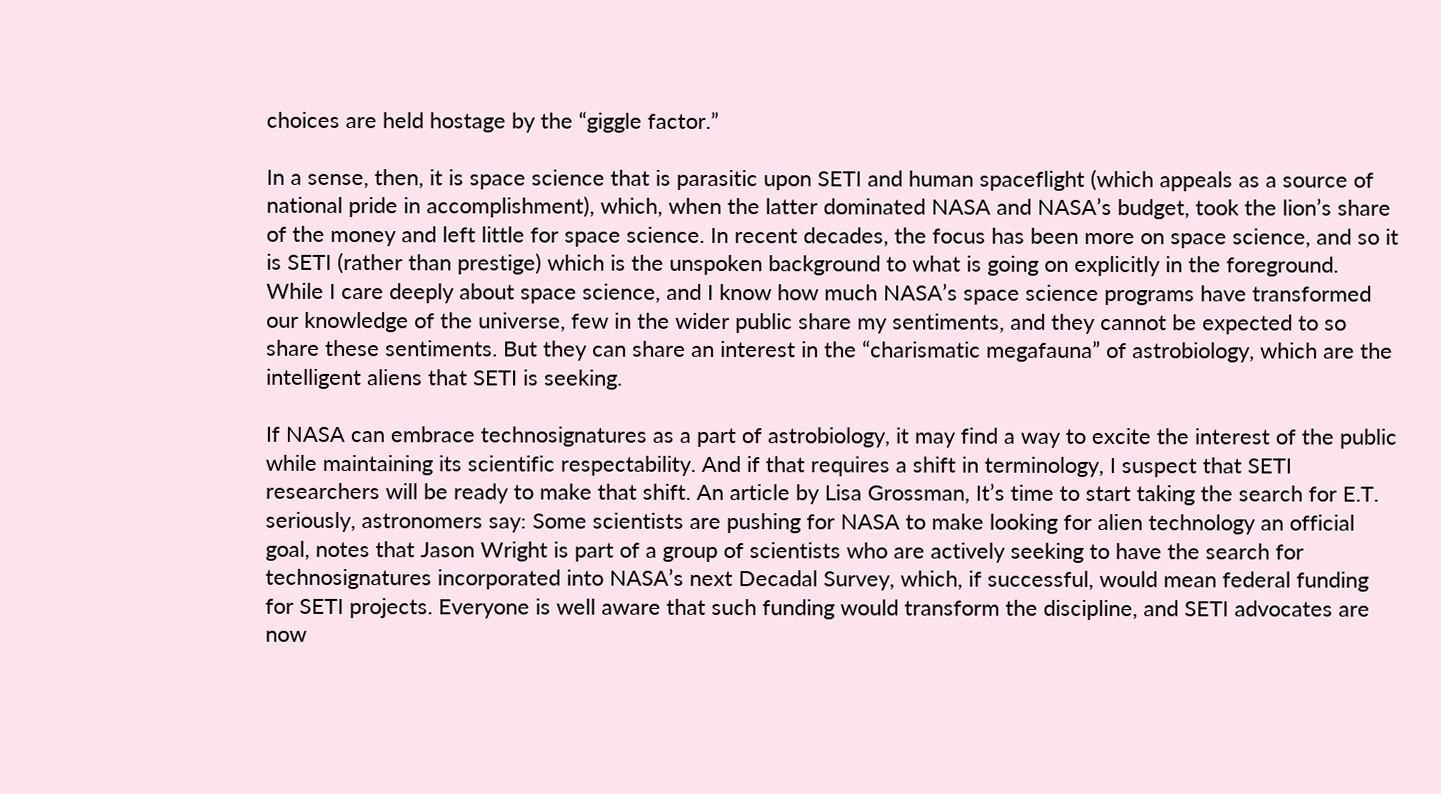choices are held hostage by the “giggle factor.”

In a sense, then, it is space science that is parasitic upon SETI and human spaceflight (which appeals as a source of national pride in accomplishment), which, when the latter dominated NASA and NASA’s budget, took the lion’s share of the money and left little for space science. In recent decades, the focus has been more on space science, and so it is SETI (rather than prestige) which is the unspoken background to what is going on explicitly in the foreground. While I care deeply about space science, and I know how much NASA’s space science programs have transformed our knowledge of the universe, few in the wider public share my sentiments, and they cannot be expected to so share these sentiments. But they can share an interest in the “charismatic megafauna” of astrobiology, which are the intelligent aliens that SETI is seeking.

If NASA can embrace technosignatures as a part of astrobiology, it may find a way to excite the interest of the public while maintaining its scientific respectability. And if that requires a shift in terminology, I suspect that SETI researchers will be ready to make that shift. An article by Lisa Grossman, It’s time to start taking the search for E.T. seriously, astronomers say: Some scientists are pushing for NASA to make looking for alien technology an official goal, notes that Jason Wright is part of a group of scientists who are actively seeking to have the search for technosignatures incorporated into NASA’s next Decadal Survey, which, if successful, would mean federal funding for SETI projects. Everyone is well aware that such funding would transform the discipline, and SETI advocates are now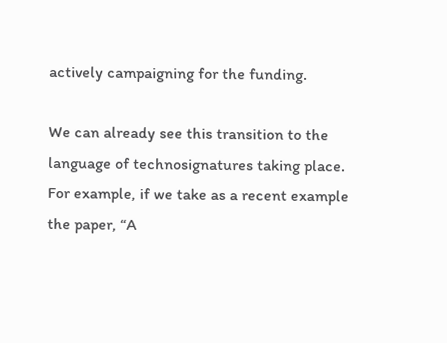actively campaigning for the funding.

We can already see this transition to the language of technosignatures taking place. For example, if we take as a recent example the paper, “A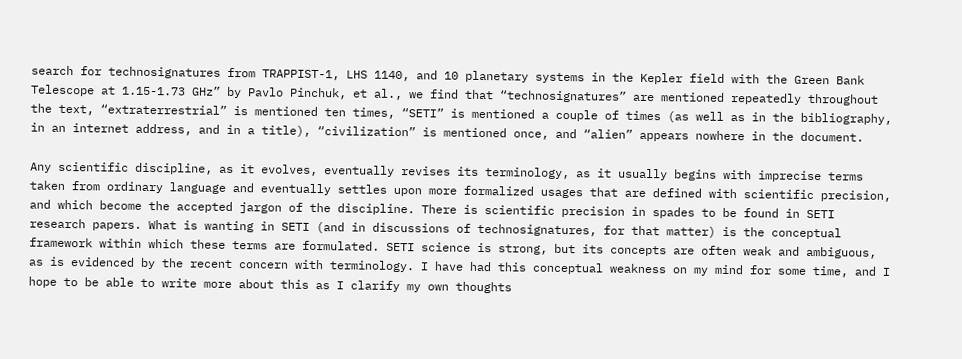search for technosignatures from TRAPPIST-1, LHS 1140, and 10 planetary systems in the Kepler field with the Green Bank Telescope at 1.15-1.73 GHz” by Pavlo Pinchuk, et al., we find that “technosignatures” are mentioned repeatedly throughout the text, “extraterrestrial” is mentioned ten times, “SETI” is mentioned a couple of times (as well as in the bibliography, in an internet address, and in a title), “civilization” is mentioned once, and “alien” appears nowhere in the document.

Any scientific discipline, as it evolves, eventually revises its terminology, as it usually begins with imprecise terms taken from ordinary language and eventually settles upon more formalized usages that are defined with scientific precision, and which become the accepted jargon of the discipline. There is scientific precision in spades to be found in SETI research papers. What is wanting in SETI (and in discussions of technosignatures, for that matter) is the conceptual framework within which these terms are formulated. SETI science is strong, but its concepts are often weak and ambiguous, as is evidenced by the recent concern with terminology. I have had this conceptual weakness on my mind for some time, and I hope to be able to write more about this as I clarify my own thoughts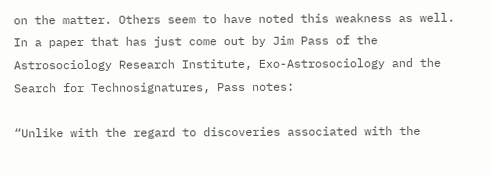on the matter. Others seem to have noted this weakness as well. In a paper that has just come out by Jim Pass of the Astrosociology Research Institute, Exo-Astrosociology and the Search for Technosignatures, Pass notes:

“Unlike with the regard to discoveries associated with the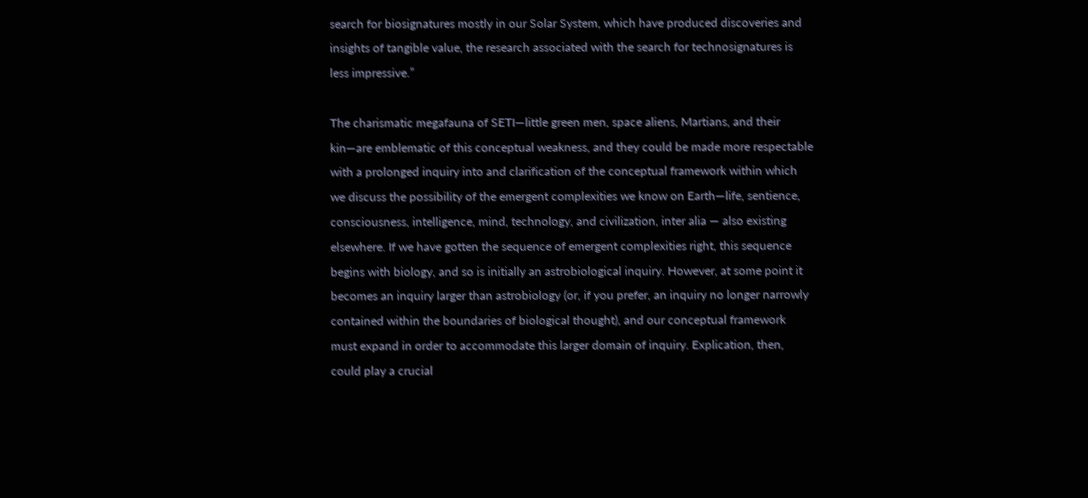search for biosignatures mostly in our Solar System, which have produced discoveries and insights of tangible value, the research associated with the search for technosignatures is less impressive.”

The charismatic megafauna of SETI—little green men, space aliens, Martians, and their kin—are emblematic of this conceptual weakness, and they could be made more respectable with a prolonged inquiry into and clarification of the conceptual framework within which we discuss the possibility of the emergent complexities we know on Earth—life, sentience, consciousness, intelligence, mind, technology, and civilization, inter alia — also existing elsewhere. If we have gotten the sequence of emergent complexities right, this sequence begins with biology, and so is initially an astrobiological inquiry. However, at some point it becomes an inquiry larger than astrobiology (or, if you prefer, an inquiry no longer narrowly contained within the boundaries of biological thought), and our conceptual framework must expand in order to accommodate this larger domain of inquiry. Explication, then, could play a crucial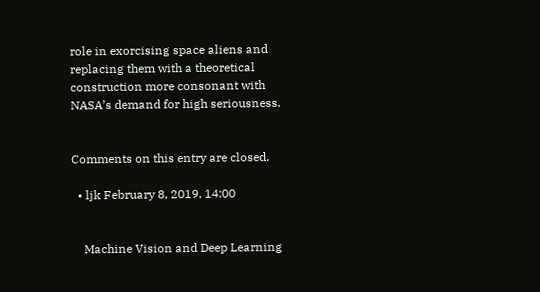role in exorcising space aliens and replacing them with a theoretical construction more consonant with NASA’s demand for high seriousness.


Comments on this entry are closed.

  • ljk February 8, 2019, 14:00


    Machine Vision and Deep Learning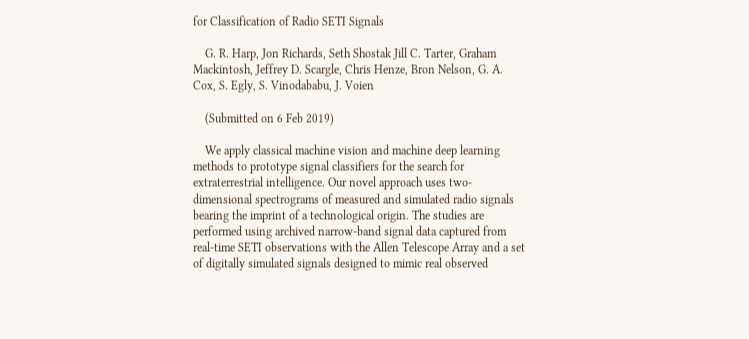for Classification of Radio SETI Signals

    G. R. Harp, Jon Richards, Seth Shostak Jill C. Tarter, Graham Mackintosh, Jeffrey D. Scargle, Chris Henze, Bron Nelson, G. A. Cox, S. Egly, S. Vinodababu, J. Voien

    (Submitted on 6 Feb 2019)

    We apply classical machine vision and machine deep learning methods to prototype signal classifiers for the search for extraterrestrial intelligence. Our novel approach uses two-dimensional spectrograms of measured and simulated radio signals bearing the imprint of a technological origin. The studies are performed using archived narrow-band signal data captured from real-time SETI observations with the Allen Telescope Array and a set of digitally simulated signals designed to mimic real observed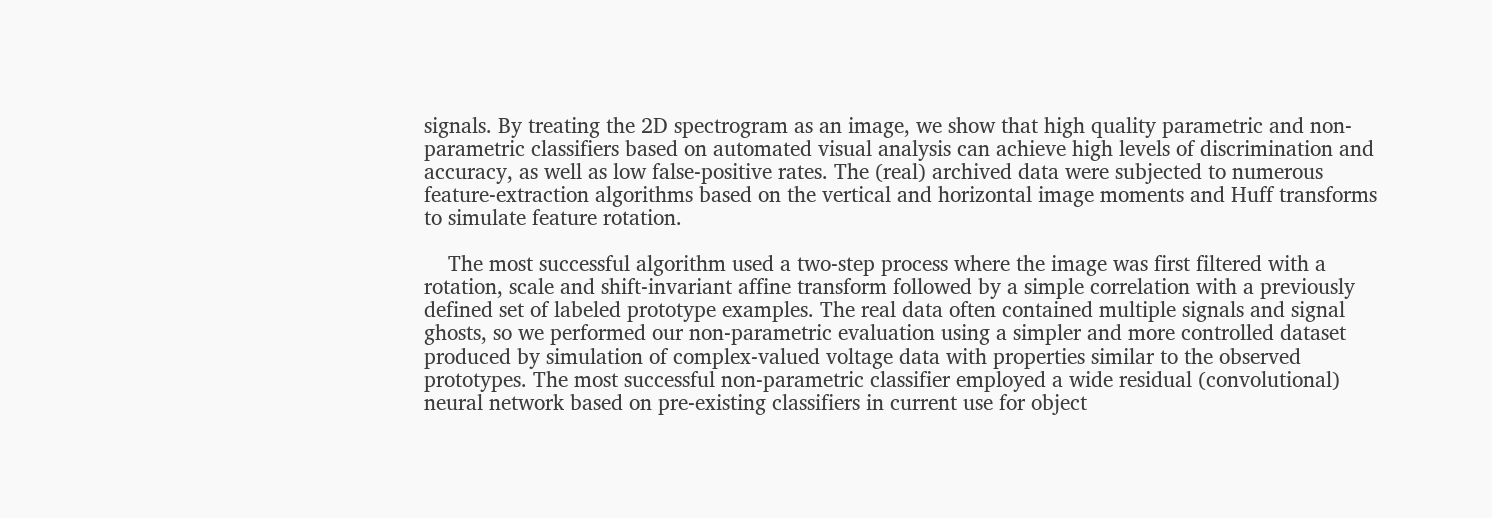signals. By treating the 2D spectrogram as an image, we show that high quality parametric and non-parametric classifiers based on automated visual analysis can achieve high levels of discrimination and accuracy, as well as low false-positive rates. The (real) archived data were subjected to numerous feature-extraction algorithms based on the vertical and horizontal image moments and Huff transforms to simulate feature rotation.

    The most successful algorithm used a two-step process where the image was first filtered with a rotation, scale and shift-invariant affine transform followed by a simple correlation with a previously defined set of labeled prototype examples. The real data often contained multiple signals and signal ghosts, so we performed our non-parametric evaluation using a simpler and more controlled dataset produced by simulation of complex-valued voltage data with properties similar to the observed prototypes. The most successful non-parametric classifier employed a wide residual (convolutional) neural network based on pre-existing classifiers in current use for object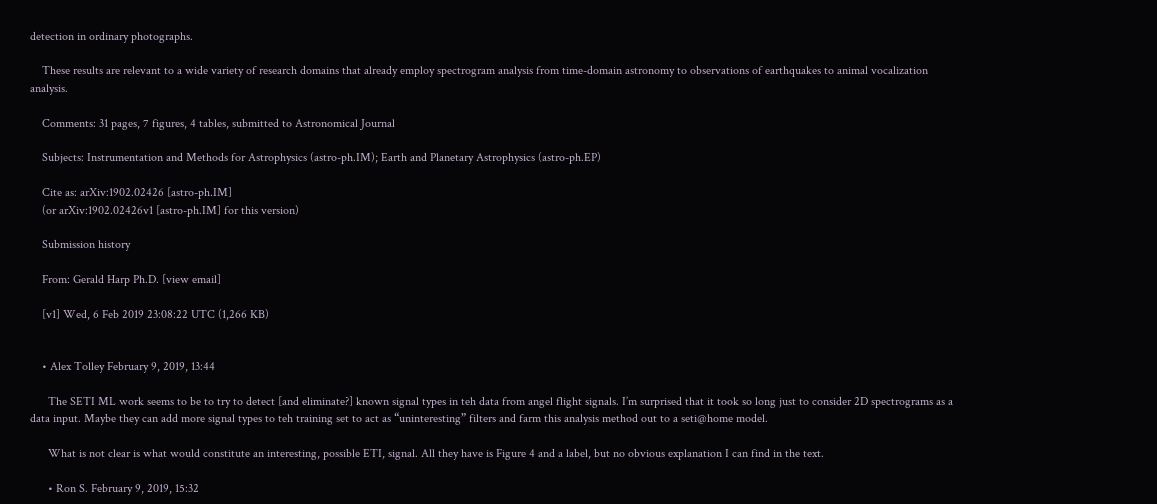detection in ordinary photographs.

    These results are relevant to a wide variety of research domains that already employ spectrogram analysis from time-domain astronomy to observations of earthquakes to animal vocalization analysis.

    Comments: 31 pages, 7 figures, 4 tables, submitted to Astronomical Journal

    Subjects: Instrumentation and Methods for Astrophysics (astro-ph.IM); Earth and Planetary Astrophysics (astro-ph.EP)

    Cite as: arXiv:1902.02426 [astro-ph.IM]
    (or arXiv:1902.02426v1 [astro-ph.IM] for this version)

    Submission history

    From: Gerald Harp Ph.D. [view email]

    [v1] Wed, 6 Feb 2019 23:08:22 UTC (1,266 KB)


    • Alex Tolley February 9, 2019, 13:44

      The SETI ML work seems to be to try to detect [and eliminate?] known signal types in teh data from angel flight signals. I’m surprised that it took so long just to consider 2D spectrograms as a data input. Maybe they can add more signal types to teh training set to act as “uninteresting” filters and farm this analysis method out to a seti@home model.

      What is not clear is what would constitute an interesting, possible ETI, signal. All they have is Figure 4 and a label, but no obvious explanation I can find in the text.

      • Ron S. February 9, 2019, 15:32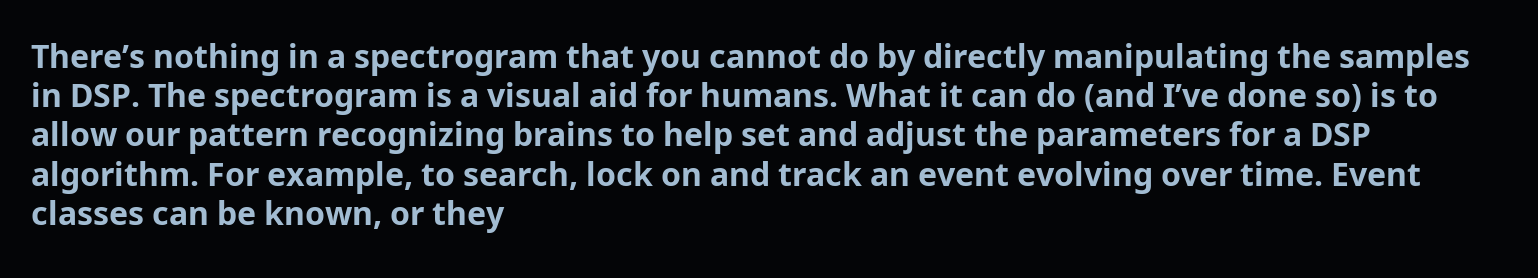There’s nothing in a spectrogram that you cannot do by directly manipulating the samples in DSP. The spectrogram is a visual aid for humans. What it can do (and I’ve done so) is to allow our pattern recognizing brains to help set and adjust the parameters for a DSP algorithm. For example, to search, lock on and track an event evolving over time. Event classes can be known, or they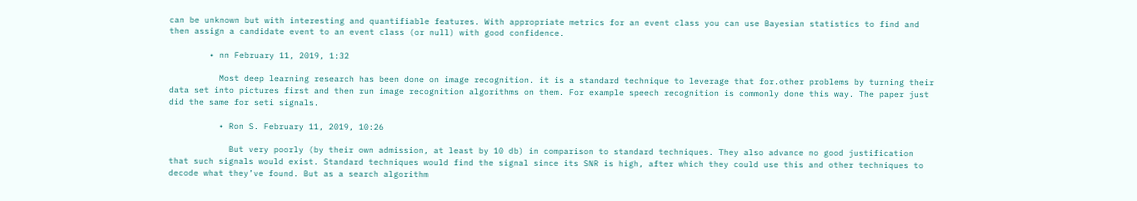can be unknown but with interesting and quantifiable features. With appropriate metrics for an event class you can use Bayesian statistics to find and then assign a candidate event to an event class (or null) with good confidence.

        • nn February 11, 2019, 1:32

          Most deep learning research has been done on image recognition. it is a standard technique to leverage that for.other problems by turning their data set into pictures first and then run image recognition algorithms on them. For example speech recognition is commonly done this way. The paper just did the same for seti signals.

          • Ron S. February 11, 2019, 10:26

            But very poorly (by their own admission, at least by 10 db) in comparison to standard techniques. They also advance no good justification that such signals would exist. Standard techniques would find the signal since its SNR is high, after which they could use this and other techniques to decode what they’ve found. But as a search algorithm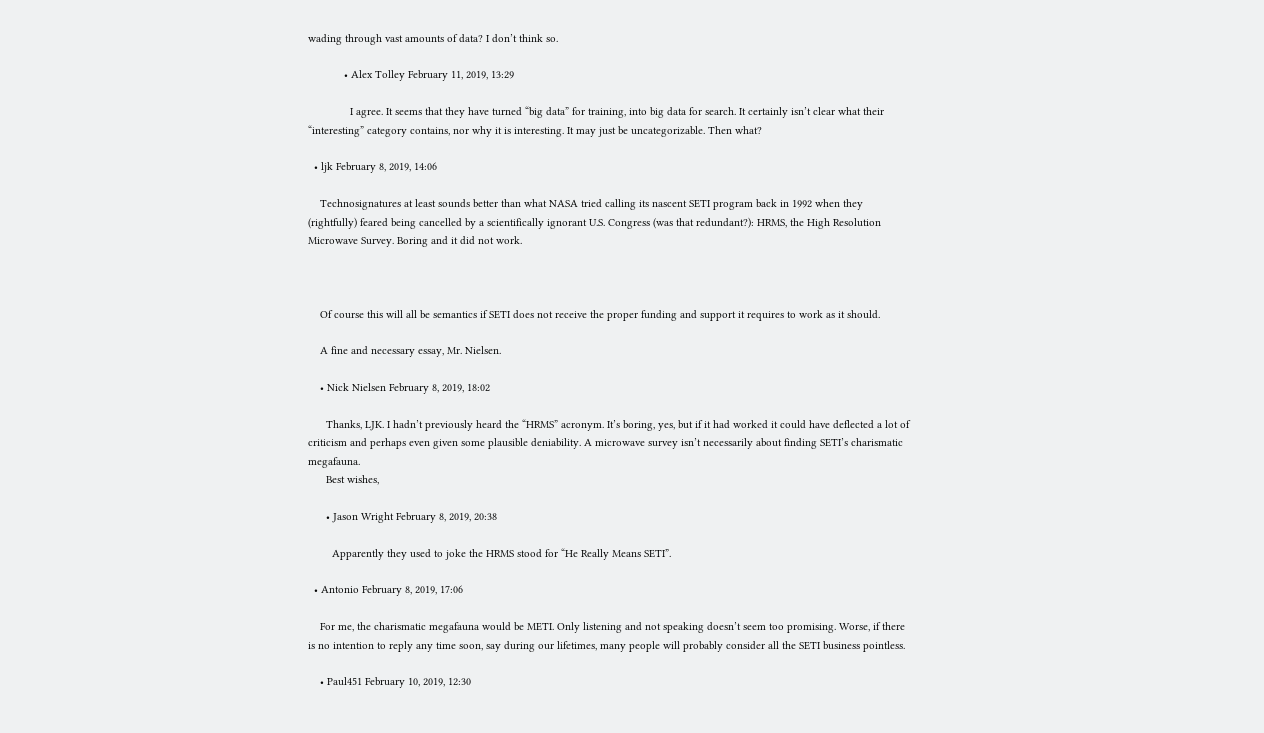wading through vast amounts of data? I don’t think so.

            • Alex Tolley February 11, 2019, 13:29

              I agree. It seems that they have turned “big data” for training, into big data for search. It certainly isn’t clear what their “interesting” category contains, nor why it is interesting. It may just be uncategorizable. Then what?

  • ljk February 8, 2019, 14:06

    Technosignatures at least sounds better than what NASA tried calling its nascent SETI program back in 1992 when they (rightfully) feared being cancelled by a scientifically ignorant U.S. Congress (was that redundant?): HRMS, the High Resolution Microwave Survey. Boring and it did not work.



    Of course this will all be semantics if SETI does not receive the proper funding and support it requires to work as it should.

    A fine and necessary essay, Mr. Nielsen.

    • Nick Nielsen February 8, 2019, 18:02

      Thanks, LJK. I hadn’t previously heard the “HRMS” acronym. It’s boring, yes, but if it had worked it could have deflected a lot of criticism and perhaps even given some plausible deniability. A microwave survey isn’t necessarily about finding SETI’s charismatic megafauna.
      Best wishes,

      • Jason Wright February 8, 2019, 20:38

        Apparently they used to joke the HRMS stood for “He Really Means SETI”.

  • Antonio February 8, 2019, 17:06

    For me, the charismatic megafauna would be METI. Only listening and not speaking doesn’t seem too promising. Worse, if there is no intention to reply any time soon, say during our lifetimes, many people will probably consider all the SETI business pointless.

    • Paul451 February 10, 2019, 12:30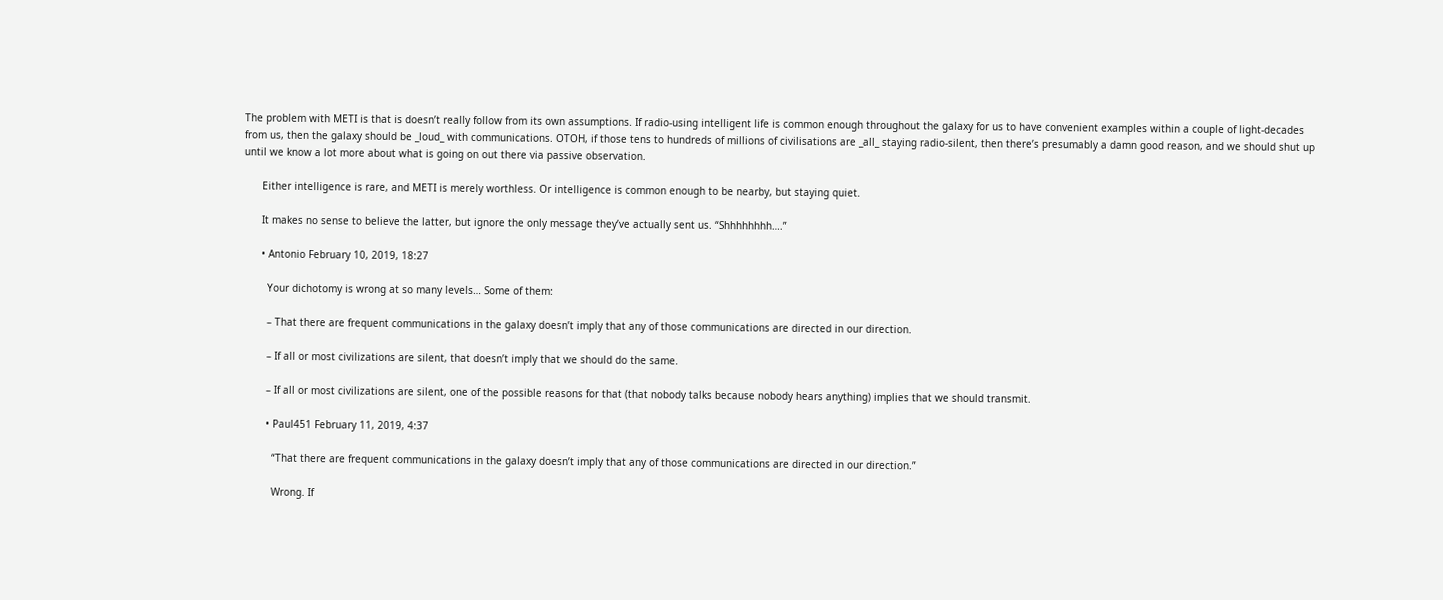The problem with METI is that is doesn’t really follow from its own assumptions. If radio-using intelligent life is common enough throughout the galaxy for us to have convenient examples within a couple of light-decades from us, then the galaxy should be _loud_ with communications. OTOH, if those tens to hundreds of millions of civilisations are _all_ staying radio-silent, then there’s presumably a damn good reason, and we should shut up until we know a lot more about what is going on out there via passive observation.

      Either intelligence is rare, and METI is merely worthless. Or intelligence is common enough to be nearby, but staying quiet.

      It makes no sense to believe the latter, but ignore the only message they’ve actually sent us. “Shhhhhhhh….”

      • Antonio February 10, 2019, 18:27

        Your dichotomy is wrong at so many levels… Some of them:

        – That there are frequent communications in the galaxy doesn’t imply that any of those communications are directed in our direction.

        – If all or most civilizations are silent, that doesn’t imply that we should do the same.

        – If all or most civilizations are silent, one of the possible reasons for that (that nobody talks because nobody hears anything) implies that we should transmit.

        • Paul451 February 11, 2019, 4:37

          “That there are frequent communications in the galaxy doesn’t imply that any of those communications are directed in our direction.”

          Wrong. If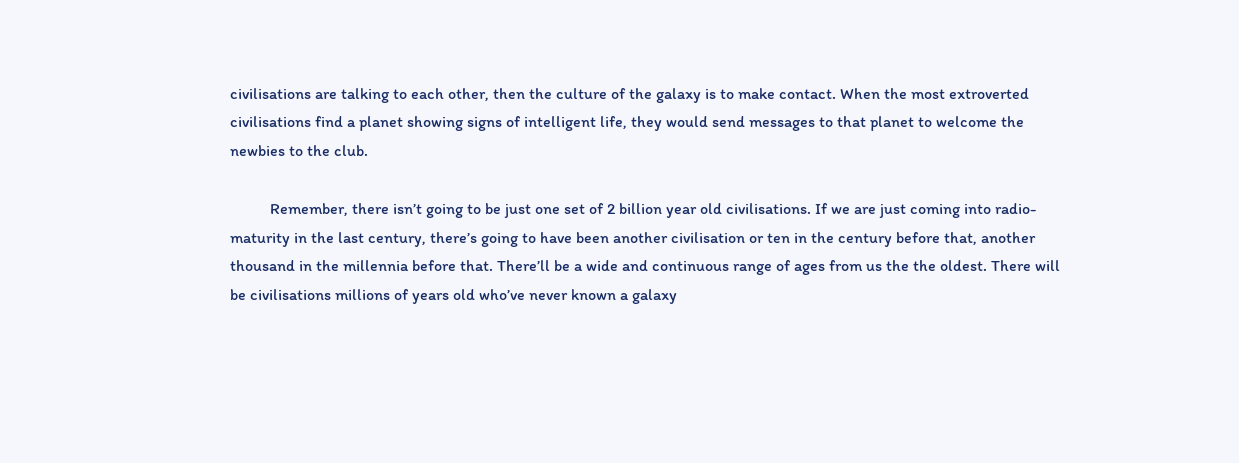civilisations are talking to each other, then the culture of the galaxy is to make contact. When the most extroverted civilisations find a planet showing signs of intelligent life, they would send messages to that planet to welcome the newbies to the club.

          Remember, there isn’t going to be just one set of 2 billion year old civilisations. If we are just coming into radio-maturity in the last century, there’s going to have been another civilisation or ten in the century before that, another thousand in the millennia before that. There’ll be a wide and continuous range of ages from us the the oldest. There will be civilisations millions of years old who’ve never known a galaxy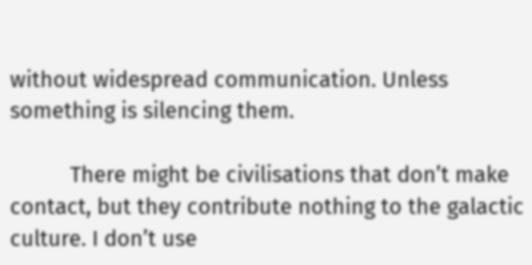without widespread communication. Unless something is silencing them.

          There might be civilisations that don’t make contact, but they contribute nothing to the galactic culture. I don’t use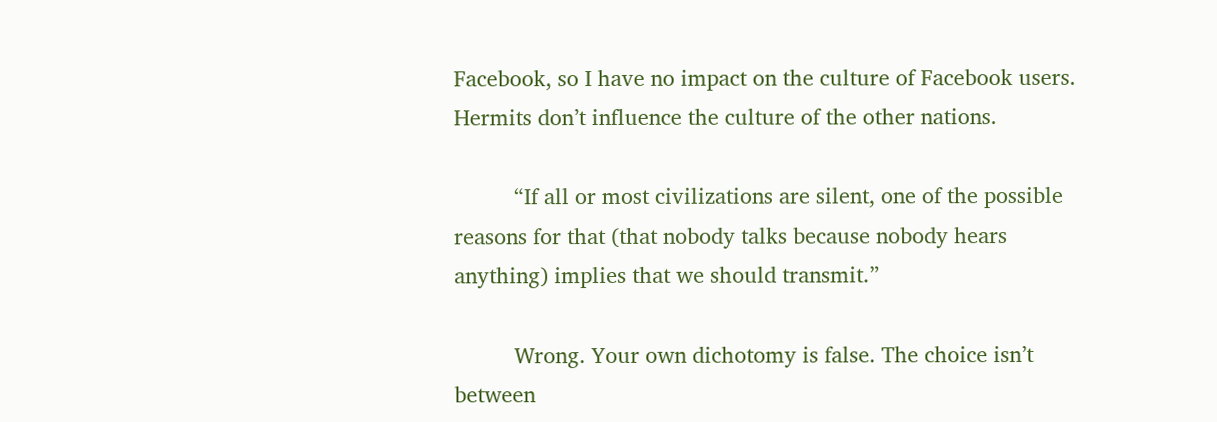Facebook, so I have no impact on the culture of Facebook users. Hermits don’t influence the culture of the other nations.

          “If all or most civilizations are silent, one of the possible reasons for that (that nobody talks because nobody hears anything) implies that we should transmit.”

          Wrong. Your own dichotomy is false. The choice isn’t between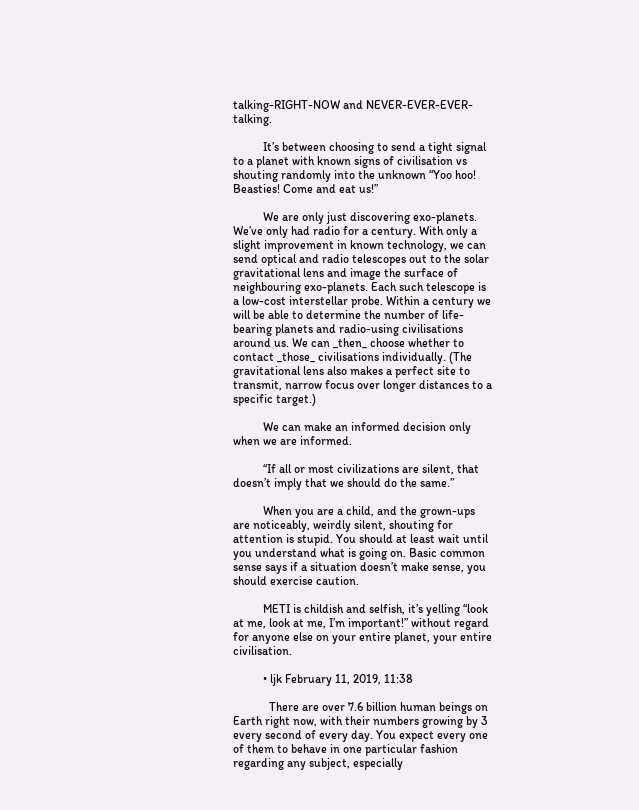talking-RIGHT-NOW and NEVER-EVER-EVER-talking.

          It’s between choosing to send a tight signal to a planet with known signs of civilisation vs shouting randomly into the unknown “Yoo hoo! Beasties! Come and eat us!”

          We are only just discovering exo-planets. We’ve only had radio for a century. With only a slight improvement in known technology, we can send optical and radio telescopes out to the solar gravitational lens and image the surface of neighbouring exo-planets. Each such telescope is a low-cost interstellar probe. Within a century we will be able to determine the number of life-bearing planets and radio-using civilisations around us. We can _then_ choose whether to contact _those_ civilisations individually. (The gravitational lens also makes a perfect site to transmit, narrow focus over longer distances to a specific target.)

          We can make an informed decision only when we are informed.

          “If all or most civilizations are silent, that doesn’t imply that we should do the same.”

          When you are a child, and the grown-ups are noticeably, weirdly silent, shouting for attention is stupid. You should at least wait until you understand what is going on. Basic common sense says if a situation doesn’t make sense, you should exercise caution.

          METI is childish and selfish, it’s yelling “look at me, look at me, I’m important!” without regard for anyone else on your entire planet, your entire civilisation.

          • ljk February 11, 2019, 11:38

            There are over 7.6 billion human beings on Earth right now, with their numbers growing by 3 every second of every day. You expect every one of them to behave in one particular fashion regarding any subject, especially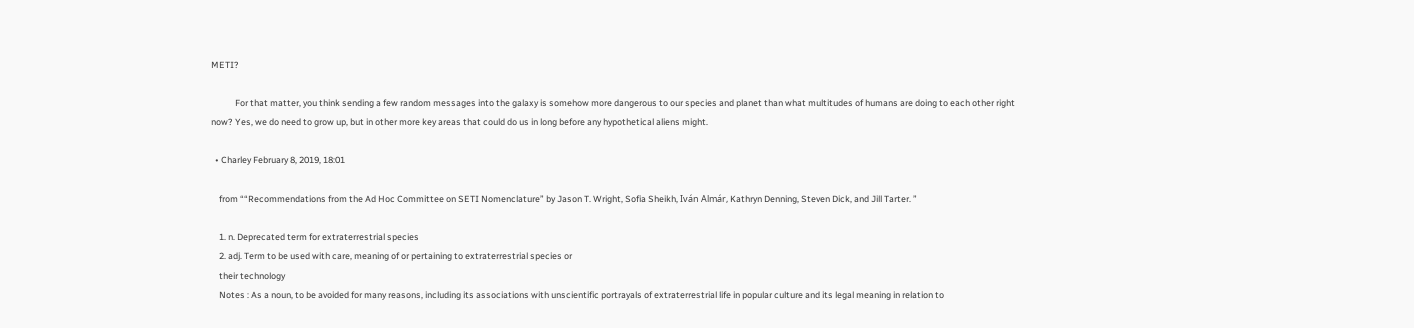METI?

            For that matter, you think sending a few random messages into the galaxy is somehow more dangerous to our species and planet than what multitudes of humans are doing to each other right now? Yes, we do need to grow up, but in other more key areas that could do us in long before any hypothetical aliens might.

  • Charley February 8, 2019, 18:01

    from ““Recommendations from the Ad Hoc Committee on SETI Nomenclature” by Jason T. Wright, Sofia Sheikh, Iván Almár, Kathryn Denning, Steven Dick, and Jill Tarter. ”

    1. n. Deprecated term for extraterrestrial species
    2. adj. Term to be used with care, meaning of or pertaining to extraterrestrial species or
    their technology
    Notes : As a noun, to be avoided for many reasons, including its associations with unscientific portrayals of extraterrestrial life in popular culture and its legal meaning in relation to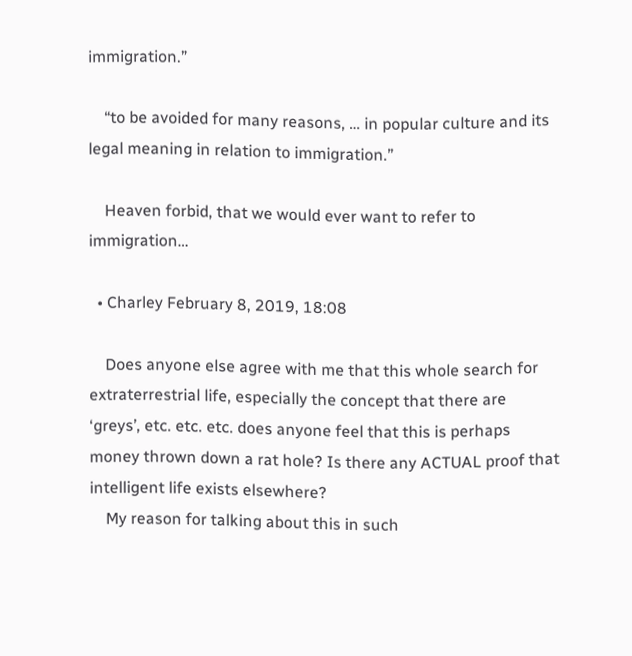immigration.”

    “to be avoided for many reasons, … in popular culture and its legal meaning in relation to immigration.”

    Heaven forbid, that we would ever want to refer to immigration…

  • Charley February 8, 2019, 18:08

    Does anyone else agree with me that this whole search for extraterrestrial life, especially the concept that there are ‘greys’, etc. etc. etc. does anyone feel that this is perhaps money thrown down a rat hole? Is there any ACTUAL proof that intelligent life exists elsewhere?
    My reason for talking about this in such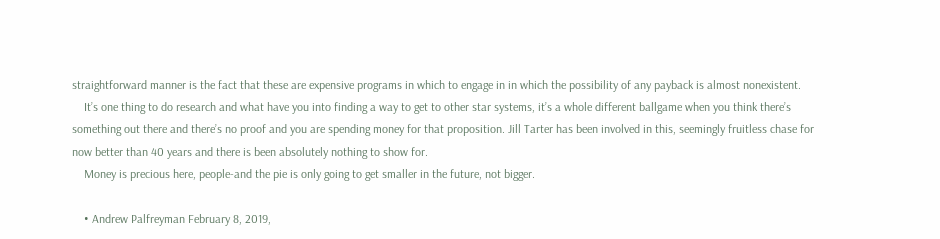straightforward manner is the fact that these are expensive programs in which to engage in in which the possibility of any payback is almost nonexistent.
    It’s one thing to do research and what have you into finding a way to get to other star systems, it’s a whole different ballgame when you think there’s something out there and there’s no proof and you are spending money for that proposition. Jill Tarter has been involved in this, seemingly fruitless chase for now better than 40 years and there is been absolutely nothing to show for.
    Money is precious here, people-and the pie is only going to get smaller in the future, not bigger.

    • Andrew Palfreyman February 8, 2019,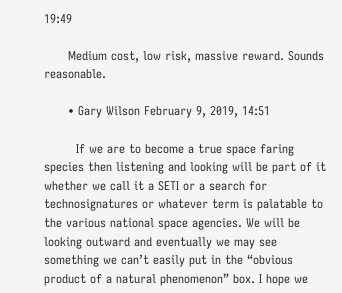19:49

      Medium cost, low risk, massive reward. Sounds reasonable.

      • Gary Wilson February 9, 2019, 14:51

        If we are to become a true space faring species then listening and looking will be part of it whether we call it a SETI or a search for technosignatures or whatever term is palatable to the various national space agencies. We will be looking outward and eventually we may see something we can’t easily put in the “obvious product of a natural phenomenon” box. I hope we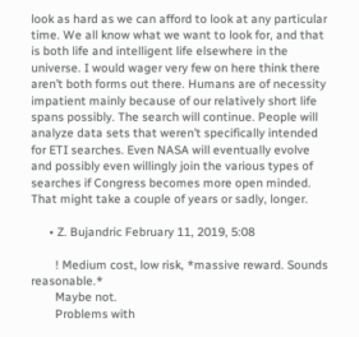look as hard as we can afford to look at any particular time. We all know what we want to look for, and that is both life and intelligent life elsewhere in the universe. I would wager very few on here think there aren’t both forms out there. Humans are of necessity impatient mainly because of our relatively short life spans possibly. The search will continue. People will analyze data sets that weren’t specifically intended for ETI searches. Even NASA will eventually evolve and possibly even willingly join the various types of searches if Congress becomes more open minded. That might take a couple of years or sadly, longer.

      • Z. Bujandric February 11, 2019, 5:08

        ! Medium cost, low risk, *massive reward. Sounds reasonable.*
        Maybe not.
        Problems with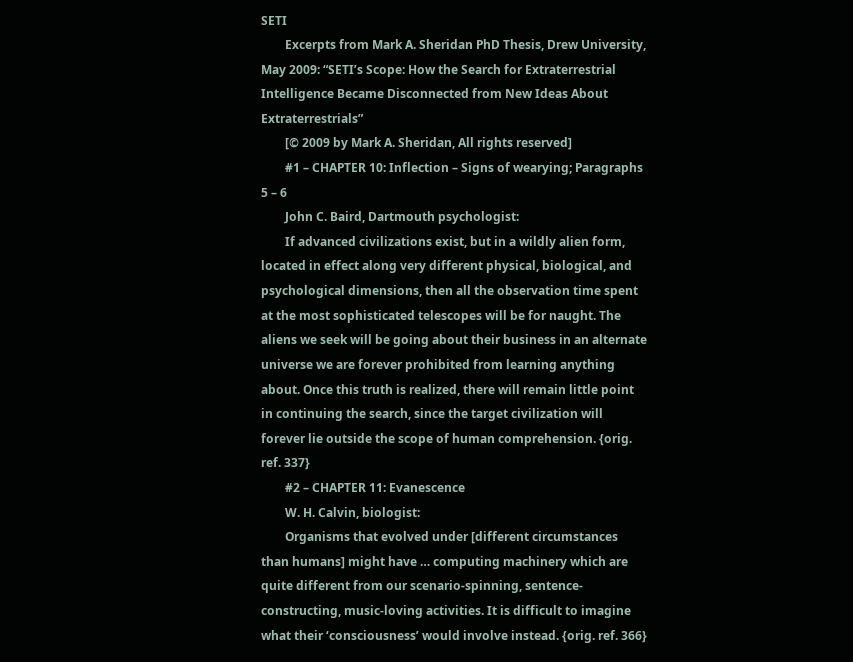SETI
        Excerpts from Mark A. Sheridan PhD Thesis, Drew University, May 2009: “SETI’s Scope: How the Search for Extraterrestrial Intelligence Became Disconnected from New Ideas About Extraterrestrials”
        [© 2009 by Mark A. Sheridan, All rights reserved]
        #1 – CHAPTER 10: Inflection – Signs of wearying; Paragraphs 5 – 6
        John C. Baird, Dartmouth psychologist:
        If advanced civilizations exist, but in a wildly alien form, located in effect along very different physical, biological, and psychological dimensions, then all the observation time spent at the most sophisticated telescopes will be for naught. The aliens we seek will be going about their business in an alternate universe we are forever prohibited from learning anything about. Once this truth is realized, there will remain little point in continuing the search, since the target civilization will forever lie outside the scope of human comprehension. {orig. ref. 337}
        #2 – CHAPTER 11: Evanescence
        W. H. Calvin, biologist:
        Organisms that evolved under [different circumstances than humans] might have … computing machinery which are quite different from our scenario-spinning, sentence-constructing, music-loving activities. It is difficult to imagine what their ‘consciousness’ would involve instead. {orig. ref. 366}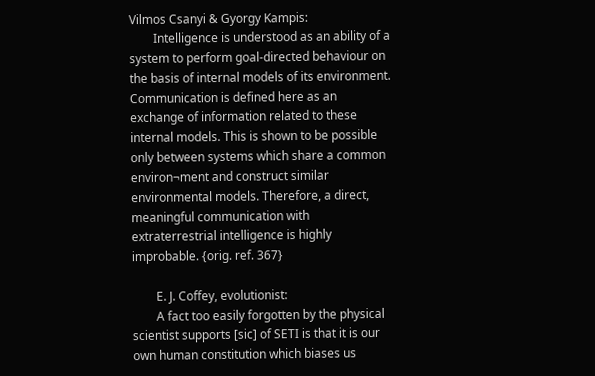Vilmos Csanyi & Gyorgy Kampis:
        Intelligence is understood as an ability of a system to perform goal-directed behaviour on the basis of internal models of its environment. Communication is defined here as an exchange of information related to these internal models. This is shown to be possible only between systems which share a common environ¬ment and construct similar environmental models. Therefore, a direct, meaningful communication with extraterrestrial intelligence is highly improbable. {orig. ref. 367}

        E. J. Coffey, evolutionist:
        A fact too easily forgotten by the physical scientist supports [sic] of SETI is that it is our own human constitution which biases us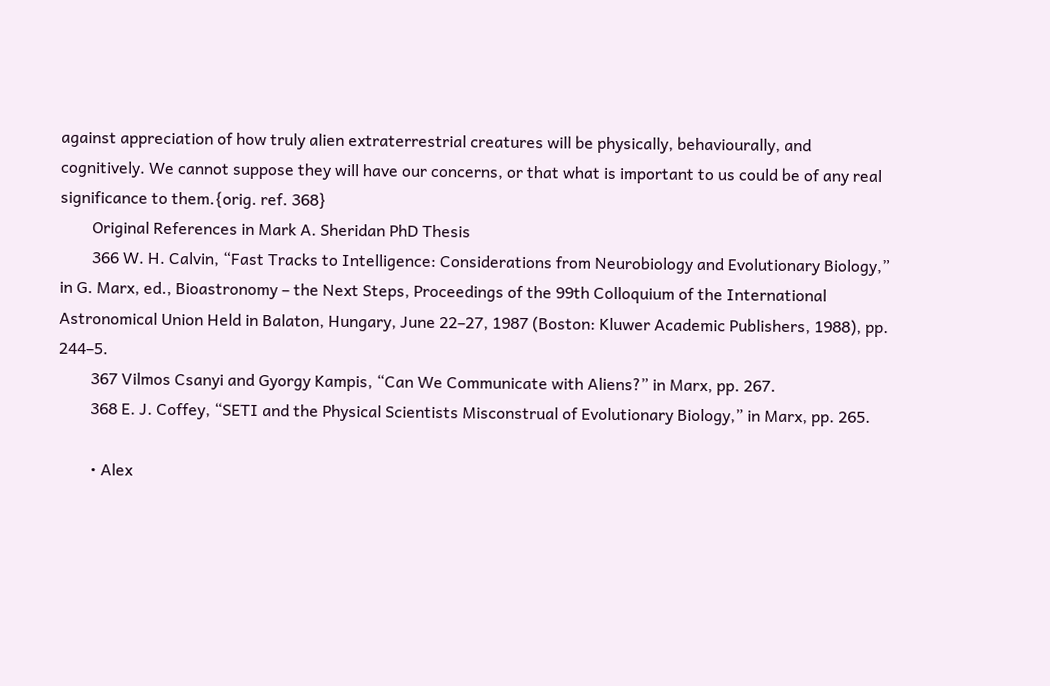against appreciation of how truly alien extraterrestrial creatures will be physically, behaviourally, and cognitively. We cannot suppose they will have our concerns, or that what is important to us could be of any real significance to them.{orig. ref. 368}
        Original References in Mark A. Sheridan PhD Thesis
        366 W. H. Calvin, “Fast Tracks to Intelligence: Considerations from Neurobiology and Evolutionary Biology,” in G. Marx, ed., Bioastronomy – the Next Steps, Proceedings of the 99th Colloquium of the International Astronomical Union Held in Balaton, Hungary, June 22–27, 1987 (Boston: Kluwer Academic Publishers, 1988), pp. 244–5.
        367 Vilmos Csanyi and Gyorgy Kampis, “Can We Communicate with Aliens?” in Marx, pp. 267.
        368 E. J. Coffey, “SETI and the Physical Scientists Misconstrual of Evolutionary Biology,” in Marx, pp. 265.

        • Alex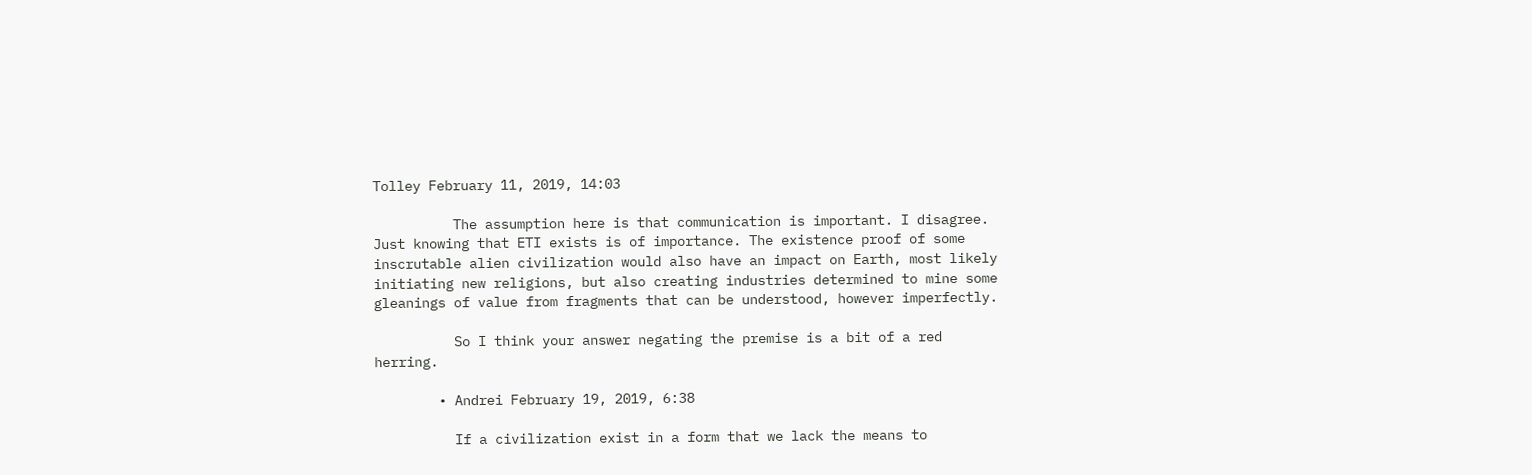Tolley February 11, 2019, 14:03

          The assumption here is that communication is important. I disagree. Just knowing that ETI exists is of importance. The existence proof of some inscrutable alien civilization would also have an impact on Earth, most likely initiating new religions, but also creating industries determined to mine some gleanings of value from fragments that can be understood, however imperfectly.

          So I think your answer negating the premise is a bit of a red herring.

        • Andrei February 19, 2019, 6:38

          If a civilization exist in a form that we lack the means to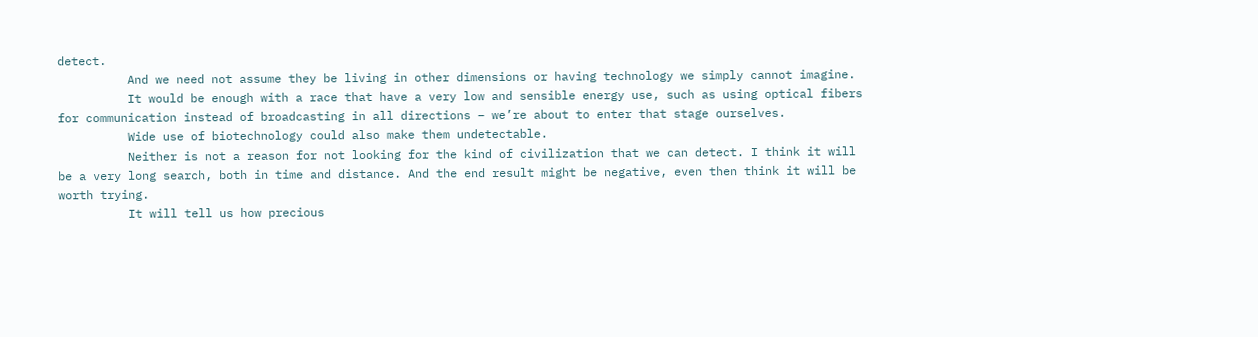detect.
          And we need not assume they be living in other dimensions or having technology we simply cannot imagine.
          It would be enough with a race that have a very low and sensible energy use, such as using optical fibers for communication instead of broadcasting in all directions – we’re about to enter that stage ourselves.
          Wide use of biotechnology could also make them undetectable.
          Neither is not a reason for not looking for the kind of civilization that we can detect. I think it will be a very long search, both in time and distance. And the end result might be negative, even then think it will be worth trying.
          It will tell us how precious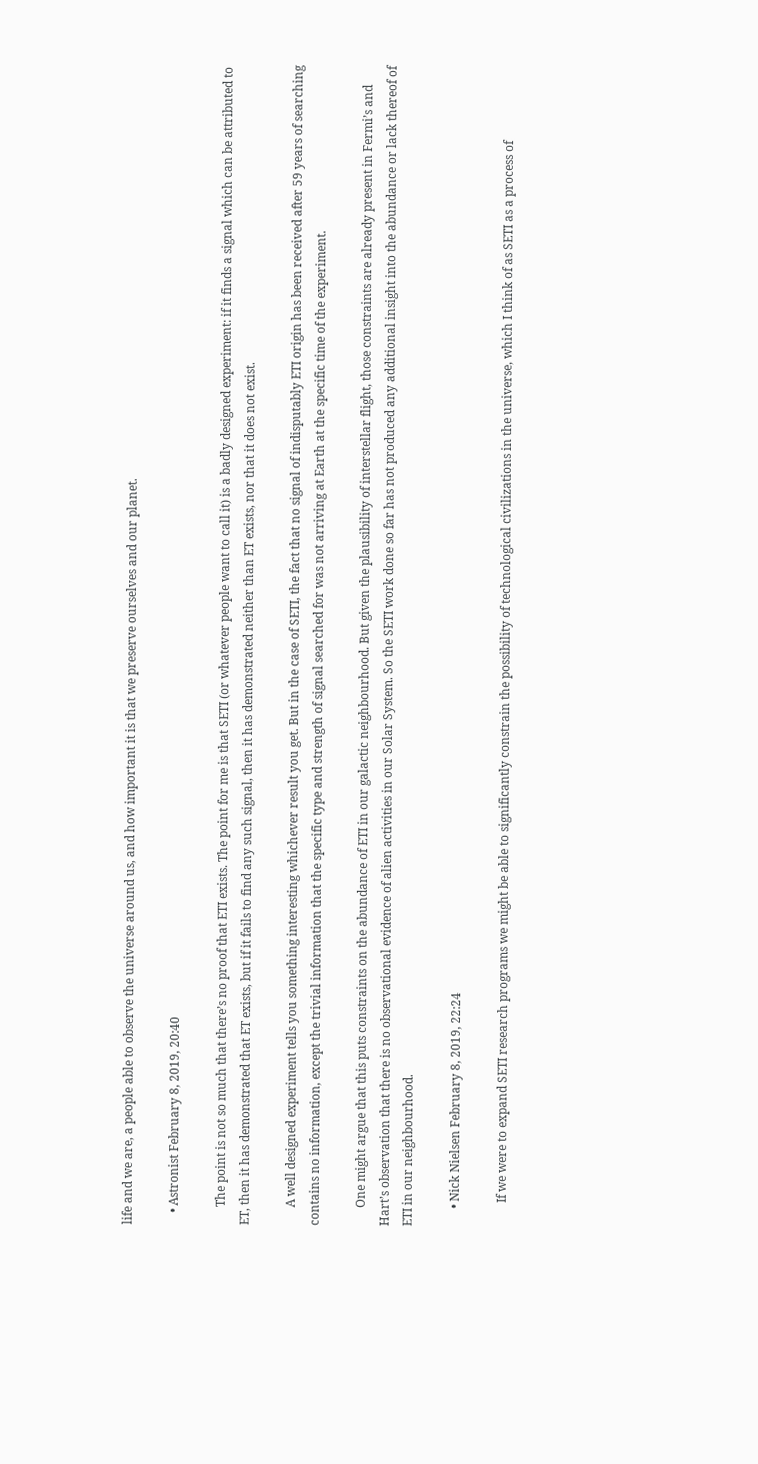life and we are, a people able to observe the universe around us, and how important it is that we preserve ourselves and our planet.

    • Astronist February 8, 2019, 20:40

      The point is not so much that there’s no proof that ETI exists. The point for me is that SETI (or whatever people want to call it) is a badly designed experiment: if it finds a signal which can be attributed to ET, then it has demonstrated that ET exists, but if it fails to find any such signal, then it has demonstrated neither than ET exists, nor that it does not exist.

      A well designed experiment tells you something interesting whichever result you get. But in the case of SETI, the fact that no signal of indisputably ETI origin has been received after 59 years of searching contains no information, except the trivial information that the specific type and strength of signal searched for was not arriving at Earth at the specific time of the experiment.

      One might argue that this puts constraints on the abundance of ETI in our galactic neighbourhood. But given the plausibility of interstellar flight, those constraints are already present in Fermi’s and Hart’s observation that there is no observational evidence of alien activities in our Solar System. So the SETI work done so far has not produced any additional insight into the abundance or lack thereof of ETI in our neighbourhood.

      • Nick Nielsen February 8, 2019, 22:24

        If we were to expand SETI research programs we might be able to significantly constrain the possibility of technological civilizations in the universe, which I think of as SETI as a process of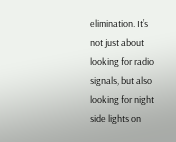elimination. It’s not just about looking for radio signals, but also looking for night side lights on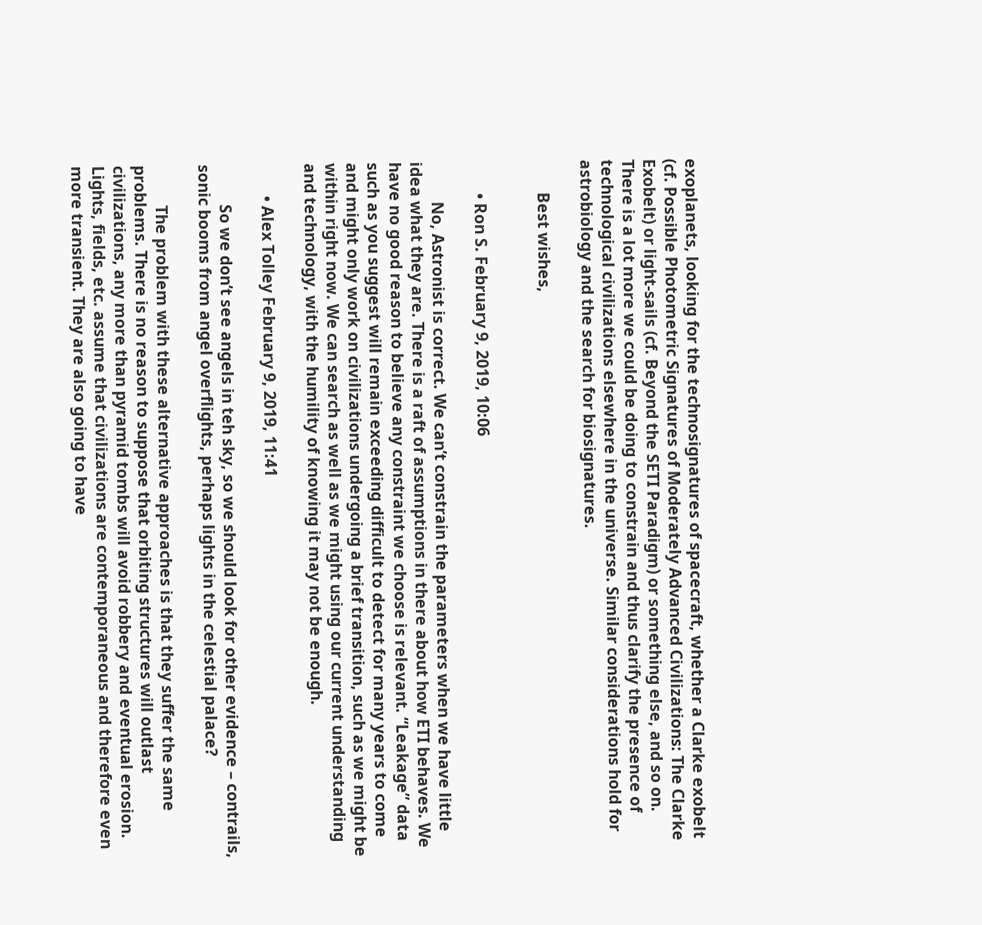exoplanets, looking for the technosignatures of spacecraft, whether a Clarke exobelt (cf. Possible Photometric Signatures of Moderately Advanced Civilizations: The Clarke Exobelt) or light-sails (cf. Beyond the SETI Paradigm) or something else, and so on. There is a lot more we could be doing to constrain and thus clarify the presence of technological civilizations elsewhere in the universe. Similar considerations hold for astrobiology and the search for biosignatures.

        Best wishes,


        • Ron S. February 9, 2019, 10:06

          No, Astronist is correct. We can’t constrain the parameters when we have little idea what they are. There is a raft of assumptions in there about how ETI behaves. We have no good reason to believe any constraint we choose is relevant. “Leakage” data such as you suggest will remain exceeding difficult to detect for many years to come and might only work on civilizations undergoing a brief transition, such as we might be within right now. We can search as well as we might using our current understanding and technology, with the humility of knowing it may not be enough.

        • Alex Tolley February 9, 2019, 11:41

          So we don’t see angels in teh sky, so we should look for other evidence – contrails, sonic booms from angel overflights, perhaps lights in the celestial palace?

          The problem with these alternative approaches is that they suffer the same problems. There is no reason to suppose that orbiting structures will outlast civilizations, any more than pyramid tombs will avoid robbery and eventual erosion. Lights, fields, etc. assume that civilizations are contemporaneous and therefore even more transient. They are also going to have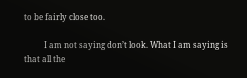to be fairly close too.

          I am not saying don’t look. What I am saying is that all the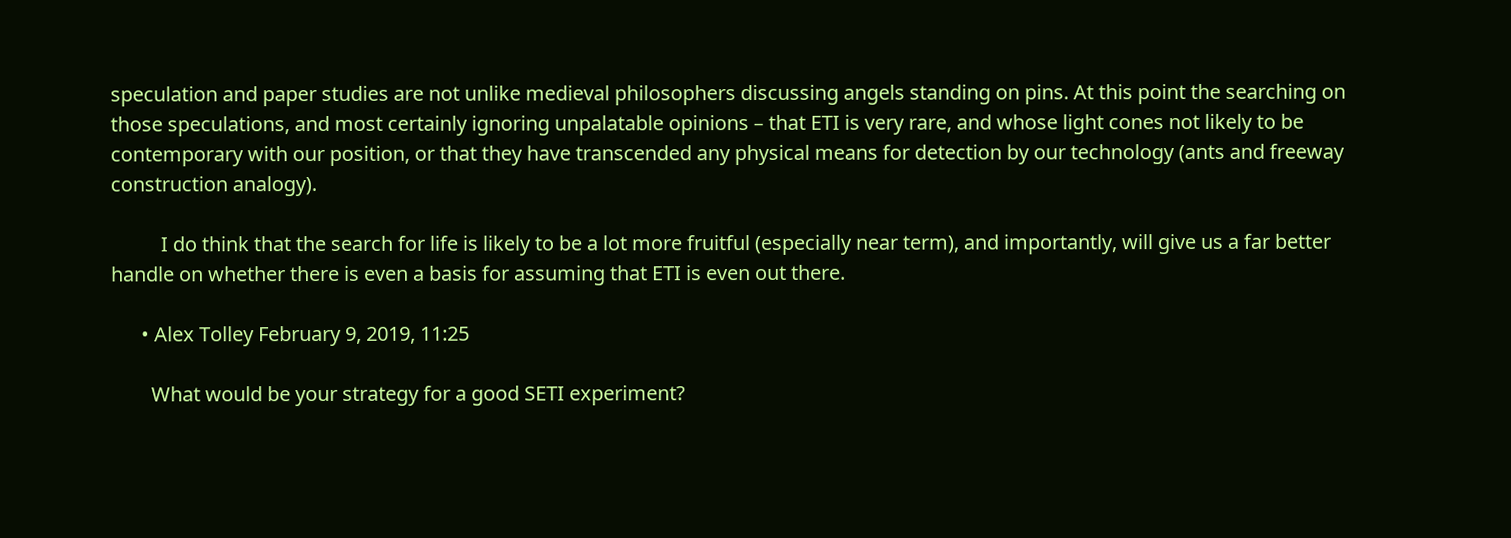speculation and paper studies are not unlike medieval philosophers discussing angels standing on pins. At this point the searching on those speculations, and most certainly ignoring unpalatable opinions – that ETI is very rare, and whose light cones not likely to be contemporary with our position, or that they have transcended any physical means for detection by our technology (ants and freeway construction analogy).

          I do think that the search for life is likely to be a lot more fruitful (especially near term), and importantly, will give us a far better handle on whether there is even a basis for assuming that ETI is even out there.

      • Alex Tolley February 9, 2019, 11:25

        What would be your strategy for a good SETI experiment?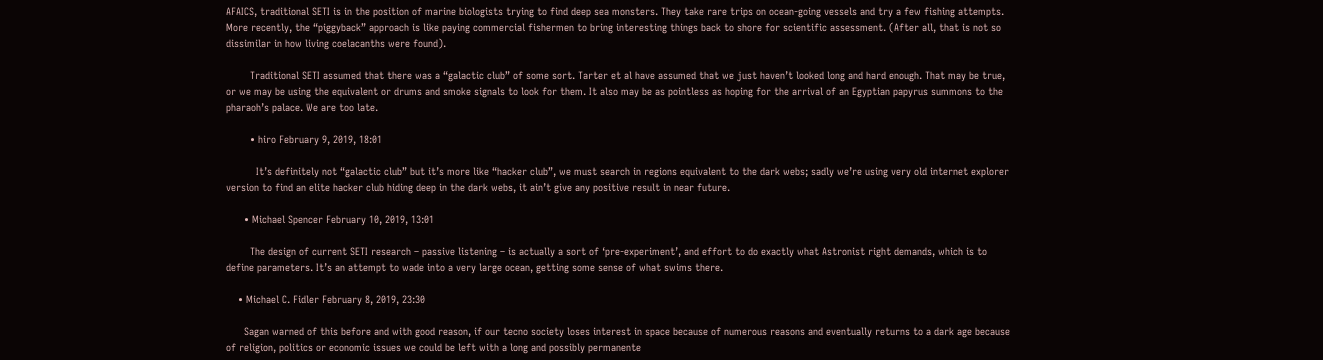AFAICS, traditional SETI is in the position of marine biologists trying to find deep sea monsters. They take rare trips on ocean-going vessels and try a few fishing attempts. More recently, the “piggyback” approach is like paying commercial fishermen to bring interesting things back to shore for scientific assessment. (After all, that is not so dissimilar in how living coelacanths were found).

        Traditional SETI assumed that there was a “galactic club” of some sort. Tarter et al have assumed that we just haven’t looked long and hard enough. That may be true, or we may be using the equivalent or drums and smoke signals to look for them. It also may be as pointless as hoping for the arrival of an Egyptian papyrus summons to the pharaoh’s palace. We are too late.

        • hiro February 9, 2019, 18:01

          It’s definitely not “galactic club” but it’s more like “hacker club”, we must search in regions equivalent to the dark webs; sadly we’re using very old internet explorer version to find an elite hacker club hiding deep in the dark webs, it ain’t give any positive result in near future.

      • Michael Spencer February 10, 2019, 13:01

        The design of current SETI research – passive listening – is actually a sort of ‘pre-experiment’, and effort to do exactly what Astronist right demands, which is to define parameters. It’s an attempt to wade into a very large ocean, getting some sense of what swims there.

    • Michael C. Fidler February 8, 2019, 23:30

      Sagan warned of this before and with good reason, if our tecno society loses interest in space because of numerous reasons and eventually returns to a dark age because of religion, politics or economic issues we could be left with a long and possibly permanente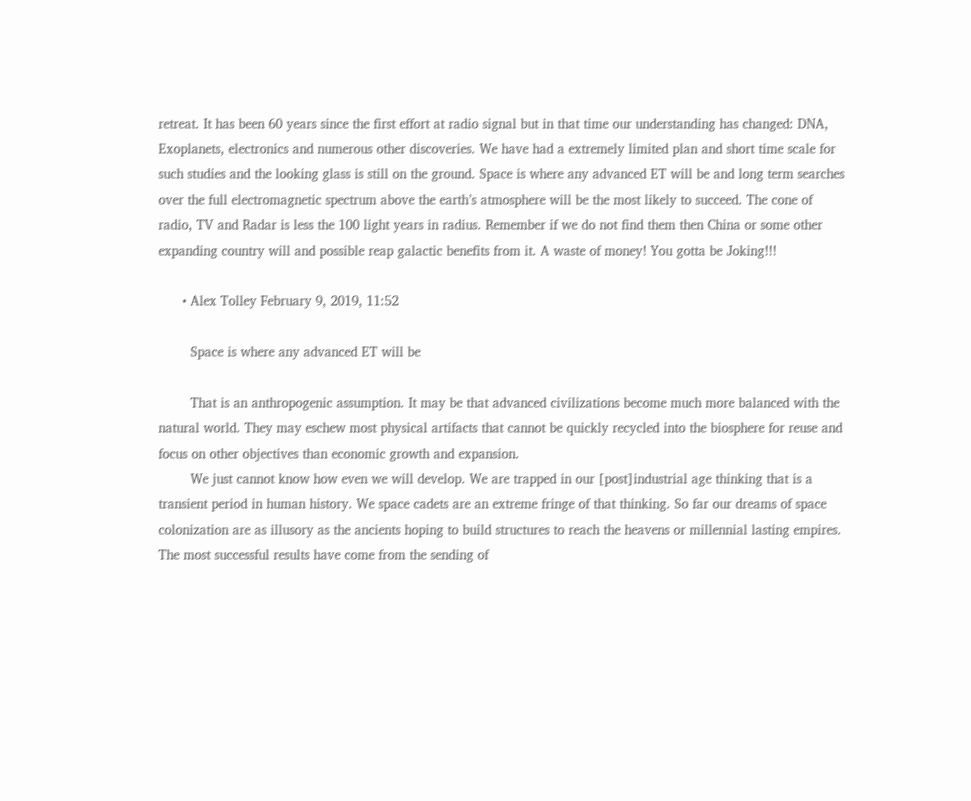retreat. It has been 60 years since the first effort at radio signal but in that time our understanding has changed: DNA, Exoplanets, electronics and numerous other discoveries. We have had a extremely limited plan and short time scale for such studies and the looking glass is still on the ground. Space is where any advanced ET will be and long term searches over the full electromagnetic spectrum above the earth’s atmosphere will be the most likely to succeed. The cone of radio, TV and Radar is less the 100 light years in radius. Remember if we do not find them then China or some other expanding country will and possible reap galactic benefits from it. A waste of money! You gotta be Joking!!!

      • Alex Tolley February 9, 2019, 11:52

        Space is where any advanced ET will be

        That is an anthropogenic assumption. It may be that advanced civilizations become much more balanced with the natural world. They may eschew most physical artifacts that cannot be quickly recycled into the biosphere for reuse and focus on other objectives than economic growth and expansion.
        We just cannot know how even we will develop. We are trapped in our [post]industrial age thinking that is a transient period in human history. We space cadets are an extreme fringe of that thinking. So far our dreams of space colonization are as illusory as the ancients hoping to build structures to reach the heavens or millennial lasting empires. The most successful results have come from the sending of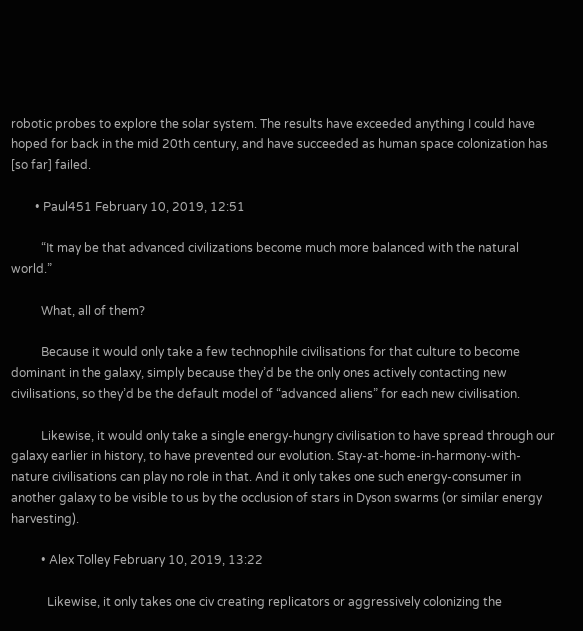robotic probes to explore the solar system. The results have exceeded anything I could have hoped for back in the mid 20th century, and have succeeded as human space colonization has [so far] failed.

        • Paul451 February 10, 2019, 12:51

          “It may be that advanced civilizations become much more balanced with the natural world.”

          What, all of them?

          Because it would only take a few technophile civilisations for that culture to become dominant in the galaxy, simply because they’d be the only ones actively contacting new civilisations, so they’d be the default model of “advanced aliens” for each new civilisation.

          Likewise, it would only take a single energy-hungry civilisation to have spread through our galaxy earlier in history, to have prevented our evolution. Stay-at-home-in-harmony-with-nature civilisations can play no role in that. And it only takes one such energy-consumer in another galaxy to be visible to us by the occlusion of stars in Dyson swarms (or similar energy harvesting).

          • Alex Tolley February 10, 2019, 13:22

            Likewise, it only takes one civ creating replicators or aggressively colonizing the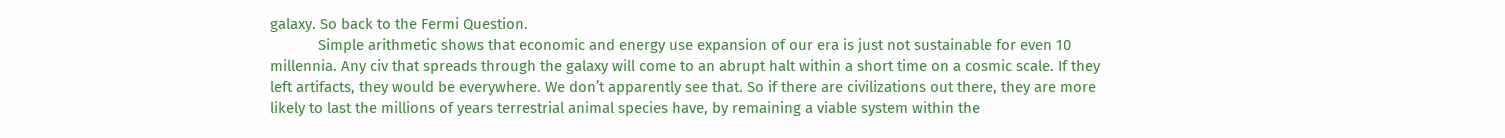galaxy. So back to the Fermi Question.
            Simple arithmetic shows that economic and energy use expansion of our era is just not sustainable for even 10 millennia. Any civ that spreads through the galaxy will come to an abrupt halt within a short time on a cosmic scale. If they left artifacts, they would be everywhere. We don’t apparently see that. So if there are civilizations out there, they are more likely to last the millions of years terrestrial animal species have, by remaining a viable system within the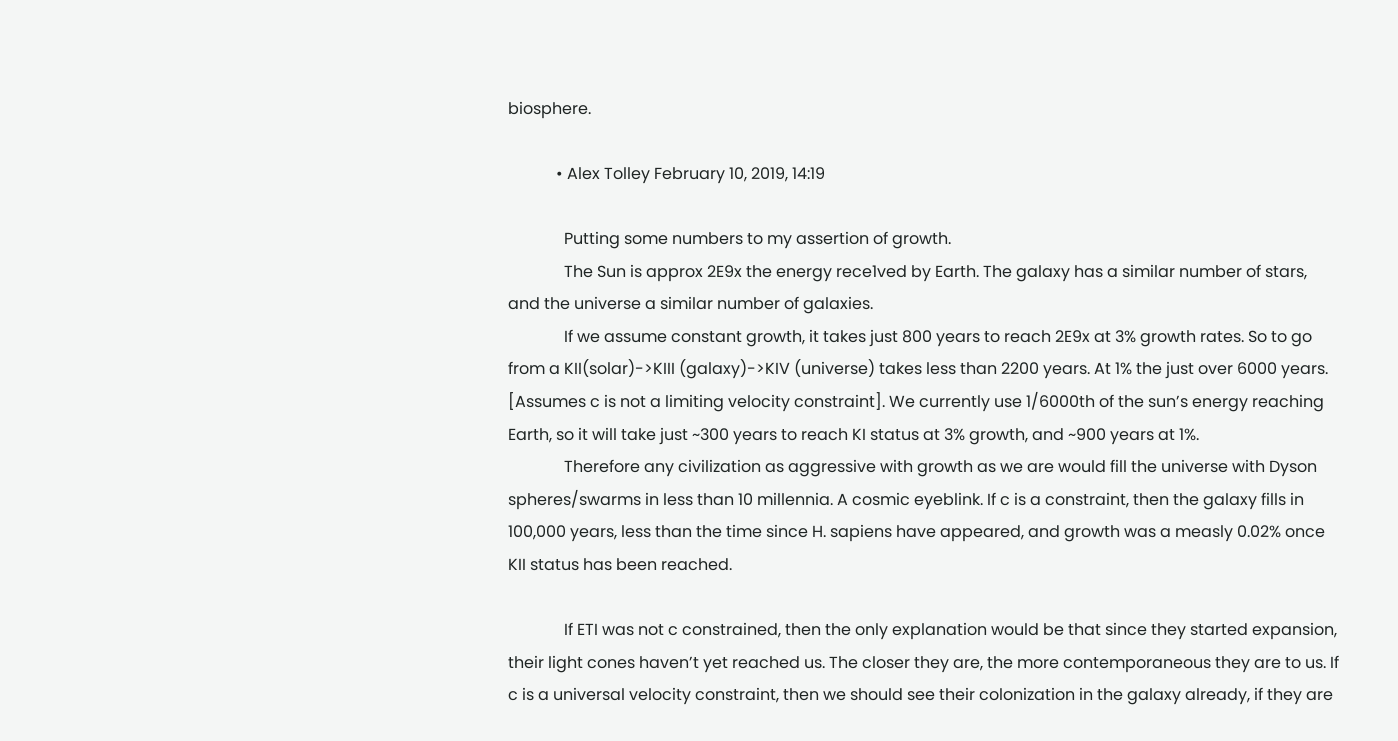biosphere.

            • Alex Tolley February 10, 2019, 14:19

              Putting some numbers to my assertion of growth.
              The Sun is approx 2E9x the energy rece1ved by Earth. The galaxy has a similar number of stars, and the universe a similar number of galaxies.
              If we assume constant growth, it takes just 800 years to reach 2E9x at 3% growth rates. So to go from a KII(solar)->KIII (galaxy)->KIV (universe) takes less than 2200 years. At 1% the just over 6000 years. [Assumes c is not a limiting velocity constraint]. We currently use 1/6000th of the sun’s energy reaching Earth, so it will take just ~300 years to reach KI status at 3% growth, and ~900 years at 1%.
              Therefore any civilization as aggressive with growth as we are would fill the universe with Dyson spheres/swarms in less than 10 millennia. A cosmic eyeblink. If c is a constraint, then the galaxy fills in 100,000 years, less than the time since H. sapiens have appeared, and growth was a measly 0.02% once KII status has been reached.

              If ETI was not c constrained, then the only explanation would be that since they started expansion, their light cones haven’t yet reached us. The closer they are, the more contemporaneous they are to us. If c is a universal velocity constraint, then we should see their colonization in the galaxy already, if they are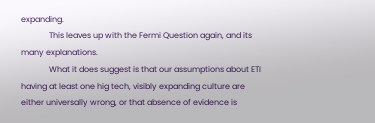expanding.
              This leaves up with the Fermi Question again, and its many explanations.
              What it does suggest is that our assumptions about ETI having at least one hig tech, visibly expanding culture are either universally wrong, or that absence of evidence is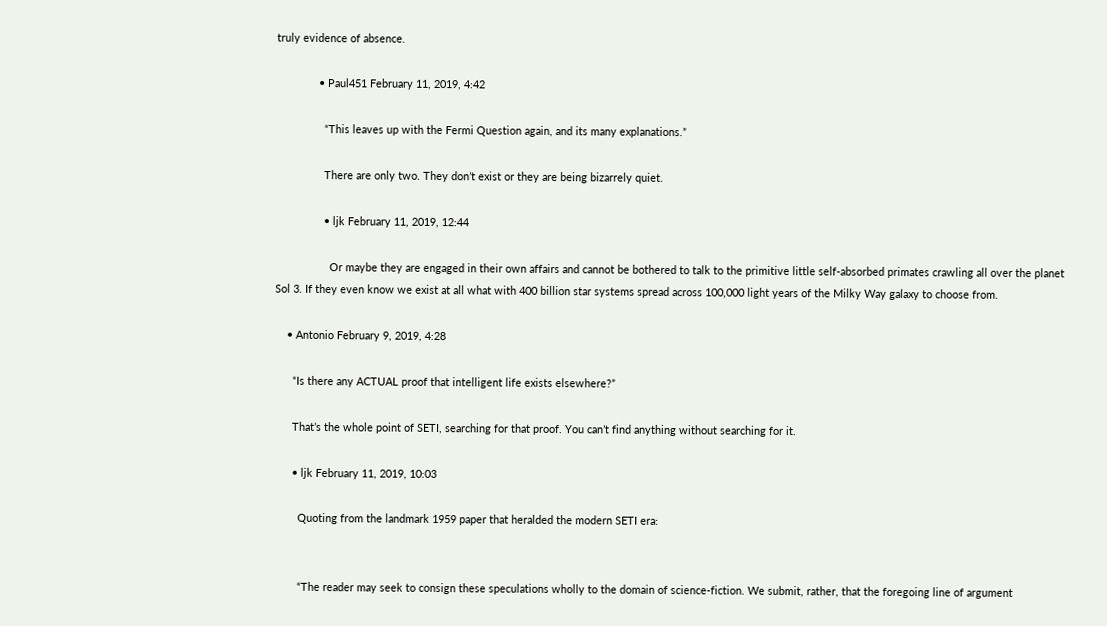truly evidence of absence.

              • Paul451 February 11, 2019, 4:42

                “This leaves up with the Fermi Question again, and its many explanations.”

                There are only two. They don’t exist or they are being bizarrely quiet.

                • ljk February 11, 2019, 12:44

                  Or maybe they are engaged in their own affairs and cannot be bothered to talk to the primitive little self-absorbed primates crawling all over the planet Sol 3. If they even know we exist at all what with 400 billion star systems spread across 100,000 light years of the Milky Way galaxy to choose from.

    • Antonio February 9, 2019, 4:28

      “Is there any ACTUAL proof that intelligent life exists elsewhere?”

      That’s the whole point of SETI, searching for that proof. You can’t find anything without searching for it.

      • ljk February 11, 2019, 10:03

        Quoting from the landmark 1959 paper that heralded the modern SETI era:


        “The reader may seek to consign these speculations wholly to the domain of science-fiction. We submit, rather, that the foregoing line of argument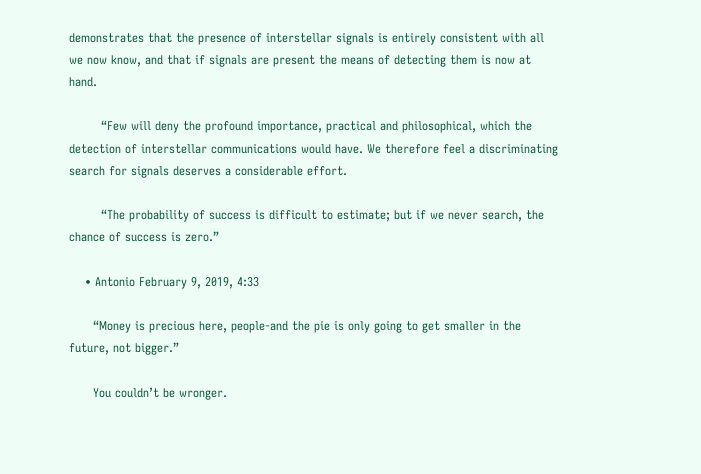demonstrates that the presence of interstellar signals is entirely consistent with all we now know, and that if signals are present the means of detecting them is now at hand.

        “Few will deny the profound importance, practical and philosophical, which the detection of interstellar communications would have. We therefore feel a discriminating search for signals deserves a considerable effort.

        “The probability of success is difficult to estimate; but if we never search, the chance of success is zero.”

    • Antonio February 9, 2019, 4:33

      “Money is precious here, people-and the pie is only going to get smaller in the future, not bigger.”

      You couldn’t be wronger.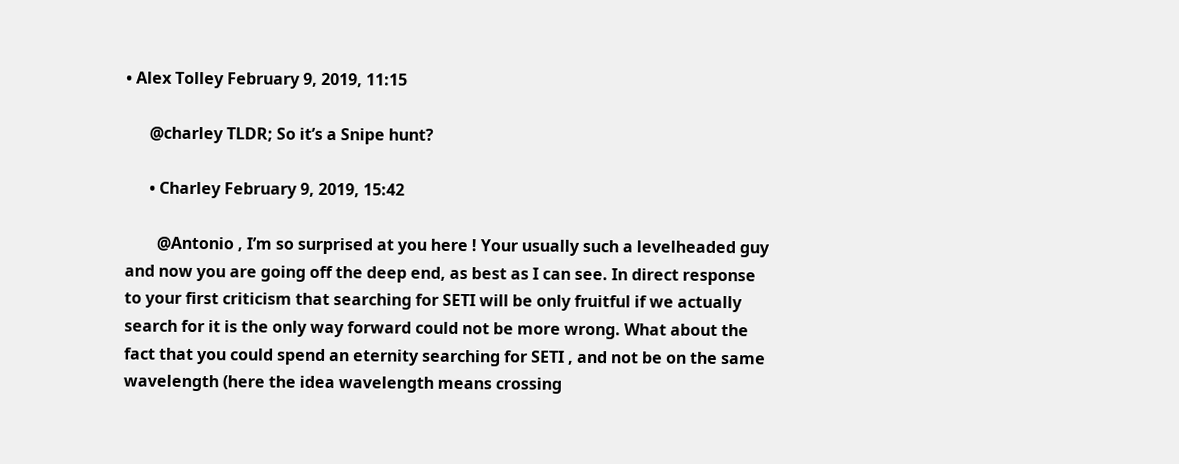• Alex Tolley February 9, 2019, 11:15

      @charley TLDR; So it’s a Snipe hunt?

      • Charley February 9, 2019, 15:42

        @Antonio , I’m so surprised at you here ! Your usually such a levelheaded guy and now you are going off the deep end, as best as I can see. In direct response to your first criticism that searching for SETI will be only fruitful if we actually search for it is the only way forward could not be more wrong. What about the fact that you could spend an eternity searching for SETI , and not be on the same wavelength (here the idea wavelength means crossing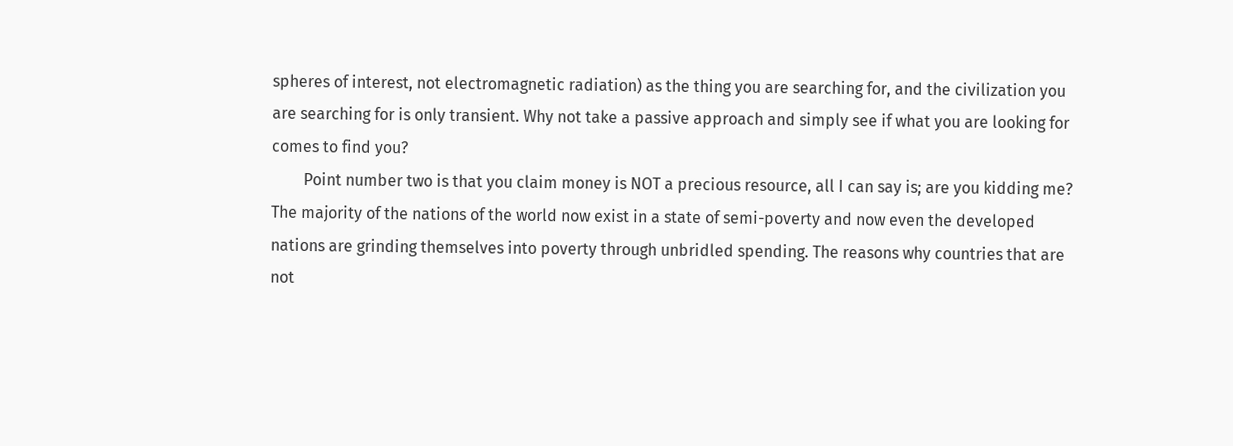spheres of interest, not electromagnetic radiation) as the thing you are searching for, and the civilization you are searching for is only transient. Why not take a passive approach and simply see if what you are looking for comes to find you?
        Point number two is that you claim money is NOT a precious resource, all I can say is; are you kidding me? The majority of the nations of the world now exist in a state of semi-poverty and now even the developed nations are grinding themselves into poverty through unbridled spending. The reasons why countries that are not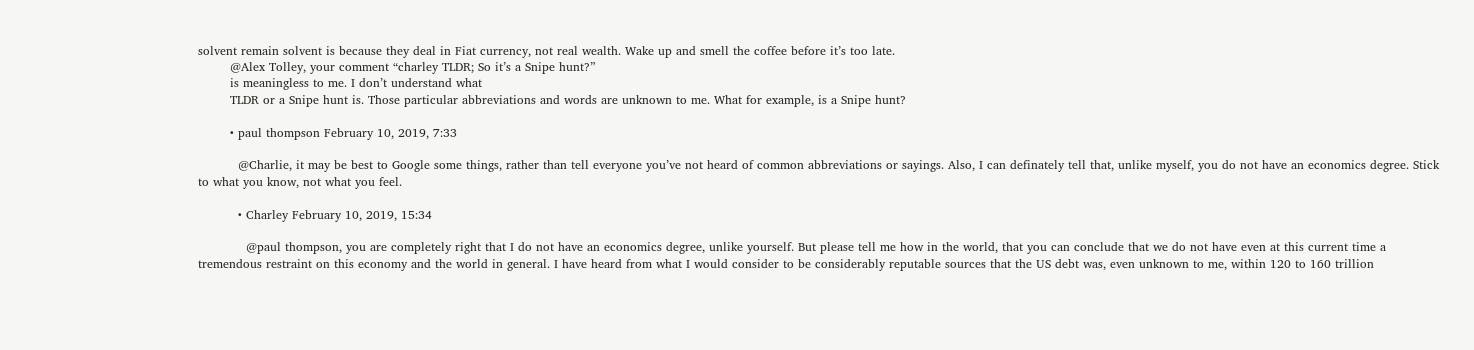solvent remain solvent is because they deal in Fiat currency, not real wealth. Wake up and smell the coffee before it’s too late.
        @Alex Tolley, your comment “charley TLDR; So it’s a Snipe hunt?”
        is meaningless to me. I don’t understand what
        TLDR or a Snipe hunt is. Those particular abbreviations and words are unknown to me. What for example, is a Snipe hunt?

        • paul thompson February 10, 2019, 7:33

          @Charlie, it may be best to Google some things, rather than tell everyone you’ve not heard of common abbreviations or sayings. Also, I can definately tell that, unlike myself, you do not have an economics degree. Stick to what you know, not what you feel.

          • Charley February 10, 2019, 15:34

            @paul thompson, you are completely right that I do not have an economics degree, unlike yourself. But please tell me how in the world, that you can conclude that we do not have even at this current time a tremendous restraint on this economy and the world in general. I have heard from what I would consider to be considerably reputable sources that the US debt was, even unknown to me, within 120 to 160 trillion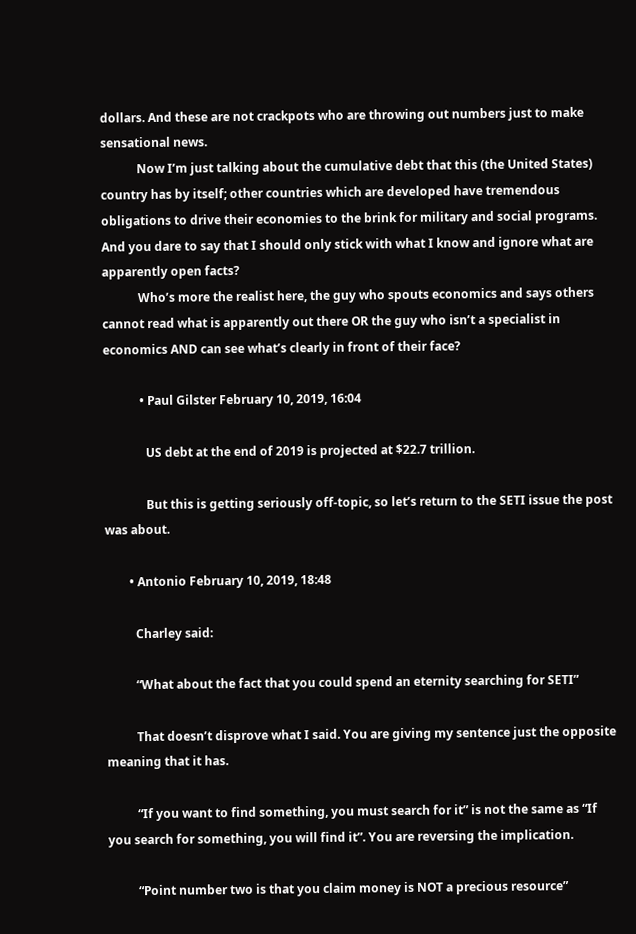dollars. And these are not crackpots who are throwing out numbers just to make sensational news.
            Now I’m just talking about the cumulative debt that this (the United States) country has by itself; other countries which are developed have tremendous obligations to drive their economies to the brink for military and social programs. And you dare to say that I should only stick with what I know and ignore what are apparently open facts?
            Who’s more the realist here, the guy who spouts economics and says others cannot read what is apparently out there OR the guy who isn’t a specialist in economics AND can see what’s clearly in front of their face?

            • Paul Gilster February 10, 2019, 16:04

              US debt at the end of 2019 is projected at $22.7 trillion.

              But this is getting seriously off-topic, so let’s return to the SETI issue the post was about.

        • Antonio February 10, 2019, 18:48

          Charley said:

          “What about the fact that you could spend an eternity searching for SETI”

          That doesn’t disprove what I said. You are giving my sentence just the opposite meaning that it has.

          “If you want to find something, you must search for it” is not the same as “If you search for something, you will find it”. You are reversing the implication.

          “Point number two is that you claim money is NOT a precious resource”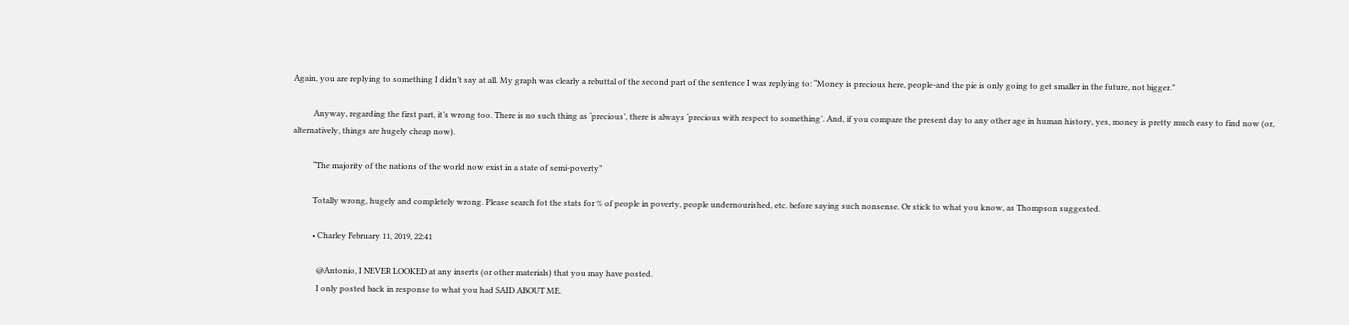Again, you are replying to something I didn’t say at all. My graph was clearly a rebuttal of the second part of the sentence I was replying to: “Money is precious here, people-and the pie is only going to get smaller in the future, not bigger.”

          Anyway, regarding the first part, it’s wrong too. There is no such thing as ‘precious’, there is always ‘precious with respect to something’. And, if you compare the present day to any other age in human history, yes, money is pretty much easy to find now (or, alternatively, things are hugely cheap now).

          “The majority of the nations of the world now exist in a state of semi-poverty”

          Totally wrong, hugely and completely wrong. Please search fot the stats for % of people in poverty, people undernourished, etc. before saying such nonsense. Or stick to what you know, as Thompson suggested.

          • Charley February 11, 2019, 22:41

            @Antonio, I NEVER LOOKED at any inserts (or other materials) that you may have posted.
            I only posted back in response to what you had SAID ABOUT ME.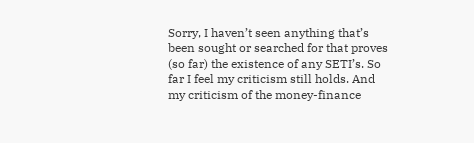Sorry, I haven’t seen anything that’s been sought or searched for that proves (so far) the existence of any SETI’s. So far I feel my criticism still holds. And my criticism of the money-finance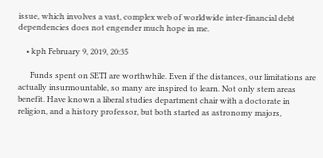issue, which involves a vast, complex web of worldwide inter-financial debt dependencies does not engender much hope in me.

    • kph February 9, 2019, 20:35

      Funds spent on SETI are worthwhile. Even if the distances, our limitations are actually insurmountable, so many are inspired to learn. Not only stem areas benefit. Have known a liberal studies department chair with a doctorate in religion, and a history professor, but both started as astronomy majors,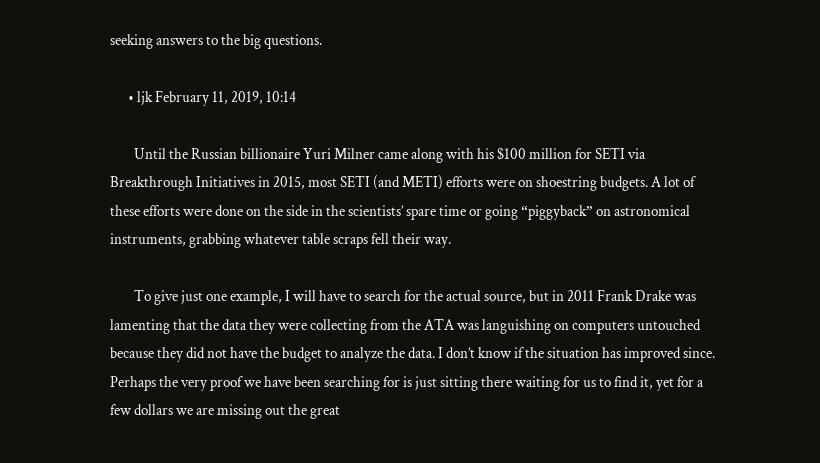seeking answers to the big questions.

      • ljk February 11, 2019, 10:14

        Until the Russian billionaire Yuri Milner came along with his $100 million for SETI via Breakthrough Initiatives in 2015, most SETI (and METI) efforts were on shoestring budgets. A lot of these efforts were done on the side in the scientists’ spare time or going “piggyback” on astronomical instruments, grabbing whatever table scraps fell their way.

        To give just one example, I will have to search for the actual source, but in 2011 Frank Drake was lamenting that the data they were collecting from the ATA was languishing on computers untouched because they did not have the budget to analyze the data. I don’t know if the situation has improved since. Perhaps the very proof we have been searching for is just sitting there waiting for us to find it, yet for a few dollars we are missing out the great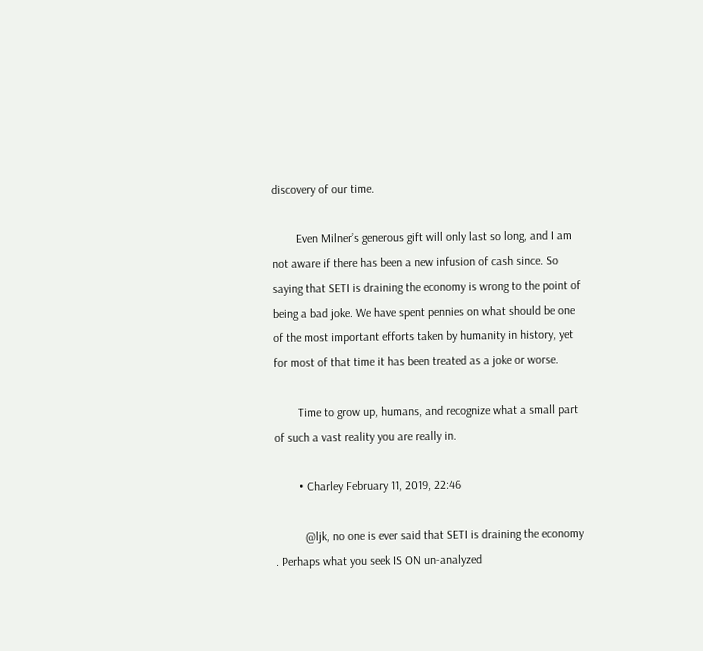discovery of our time.

        Even Milner’s generous gift will only last so long, and I am not aware if there has been a new infusion of cash since. So saying that SETI is draining the economy is wrong to the point of being a bad joke. We have spent pennies on what should be one of the most important efforts taken by humanity in history, yet for most of that time it has been treated as a joke or worse.

        Time to grow up, humans, and recognize what a small part of such a vast reality you are really in.

        • Charley February 11, 2019, 22:46

          @ljk, no one is ever said that SETI is draining the economy . Perhaps what you seek IS ON un-analyzed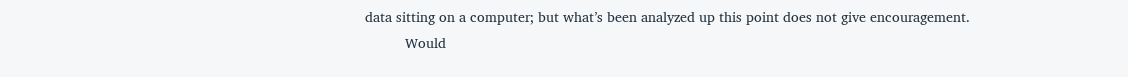data sitting on a computer; but what’s been analyzed up this point does not give encouragement.
          Would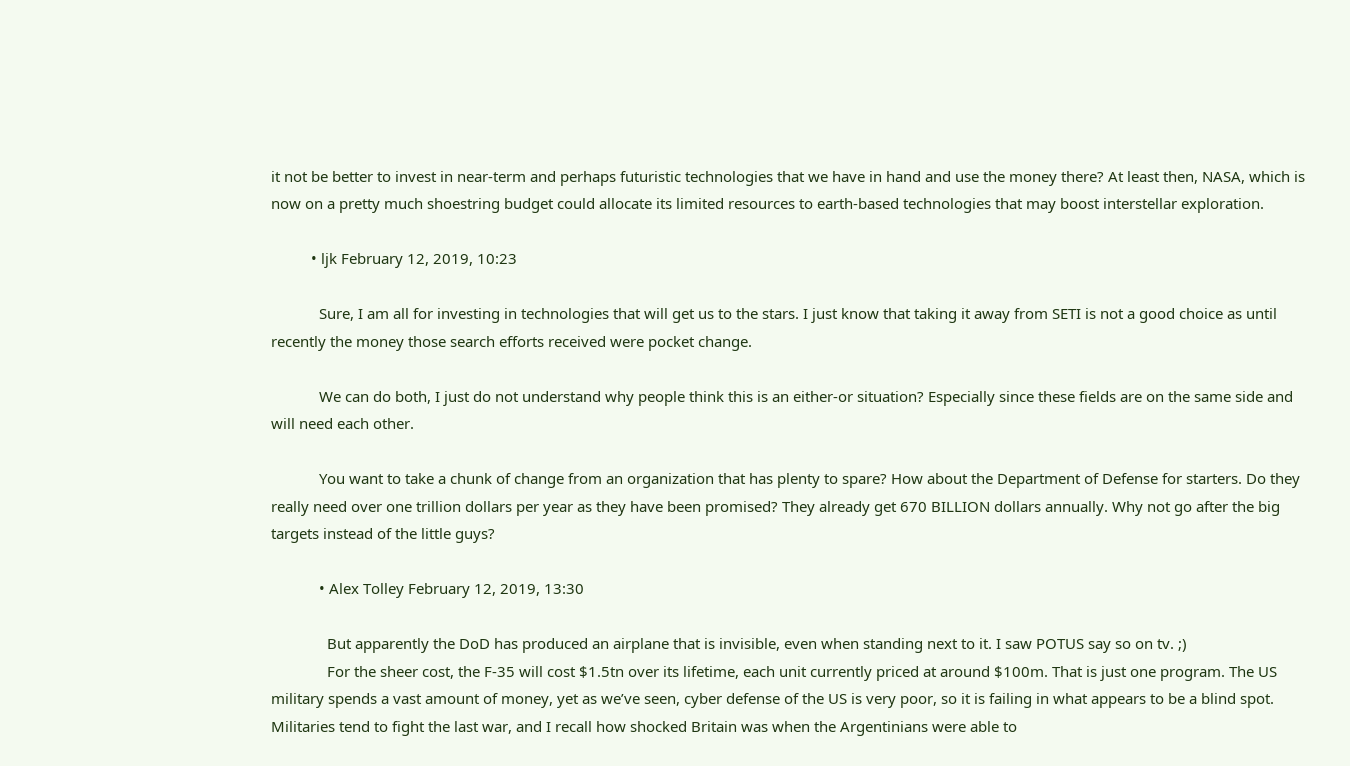it not be better to invest in near-term and perhaps futuristic technologies that we have in hand and use the money there? At least then, NASA, which is now on a pretty much shoestring budget could allocate its limited resources to earth-based technologies that may boost interstellar exploration.

          • ljk February 12, 2019, 10:23

            Sure, I am all for investing in technologies that will get us to the stars. I just know that taking it away from SETI is not a good choice as until recently the money those search efforts received were pocket change.

            We can do both, I just do not understand why people think this is an either-or situation? Especially since these fields are on the same side and will need each other.

            You want to take a chunk of change from an organization that has plenty to spare? How about the Department of Defense for starters. Do they really need over one trillion dollars per year as they have been promised? They already get 670 BILLION dollars annually. Why not go after the big targets instead of the little guys?

            • Alex Tolley February 12, 2019, 13:30

              But apparently the DoD has produced an airplane that is invisible, even when standing next to it. I saw POTUS say so on tv. ;)
              For the sheer cost, the F-35 will cost $1.5tn over its lifetime, each unit currently priced at around $100m. That is just one program. The US military spends a vast amount of money, yet as we’ve seen, cyber defense of the US is very poor, so it is failing in what appears to be a blind spot. Militaries tend to fight the last war, and I recall how shocked Britain was when the Argentinians were able to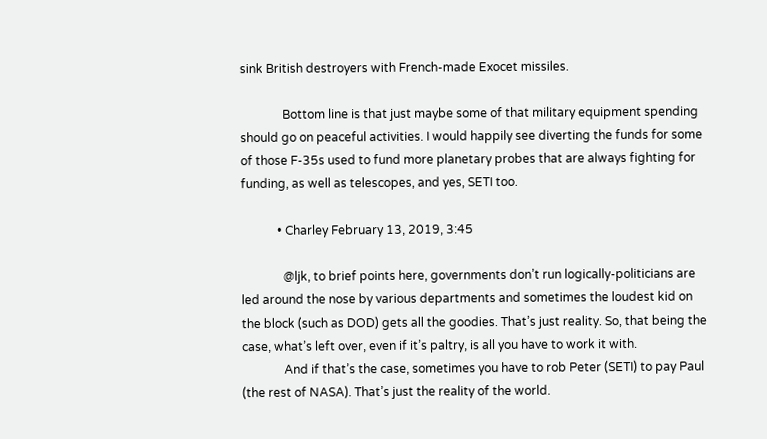sink British destroyers with French-made Exocet missiles.

              Bottom line is that just maybe some of that military equipment spending should go on peaceful activities. I would happily see diverting the funds for some of those F-35s used to fund more planetary probes that are always fighting for funding, as well as telescopes, and yes, SETI too.

            • Charley February 13, 2019, 3:45

              @ljk, to brief points here, governments don’t run logically-politicians are led around the nose by various departments and sometimes the loudest kid on the block (such as DOD) gets all the goodies. That’s just reality. So, that being the case, what’s left over, even if it’s paltry, is all you have to work it with.
              And if that’s the case, sometimes you have to rob Peter (SETI) to pay Paul (the rest of NASA). That’s just the reality of the world.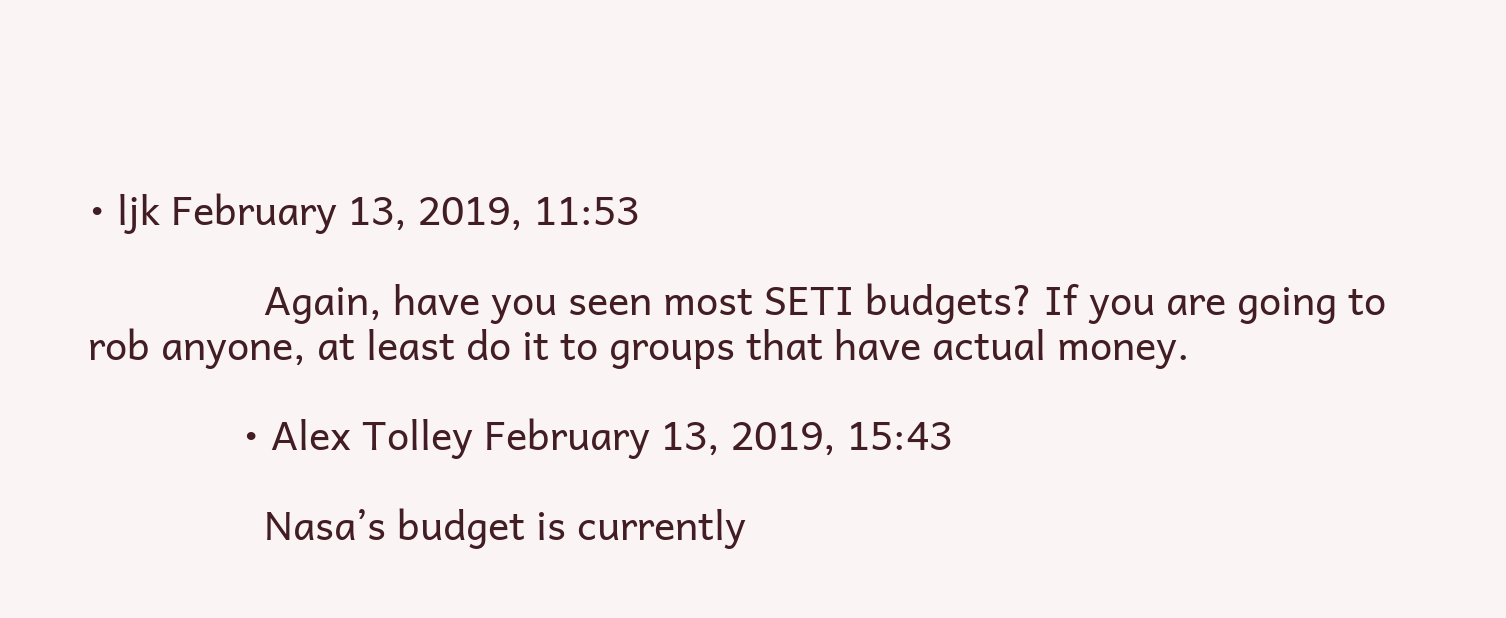• ljk February 13, 2019, 11:53

                Again, have you seen most SETI budgets? If you are going to rob anyone, at least do it to groups that have actual money.

              • Alex Tolley February 13, 2019, 15:43

                Nasa’s budget is currently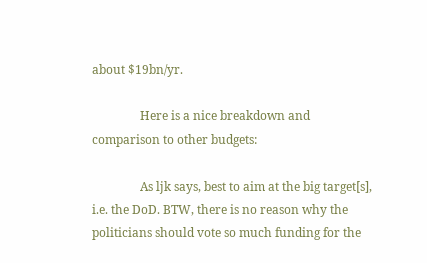about $19bn/yr.

                Here is a nice breakdown and comparison to other budgets:

                As ljk says, best to aim at the big target[s], i.e. the DoD. BTW, there is no reason why the politicians should vote so much funding for the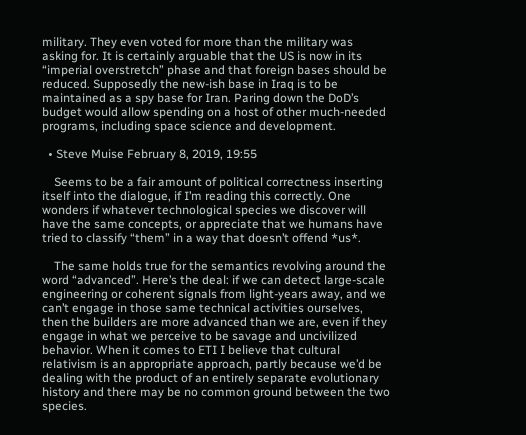military. They even voted for more than the military was asking for. It is certainly arguable that the US is now in its “imperial overstretch” phase and that foreign bases should be reduced. Supposedly the new-ish base in Iraq is to be maintained as a spy base for Iran. Paring down the DoD’s budget would allow spending on a host of other much-needed programs, including space science and development.

  • Steve Muise February 8, 2019, 19:55

    Seems to be a fair amount of political correctness inserting itself into the dialogue, if I’m reading this correctly. One wonders if whatever technological species we discover will have the same concepts, or appreciate that we humans have tried to classify “them” in a way that doesn’t offend *us*.

    The same holds true for the semantics revolving around the word “advanced”. Here’s the deal: if we can detect large-scale engineering or coherent signals from light-years away, and we can’t engage in those same technical activities ourselves, then the builders are more advanced than we are, even if they engage in what we perceive to be savage and uncivilized behavior. When it comes to ETI I believe that cultural relativism is an appropriate approach, partly because we’d be dealing with the product of an entirely separate evolutionary history and there may be no common ground between the two species.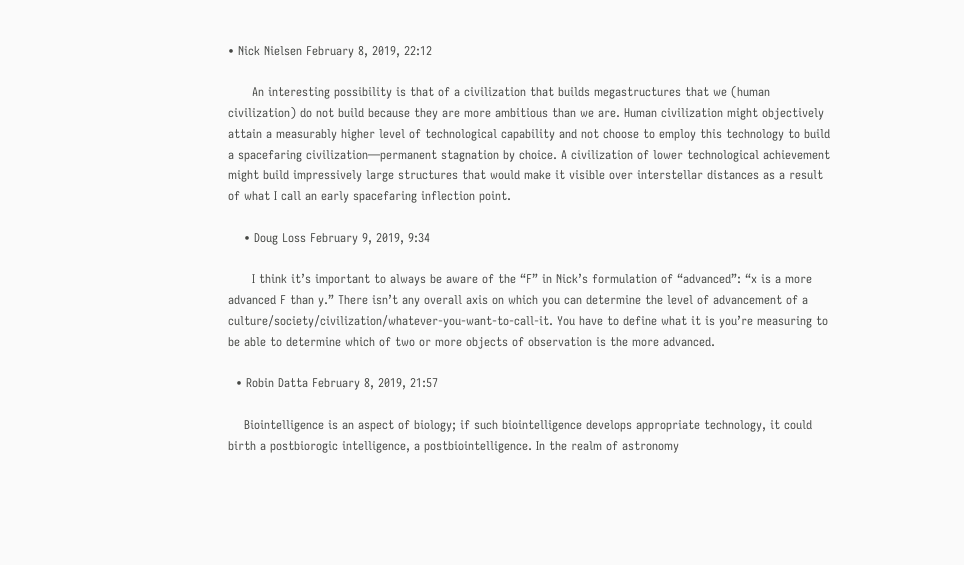• Nick Nielsen February 8, 2019, 22:12

      An interesting possibility is that of a civilization that builds megastructures that we (human civilization) do not build because they are more ambitious than we are. Human civilization might objectively attain a measurably higher level of technological capability and not choose to employ this technology to build a spacefaring civilization—permanent stagnation by choice. A civilization of lower technological achievement might build impressively large structures that would make it visible over interstellar distances as a result of what I call an early spacefaring inflection point.

    • Doug Loss February 9, 2019, 9:34

      I think it’s important to always be aware of the “F” in Nick’s formulation of “advanced”: “x is a more advanced F than y.” There isn’t any overall axis on which you can determine the level of advancement of a culture/society/civilization/whatever-you-want-to-call-it. You have to define what it is you’re measuring to be able to determine which of two or more objects of observation is the more advanced.

  • Robin Datta February 8, 2019, 21:57

    Biointelligence is an aspect of biology; if such biointelligence develops appropriate technology, it could birth a postbiorogic intelligence, a postbiointelligence. In the realm of astronomy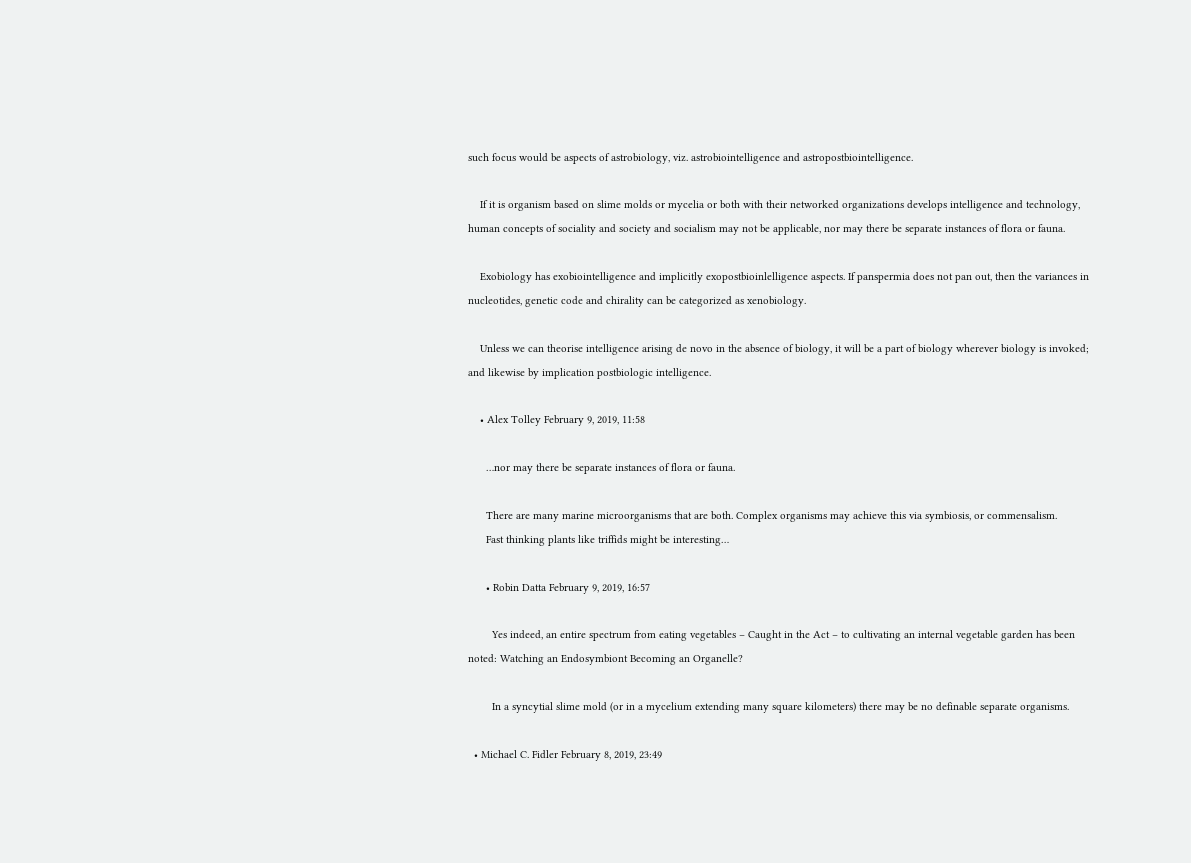such focus would be aspects of astrobiology, viz. astrobiointelligence and astropostbiointelligence.

    If it is organism based on slime molds or mycelia or both with their networked organizations develops intelligence and technology, human concepts of sociality and society and socialism may not be applicable, nor may there be separate instances of flora or fauna.

    Exobiology has exobiointelligence and implicitly exopostbioinlelligence aspects. If panspermia does not pan out, then the variances in nucleotides, genetic code and chirality can be categorized as xenobiology.

    Unless we can theorise intelligence arising de novo in the absence of biology, it will be a part of biology wherever biology is invoked; and likewise by implication postbiologic intelligence.

    • Alex Tolley February 9, 2019, 11:58

      …nor may there be separate instances of flora or fauna.

      There are many marine microorganisms that are both. Complex organisms may achieve this via symbiosis, or commensalism.
      Fast thinking plants like triffids might be interesting…

      • Robin Datta February 9, 2019, 16:57

        Yes indeed, an entire spectrum from eating vegetables – Caught in the Act – to cultivating an internal vegetable garden has been noted: Watching an Endosymbiont Becoming an Organelle?

        In a syncytial slime mold (or in a mycelium extending many square kilometers) there may be no definable separate organisms.

  • Michael C. Fidler February 8, 2019, 23:49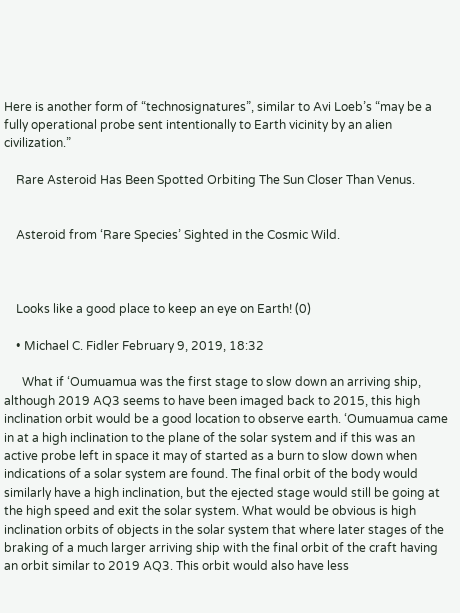Here is another form of “technosignatures”, similar to Avi Loeb’s “may be a fully operational probe sent intentionally to Earth vicinity by an alien civilization.”

    Rare Asteroid Has Been Spotted Orbiting The Sun Closer Than Venus.


    Asteroid from ‘Rare Species’ Sighted in the Cosmic Wild.



    Looks like a good place to keep an eye on Earth! (0)

    • Michael C. Fidler February 9, 2019, 18:32

      What if ‘Oumuamua was the first stage to slow down an arriving ship, although 2019 AQ3 seems to have been imaged back to 2015, this high inclination orbit would be a good location to observe earth. ‘Oumuamua came in at a high inclination to the plane of the solar system and if this was an active probe left in space it may of started as a burn to slow down when indications of a solar system are found. The final orbit of the body would similarly have a high inclination, but the ejected stage would still be going at the high speed and exit the solar system. What would be obvious is high inclination orbits of objects in the solar system that where later stages of the braking of a much larger arriving ship with the final orbit of the craft having an orbit similar to 2019 AQ3. This orbit would also have less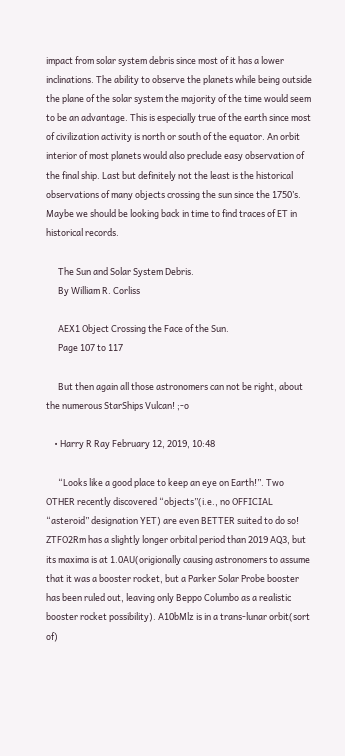impact from solar system debris since most of it has a lower inclinations. The ability to observe the planets while being outside the plane of the solar system the majority of the time would seem to be an advantage. This is especially true of the earth since most of civilization activity is north or south of the equator. An orbit interior of most planets would also preclude easy observation of the final ship. Last but definitely not the least is the historical observations of many objects crossing the sun since the 1750’s. Maybe we should be looking back in time to find traces of ET in historical records.

      The Sun and Solar System Debris.
      By William R. Corliss

      AEX1 Object Crossing the Face of the Sun.
      Page 107 to 117

      But then again all those astronomers can not be right, about the numerous StarShips Vulcan! ;-o

    • Harry R Ray February 12, 2019, 10:48

      “Looks like a good place to keep an eye on Earth!”. Two OTHER recently discovered “objects”(i.e., no OFFICIAL “asteroid” designation YET) are even BETTER suited to do so! ZTFO2Rm has a slightly longer orbital period than 2019 AQ3, but its maxima is at 1.0AU(origionally causing astronomers to assume that it was a booster rocket, but a Parker Solar Probe booster has been ruled out, leaving only Beppo Columbo as a realistic booster rocket possibility). A10bMlz is in a trans-lunar orbit(sort of)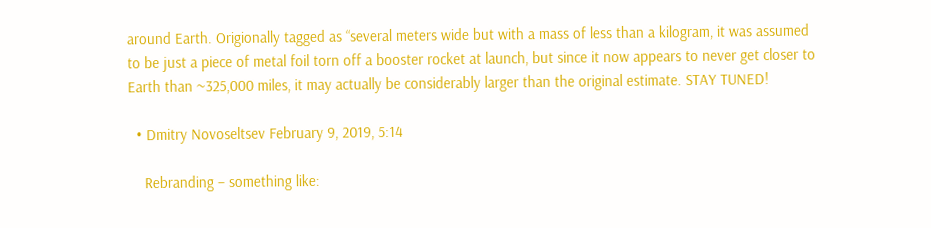around Earth. Origionally tagged as “several meters wide but with a mass of less than a kilogram, it was assumed to be just a piece of metal foil torn off a booster rocket at launch, but since it now appears to never get closer to Earth than ~325,000 miles, it may actually be considerably larger than the original estimate. STAY TUNED!

  • Dmitry Novoseltsev February 9, 2019, 5:14

    Rebranding – something like: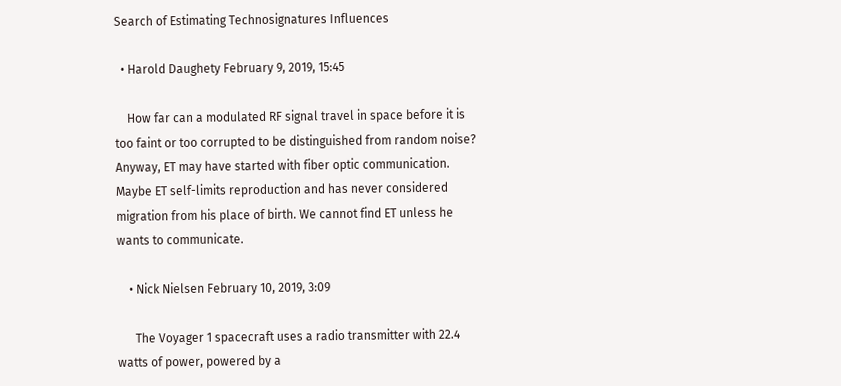Search of Estimating Technosignatures Influences

  • Harold Daughety February 9, 2019, 15:45

    How far can a modulated RF signal travel in space before it is too faint or too corrupted to be distinguished from random noise? Anyway, ET may have started with fiber optic communication. Maybe ET self-limits reproduction and has never considered migration from his place of birth. We cannot find ET unless he wants to communicate.

    • Nick Nielsen February 10, 2019, 3:09

      The Voyager 1 spacecraft uses a radio transmitter with 22.4 watts of power, powered by a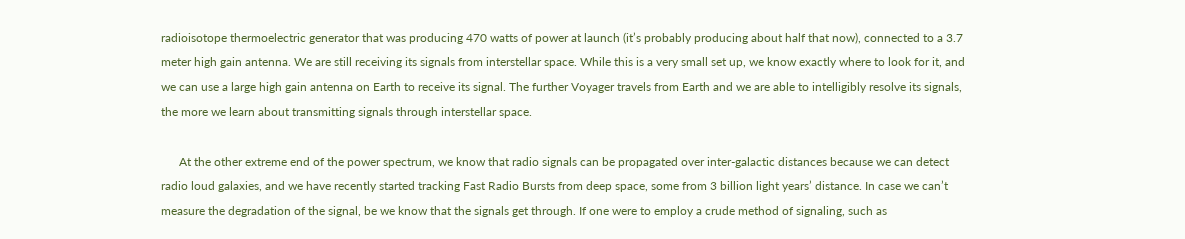radioisotope thermoelectric generator that was producing 470 watts of power at launch (it’s probably producing about half that now), connected to a 3.7 meter high gain antenna. We are still receiving its signals from interstellar space. While this is a very small set up, we know exactly where to look for it, and we can use a large high gain antenna on Earth to receive its signal. The further Voyager travels from Earth and we are able to intelligibly resolve its signals, the more we learn about transmitting signals through interstellar space.

      At the other extreme end of the power spectrum, we know that radio signals can be propagated over inter-galactic distances because we can detect radio loud galaxies, and we have recently started tracking Fast Radio Bursts from deep space, some from 3 billion light years’ distance. In case we can’t measure the degradation of the signal, be we know that the signals get through. If one were to employ a crude method of signaling, such as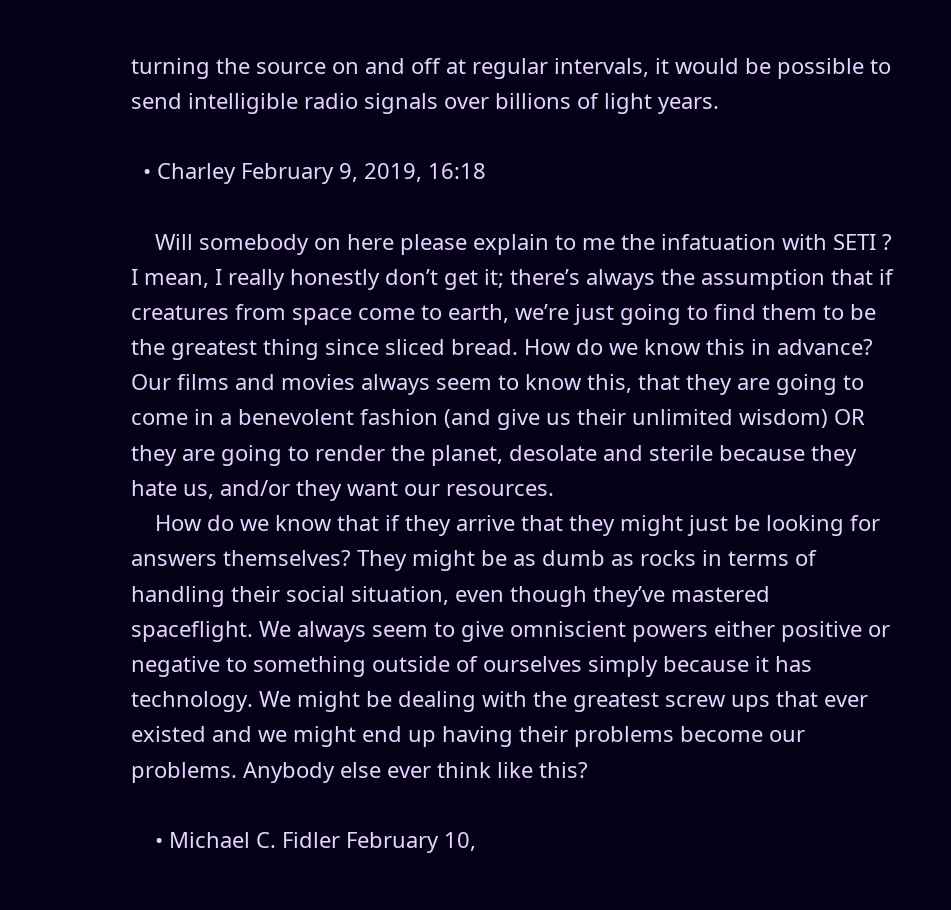turning the source on and off at regular intervals, it would be possible to send intelligible radio signals over billions of light years.

  • Charley February 9, 2019, 16:18

    Will somebody on here please explain to me the infatuation with SETI ? I mean, I really honestly don’t get it; there’s always the assumption that if creatures from space come to earth, we’re just going to find them to be the greatest thing since sliced bread. How do we know this in advance? Our films and movies always seem to know this, that they are going to come in a benevolent fashion (and give us their unlimited wisdom) OR they are going to render the planet, desolate and sterile because they hate us, and/or they want our resources.
    How do we know that if they arrive that they might just be looking for answers themselves? They might be as dumb as rocks in terms of handling their social situation, even though they’ve mastered spaceflight. We always seem to give omniscient powers either positive or negative to something outside of ourselves simply because it has technology. We might be dealing with the greatest screw ups that ever existed and we might end up having their problems become our problems. Anybody else ever think like this?

    • Michael C. Fidler February 10,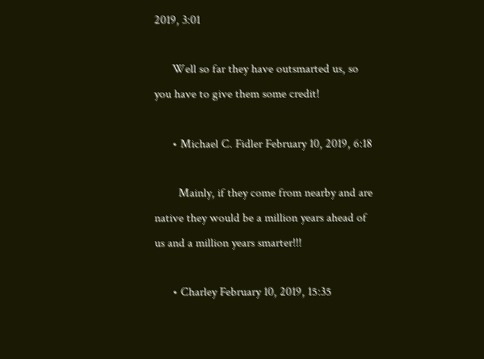2019, 3:01

      Well so far they have outsmarted us, so you have to give them some credit!

      • Michael C. Fidler February 10, 2019, 6:18

        Mainly, if they come from nearby and are native they would be a million years ahead of us and a million years smarter!!!

      • Charley February 10, 2019, 15:35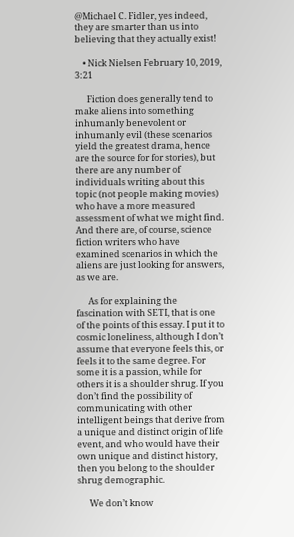@Michael C. Fidler, yes indeed, they are smarter than us into believing that they actually exist!

    • Nick Nielsen February 10, 2019, 3:21

      Fiction does generally tend to make aliens into something inhumanly benevolent or inhumanly evil (these scenarios yield the greatest drama, hence are the source for for stories), but there are any number of individuals writing about this topic (not people making movies) who have a more measured assessment of what we might find. And there are, of course, science fiction writers who have examined scenarios in which the aliens are just looking for answers, as we are.

      As for explaining the fascination with SETI, that is one of the points of this essay. I put it to cosmic loneliness, although I don’t assume that everyone feels this, or feels it to the same degree. For some it is a passion, while for others it is a shoulder shrug. If you don’t find the possibility of communicating with other intelligent beings that derive from a unique and distinct origin of life event, and who would have their own unique and distinct history, then you belong to the shoulder shrug demographic.

      We don’t know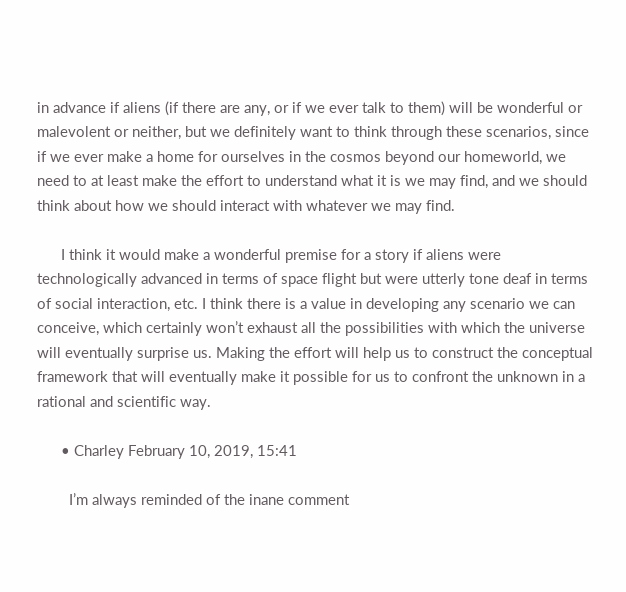in advance if aliens (if there are any, or if we ever talk to them) will be wonderful or malevolent or neither, but we definitely want to think through these scenarios, since if we ever make a home for ourselves in the cosmos beyond our homeworld, we need to at least make the effort to understand what it is we may find, and we should think about how we should interact with whatever we may find.

      I think it would make a wonderful premise for a story if aliens were technologically advanced in terms of space flight but were utterly tone deaf in terms of social interaction, etc. I think there is a value in developing any scenario we can conceive, which certainly won’t exhaust all the possibilities with which the universe will eventually surprise us. Making the effort will help us to construct the conceptual framework that will eventually make it possible for us to confront the unknown in a rational and scientific way.

      • Charley February 10, 2019, 15:41

        I’m always reminded of the inane comment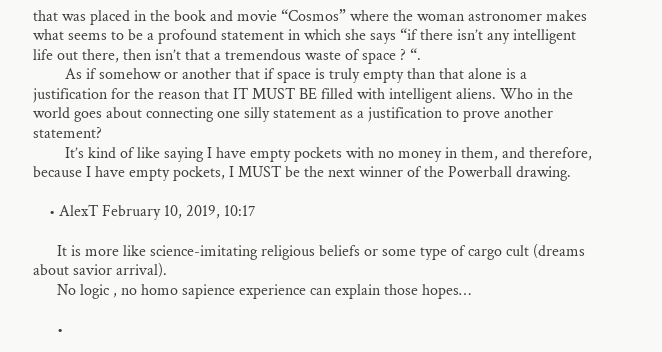that was placed in the book and movie “Cosmos” where the woman astronomer makes what seems to be a profound statement in which she says “if there isn’t any intelligent life out there, then isn’t that a tremendous waste of space ? “.
        As if somehow or another that if space is truly empty than that alone is a justification for the reason that IT MUST BE filled with intelligent aliens. Who in the world goes about connecting one silly statement as a justification to prove another statement?
        It’s kind of like saying I have empty pockets with no money in them, and therefore, because I have empty pockets, I MUST be the next winner of the Powerball drawing.

    • AlexT February 10, 2019, 10:17

      It is more like science-imitating religious beliefs or some type of cargo cult (dreams about savior arrival).
      No logic , no homo sapience experience can explain those hopes…

      •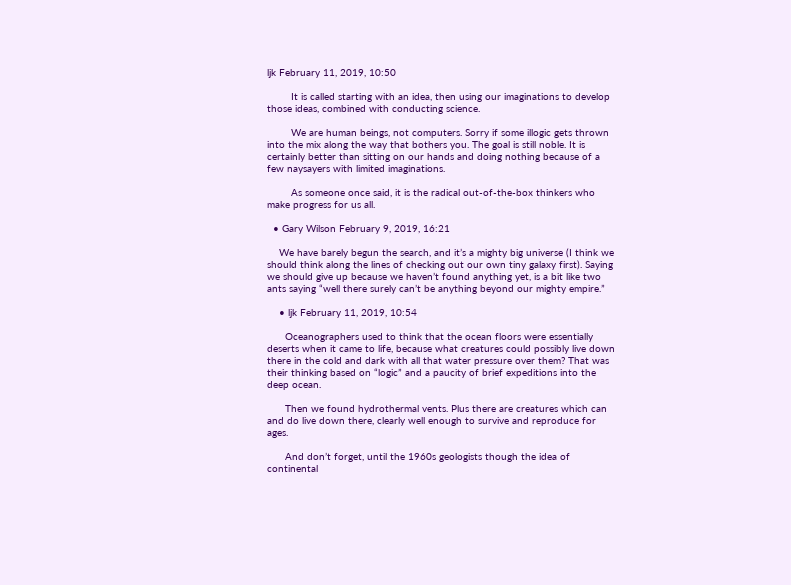ljk February 11, 2019, 10:50

        It is called starting with an idea, then using our imaginations to develop those ideas, combined with conducting science.

        We are human beings, not computers. Sorry if some illogic gets thrown into the mix along the way that bothers you. The goal is still noble. It is certainly better than sitting on our hands and doing nothing because of a few naysayers with limited imaginations.

        As someone once said, it is the radical out-of-the-box thinkers who make progress for us all.

  • Gary Wilson February 9, 2019, 16:21

    We have barely begun the search, and it’s a mighty big universe (I think we should think along the lines of checking out our own tiny galaxy first). Saying we should give up because we haven’t found anything yet, is a bit like two ants saying “well there surely can’t be anything beyond our mighty empire.”

    • ljk February 11, 2019, 10:54

      Oceanographers used to think that the ocean floors were essentially deserts when it came to life, because what creatures could possibly live down there in the cold and dark with all that water pressure over them? That was their thinking based on “logic” and a paucity of brief expeditions into the deep ocean.

      Then we found hydrothermal vents. Plus there are creatures which can and do live down there, clearly well enough to survive and reproduce for ages.

      And don’t forget, until the 1960s geologists though the idea of continental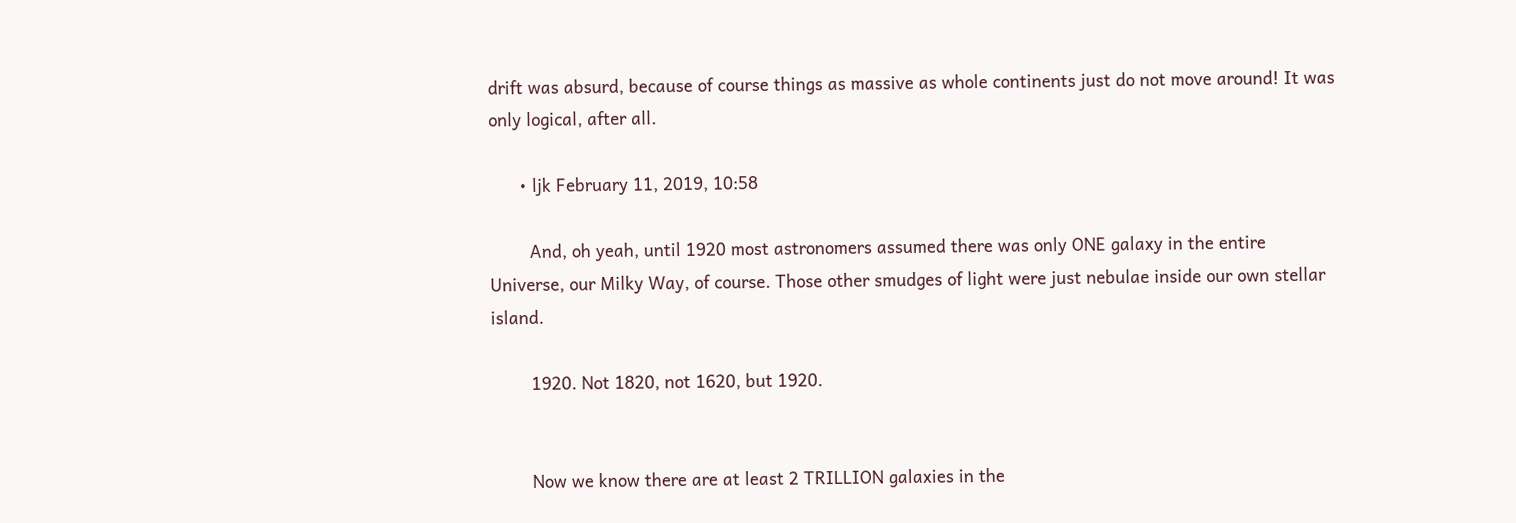drift was absurd, because of course things as massive as whole continents just do not move around! It was only logical, after all.

      • ljk February 11, 2019, 10:58

        And, oh yeah, until 1920 most astronomers assumed there was only ONE galaxy in the entire Universe, our Milky Way, of course. Those other smudges of light were just nebulae inside our own stellar island.

        1920. Not 1820, not 1620, but 1920.


        Now we know there are at least 2 TRILLION galaxies in the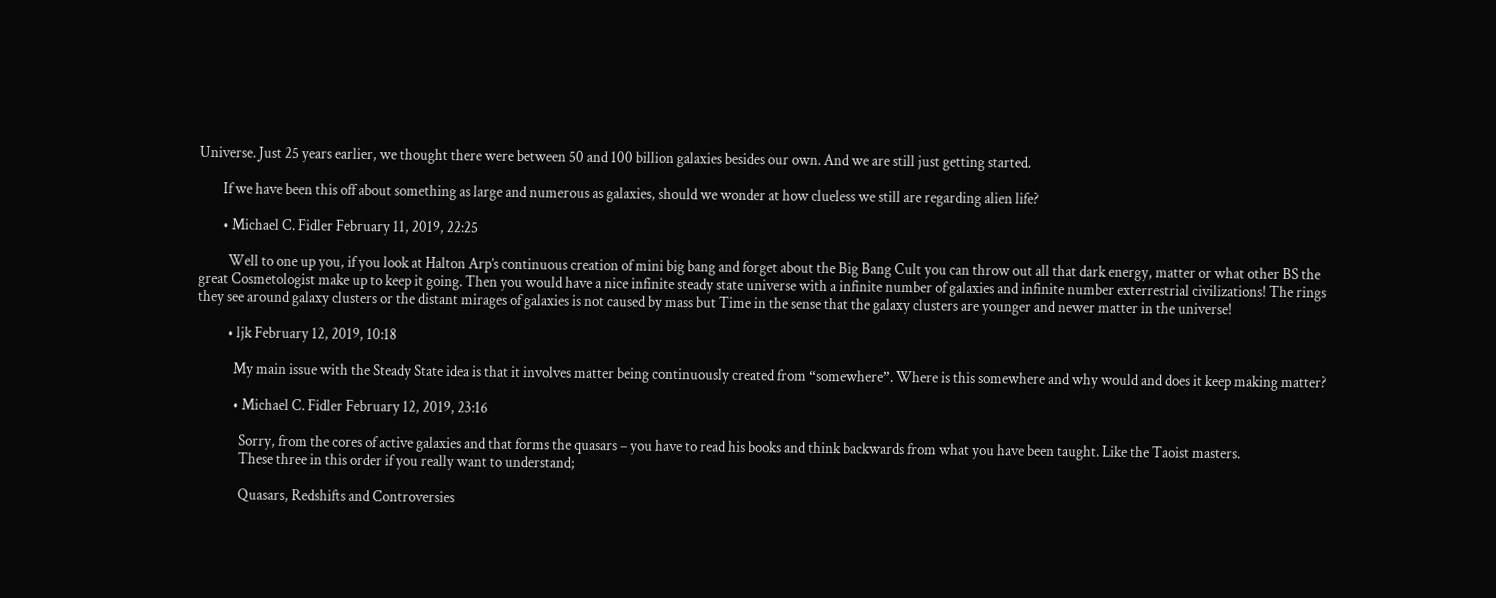Universe. Just 25 years earlier, we thought there were between 50 and 100 billion galaxies besides our own. And we are still just getting started.

        If we have been this off about something as large and numerous as galaxies, should we wonder at how clueless we still are regarding alien life?

        • Michael C. Fidler February 11, 2019, 22:25

          Well to one up you, if you look at Halton Arp’s continuous creation of mini big bang and forget about the Big Bang Cult you can throw out all that dark energy, matter or what other BS the great Cosmetologist make up to keep it going. Then you would have a nice infinite steady state universe with a infinite number of galaxies and infinite number exterrestrial civilizations! The rings they see around galaxy clusters or the distant mirages of galaxies is not caused by mass but Time in the sense that the galaxy clusters are younger and newer matter in the universe!

          • ljk February 12, 2019, 10:18

            My main issue with the Steady State idea is that it involves matter being continuously created from “somewhere”. Where is this somewhere and why would and does it keep making matter?

            • Michael C. Fidler February 12, 2019, 23:16

              Sorry, from the cores of active galaxies and that forms the quasars – you have to read his books and think backwards from what you have been taught. Like the Taoist masters.
              These three in this order if you really want to understand;

              Quasars, Redshifts and Controversies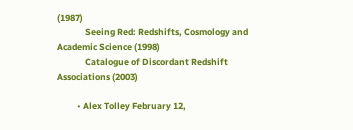(1987)
              Seeing Red: Redshifts, Cosmology and Academic Science (1998)
              Catalogue of Discordant Redshift Associations (2003)

          • Alex Tolley February 12,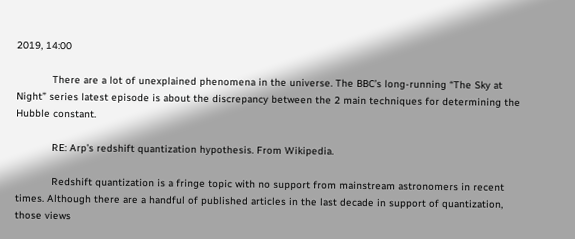2019, 14:00

            There are a lot of unexplained phenomena in the universe. The BBC’s long-running “The Sky at Night” series latest episode is about the discrepancy between the 2 main techniques for determining the Hubble constant.

            RE: Arp’s redshift quantization hypothesis. From Wikipedia.

            Redshift quantization is a fringe topic with no support from mainstream astronomers in recent times. Although there are a handful of published articles in the last decade in support of quantization, those views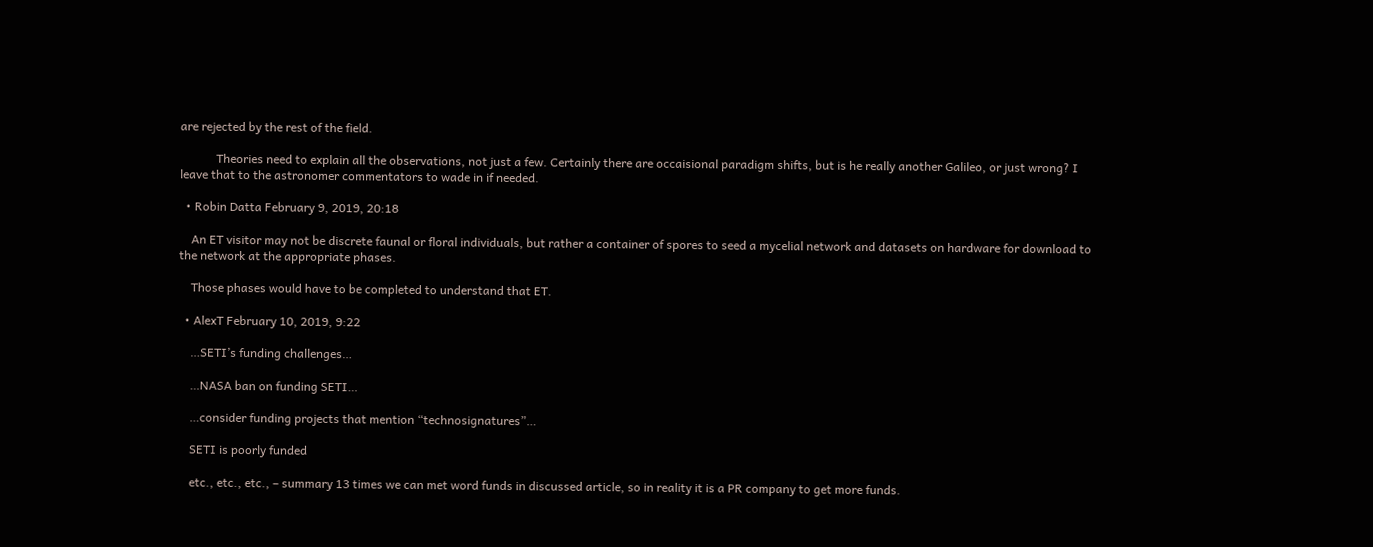are rejected by the rest of the field.

            Theories need to explain all the observations, not just a few. Certainly there are occaisional paradigm shifts, but is he really another Galileo, or just wrong? I leave that to the astronomer commentators to wade in if needed.

  • Robin Datta February 9, 2019, 20:18

    An ET visitor may not be discrete faunal or floral individuals, but rather a container of spores to seed a mycelial network and datasets on hardware for download to the network at the appropriate phases.

    Those phases would have to be completed to understand that ET.

  • AlexT February 10, 2019, 9:22

    …SETI’s funding challenges…

    …NASA ban on funding SETI…

    …consider funding projects that mention “technosignatures”…

    SETI is poorly funded

    etc., etc., etc., – summary 13 times we can met word funds in discussed article, so in reality it is a PR company to get more funds.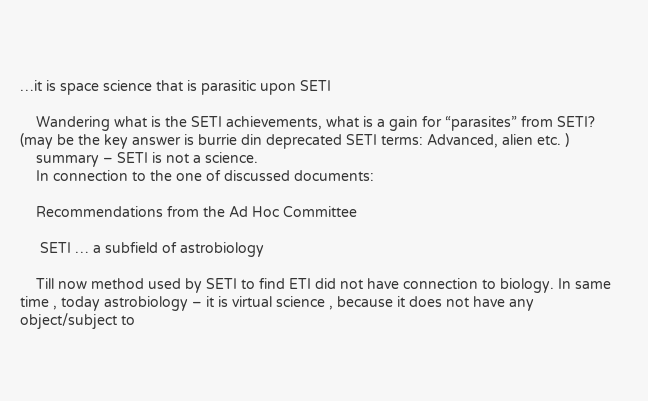…it is space science that is parasitic upon SETI

    Wandering what is the SETI achievements, what is a gain for “parasites” from SETI? (may be the key answer is burrie din deprecated SETI terms: Advanced, alien etc. )
    summary – SETI is not a science.
    In connection to the one of discussed documents:

    Recommendations from the Ad Hoc Committee

     SETI … a subfield of astrobiology

    Till now method used by SETI to find ETI did not have connection to biology. In same time , today astrobiology – it is virtual science , because it does not have any object/subject to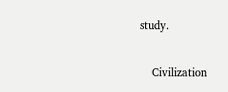study.

    Civilization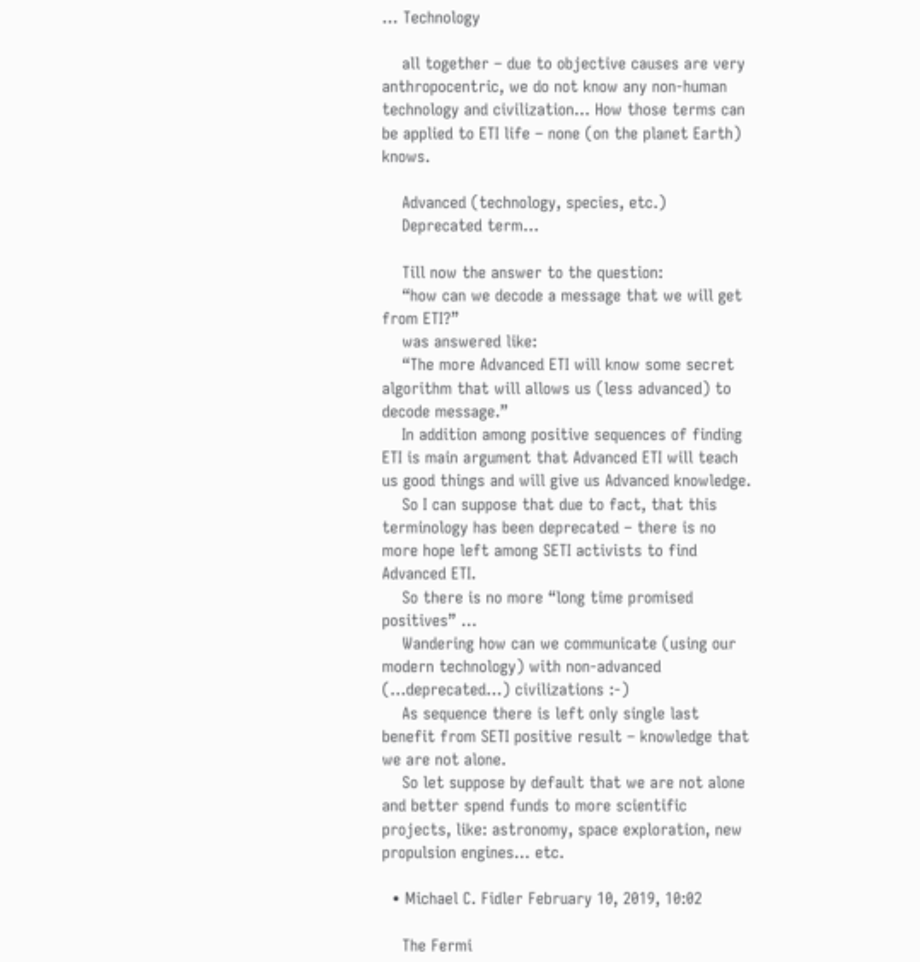… Technology

    all together – due to objective causes are very anthropocentric, we do not know any non-human technology and civilization… How those terms can be applied to ETI life – none (on the planet Earth) knows.

    Advanced (technology, species, etc.)
    Deprecated term…

    Till now the answer to the question:
    “how can we decode a message that we will get from ETI?”
    was answered like:
    “The more Advanced ETI will know some secret algorithm that will allows us (less advanced) to decode message.”
    In addition among positive sequences of finding ETI is main argument that Advanced ETI will teach us good things and will give us Advanced knowledge.
    So I can suppose that due to fact, that this terminology has been deprecated – there is no more hope left among SETI activists to find Advanced ETI.
    So there is no more “long time promised positives” …
    Wandering how can we communicate (using our modern technology) with non-advanced (…deprecated…) civilizations :-)
    As sequence there is left only single last benefit from SETI positive result – knowledge that we are not alone.
    So let suppose by default that we are not alone and better spend funds to more scientific projects, like: astronomy, space exploration, new propulsion engines… etc.

  • Michael C. Fidler February 10, 2019, 10:02

    The Fermi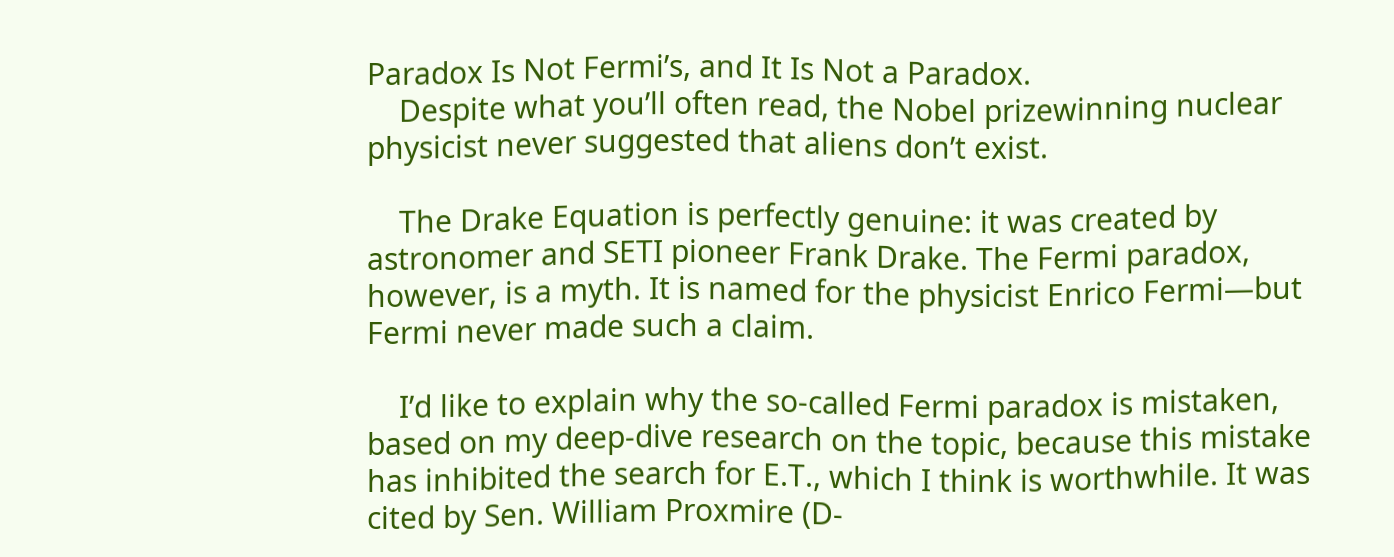Paradox Is Not Fermi’s, and It Is Not a Paradox.
    Despite what you’ll often read, the Nobel prizewinning nuclear physicist never suggested that aliens don’t exist.

    The Drake Equation is perfectly genuine: it was created by astronomer and SETI pioneer Frank Drake. The Fermi paradox, however, is a myth. It is named for the physicist Enrico Fermi—but Fermi never made such a claim.

    I’d like to explain why the so-called Fermi paradox is mistaken, based on my deep-dive research on the topic, because this mistake has inhibited the search for E.T., which I think is worthwhile. It was cited by Sen. William Proxmire (D-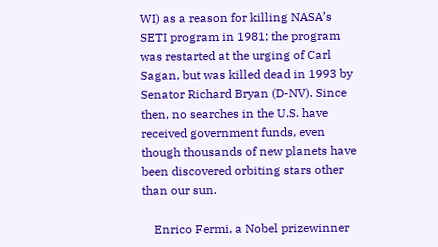WI) as a reason for killing NASA’s SETI program in 1981; the program was restarted at the urging of Carl Sagan, but was killed dead in 1993 by Senator Richard Bryan (D-NV). Since then, no searches in the U.S. have received government funds, even though thousands of new planets have been discovered orbiting stars other than our sun.

    Enrico Fermi, a Nobel prizewinner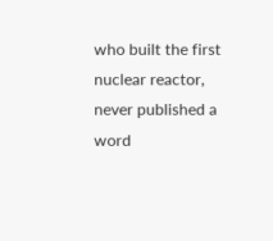who built the first nuclear reactor, never published a word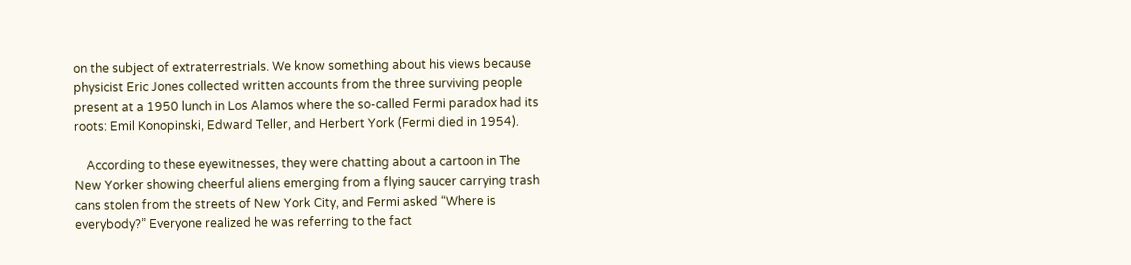on the subject of extraterrestrials. We know something about his views because physicist Eric Jones collected written accounts from the three surviving people present at a 1950 lunch in Los Alamos where the so-called Fermi paradox had its roots: Emil Konopinski, Edward Teller, and Herbert York (Fermi died in 1954).

    According to these eyewitnesses, they were chatting about a cartoon in The New Yorker showing cheerful aliens emerging from a flying saucer carrying trash cans stolen from the streets of New York City, and Fermi asked “Where is everybody?” Everyone realized he was referring to the fact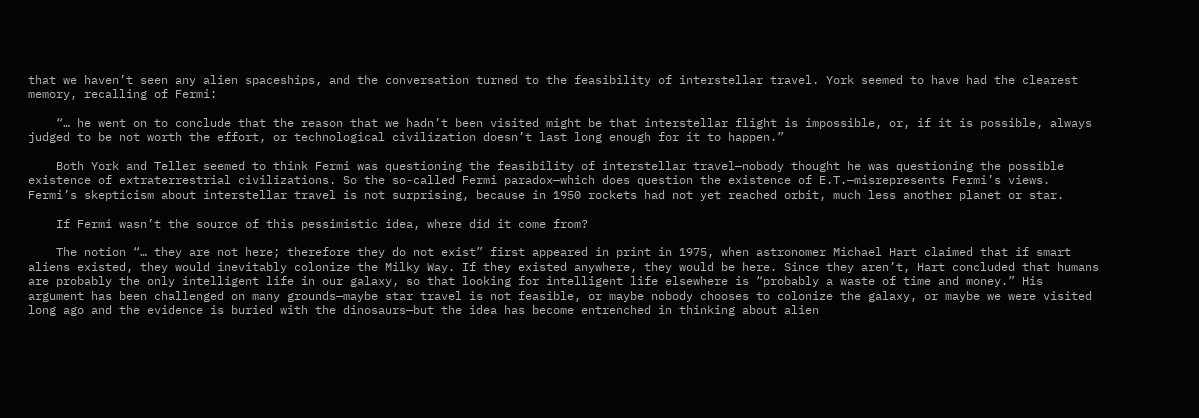that we haven’t seen any alien spaceships, and the conversation turned to the feasibility of interstellar travel. York seemed to have had the clearest memory, recalling of Fermi:

    “… he went on to conclude that the reason that we hadn’t been visited might be that interstellar flight is impossible, or, if it is possible, always judged to be not worth the effort, or technological civilization doesn’t last long enough for it to happen.”

    Both York and Teller seemed to think Fermi was questioning the feasibility of interstellar travel—nobody thought he was questioning the possible existence of extraterrestrial civilizations. So the so-called Fermi paradox—which does question the existence of E.T.—misrepresents Fermi’s views. Fermi’s skepticism about interstellar travel is not surprising, because in 1950 rockets had not yet reached orbit, much less another planet or star.

    If Fermi wasn’t the source of this pessimistic idea, where did it come from?

    The notion “… they are not here; therefore they do not exist” first appeared in print in 1975, when astronomer Michael Hart claimed that if smart aliens existed, they would inevitably colonize the Milky Way. If they existed anywhere, they would be here. Since they aren’t, Hart concluded that humans are probably the only intelligent life in our galaxy, so that looking for intelligent life elsewhere is “probably a waste of time and money.” His argument has been challenged on many grounds—maybe star travel is not feasible, or maybe nobody chooses to colonize the galaxy, or maybe we were visited long ago and the evidence is buried with the dinosaurs—but the idea has become entrenched in thinking about alien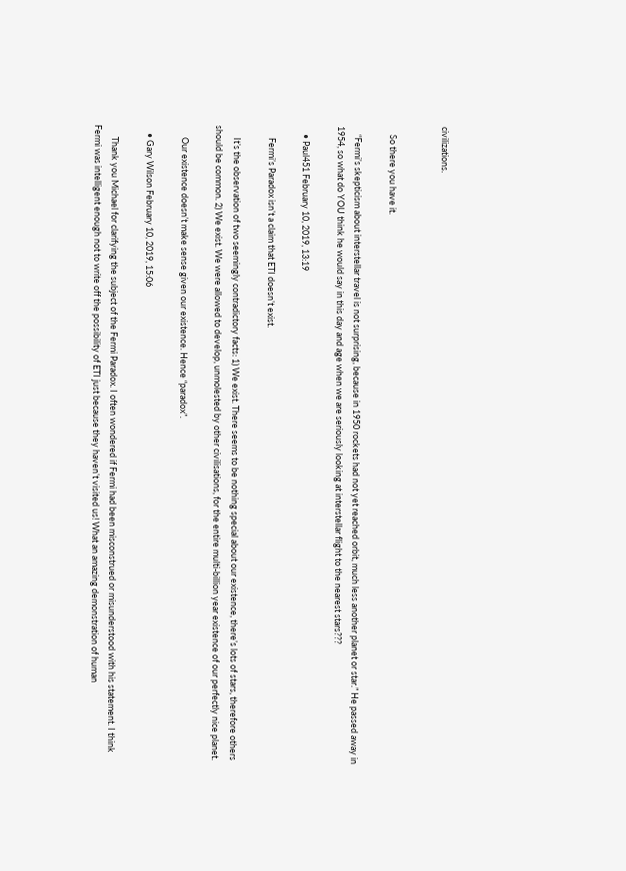civilizations.


    So there you have it.

    “Fermi’s skepticism about interstellar travel is not surprising, because in 1950 rockets had not yet reached orbit, much less another planet or star.” He passed away in 1954, so what do YOU think he would say in this day and age when we are seriously looking at interstellar flight to the nearest stars???

    • Paul451 February 10, 2019, 13:19

      Fermi’s Paradox isn’t a claim that ETI doesn’t exist.

      It’s the observation of two seemingly contradictory facts: 1) We exist. There seems to be nothing special about our existence, there’s lots of stars, therefore others should be common. 2) We exist. We were allowed to develop, unmolested by other civilisations, for the entire multi-billion year existence of our perfectly nice planet.

      Our existence doesn’t make sense given our existence. Hence “paradox”.

    • Gary Wilson February 10, 2019, 15:06

      Thank you Michael for clarifying the subject of the Fermi Paradox. I often wondered if Fermi had been misconstrued or misunderstood with his statement. I think Fermi was intelligent enough not to write off the possibility of ETI just because they haven’t visited us! What an amazing demonstration of human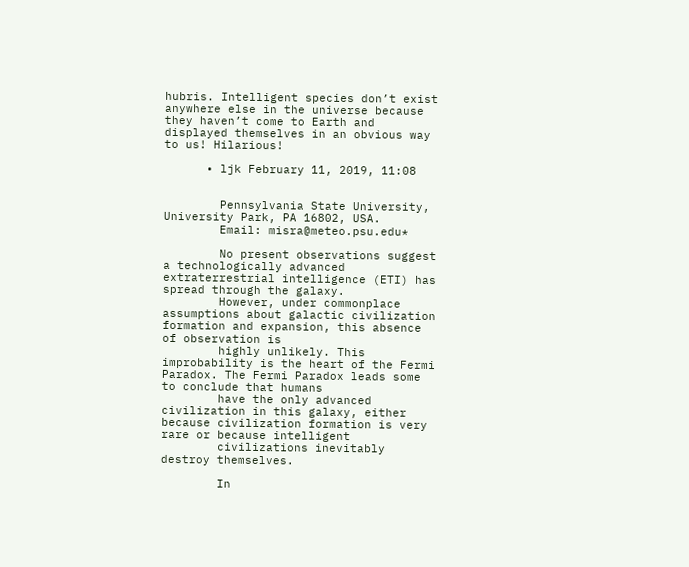hubris. Intelligent species don’t exist anywhere else in the universe because they haven’t come to Earth and displayed themselves in an obvious way to us! Hilarious!

      • ljk February 11, 2019, 11:08


        Pennsylvania State University, University Park, PA 16802, USA.
        Email: misra@meteo.psu.edu*

        No present observations suggest a technologically advanced extraterrestrial intelligence (ETI) has spread through the galaxy.
        However, under commonplace assumptions about galactic civilization formation and expansion, this absence of observation is
        highly unlikely. This improbability is the heart of the Fermi Paradox. The Fermi Paradox leads some to conclude that humans
        have the only advanced civilization in this galaxy, either because civilization formation is very rare or because intelligent
        civilizations inevitably destroy themselves.

        In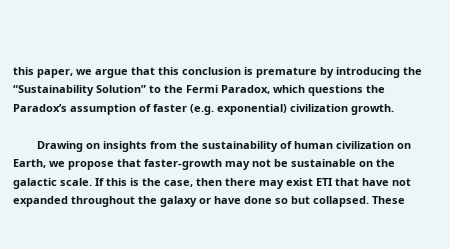this paper, we argue that this conclusion is premature by introducing the “Sustainability Solution” to the Fermi Paradox, which questions the Paradox’s assumption of faster (e.g. exponential) civilization growth.

        Drawing on insights from the sustainability of human civilization on Earth, we propose that faster-growth may not be sustainable on the galactic scale. If this is the case, then there may exist ETI that have not expanded throughout the galaxy or have done so but collapsed. These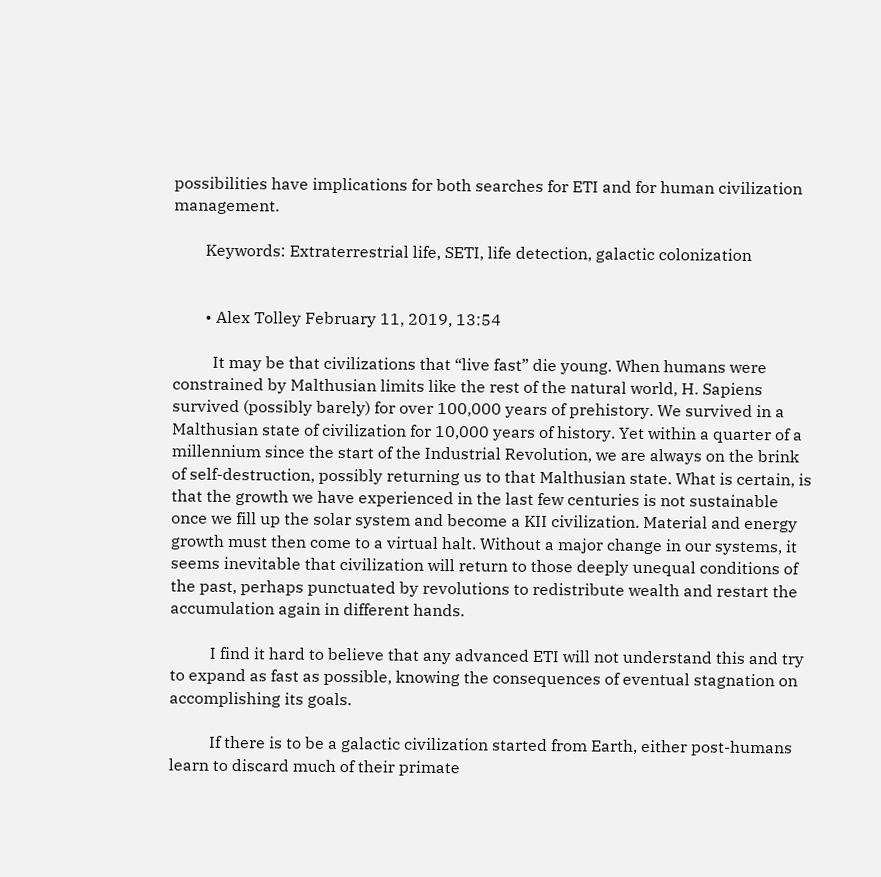possibilities have implications for both searches for ETI and for human civilization management.

        Keywords: Extraterrestrial life, SETI, life detection, galactic colonization


        • Alex Tolley February 11, 2019, 13:54

          It may be that civilizations that “live fast” die young. When humans were constrained by Malthusian limits like the rest of the natural world, H. Sapiens survived (possibly barely) for over 100,000 years of prehistory. We survived in a Malthusian state of civilization for 10,000 years of history. Yet within a quarter of a millennium since the start of the Industrial Revolution, we are always on the brink of self-destruction, possibly returning us to that Malthusian state. What is certain, is that the growth we have experienced in the last few centuries is not sustainable once we fill up the solar system and become a KII civilization. Material and energy growth must then come to a virtual halt. Without a major change in our systems, it seems inevitable that civilization will return to those deeply unequal conditions of the past, perhaps punctuated by revolutions to redistribute wealth and restart the accumulation again in different hands.

          I find it hard to believe that any advanced ETI will not understand this and try to expand as fast as possible, knowing the consequences of eventual stagnation on accomplishing its goals.

          If there is to be a galactic civilization started from Earth, either post-humans learn to discard much of their primate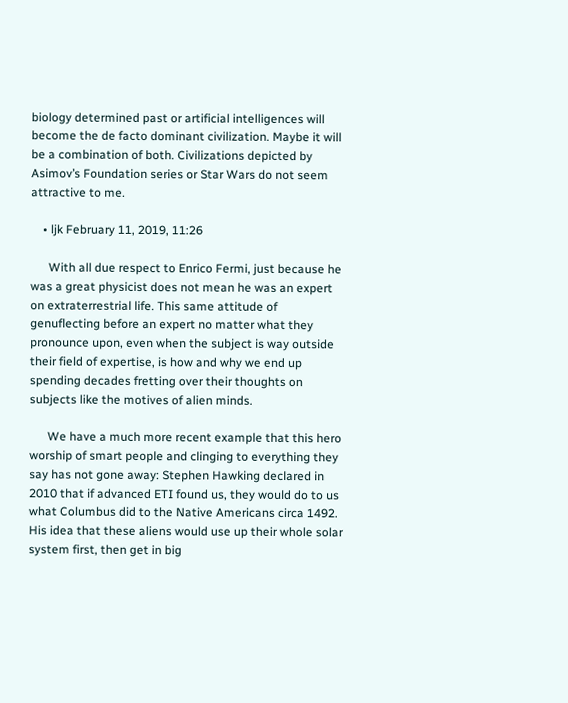biology determined past or artificial intelligences will become the de facto dominant civilization. Maybe it will be a combination of both. Civilizations depicted by Asimov’s Foundation series or Star Wars do not seem attractive to me.

    • ljk February 11, 2019, 11:26

      With all due respect to Enrico Fermi, just because he was a great physicist does not mean he was an expert on extraterrestrial life. This same attitude of genuflecting before an expert no matter what they pronounce upon, even when the subject is way outside their field of expertise, is how and why we end up spending decades fretting over their thoughts on subjects like the motives of alien minds.

      We have a much more recent example that this hero worship of smart people and clinging to everything they say has not gone away: Stephen Hawking declared in 2010 that if advanced ETI found us, they would do to us what Columbus did to the Native Americans circa 1492. His idea that these aliens would use up their whole solar system first, then get in big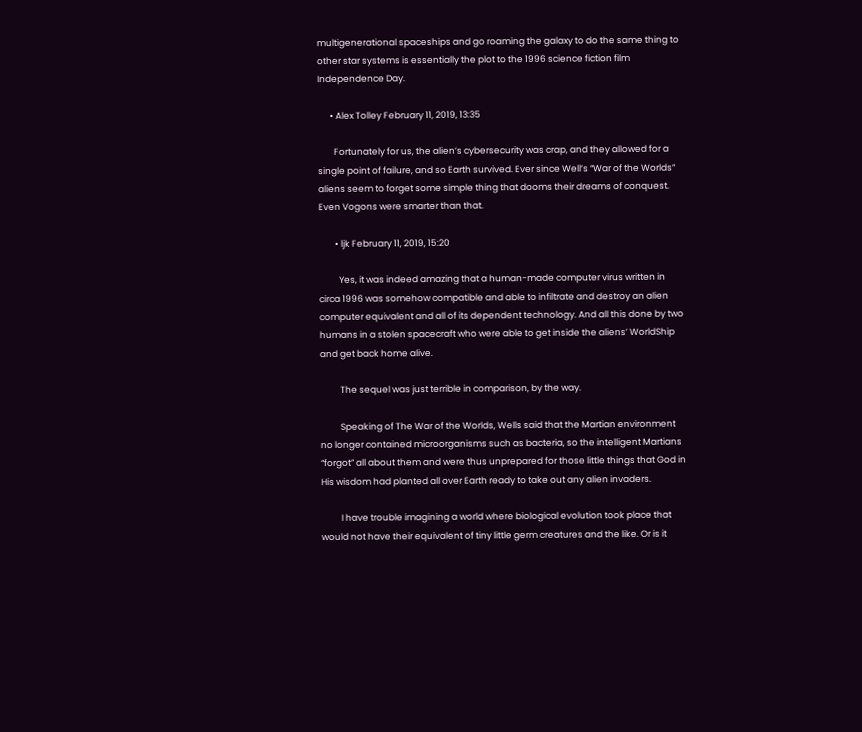multigenerational spaceships and go roaming the galaxy to do the same thing to other star systems is essentially the plot to the 1996 science fiction film Independence Day.

      • Alex Tolley February 11, 2019, 13:35

        Fortunately for us, the alien’s cybersecurity was crap, and they allowed for a single point of failure, and so Earth survived. Ever since Well’s “War of the Worlds” aliens seem to forget some simple thing that dooms their dreams of conquest. Even Vogons were smarter than that.

        • ljk February 11, 2019, 15:20

          Yes, it was indeed amazing that a human-made computer virus written in circa 1996 was somehow compatible and able to infiltrate and destroy an alien computer equivalent and all of its dependent technology. And all this done by two humans in a stolen spacecraft who were able to get inside the aliens’ WorldShip and get back home alive.

          The sequel was just terrible in comparison, by the way.

          Speaking of The War of the Worlds, Wells said that the Martian environment no longer contained microorganisms such as bacteria, so the intelligent Martians “forgot” all about them and were thus unprepared for those little things that God in His wisdom had planted all over Earth ready to take out any alien invaders.

          I have trouble imagining a world where biological evolution took place that would not have their equivalent of tiny little germ creatures and the like. Or is it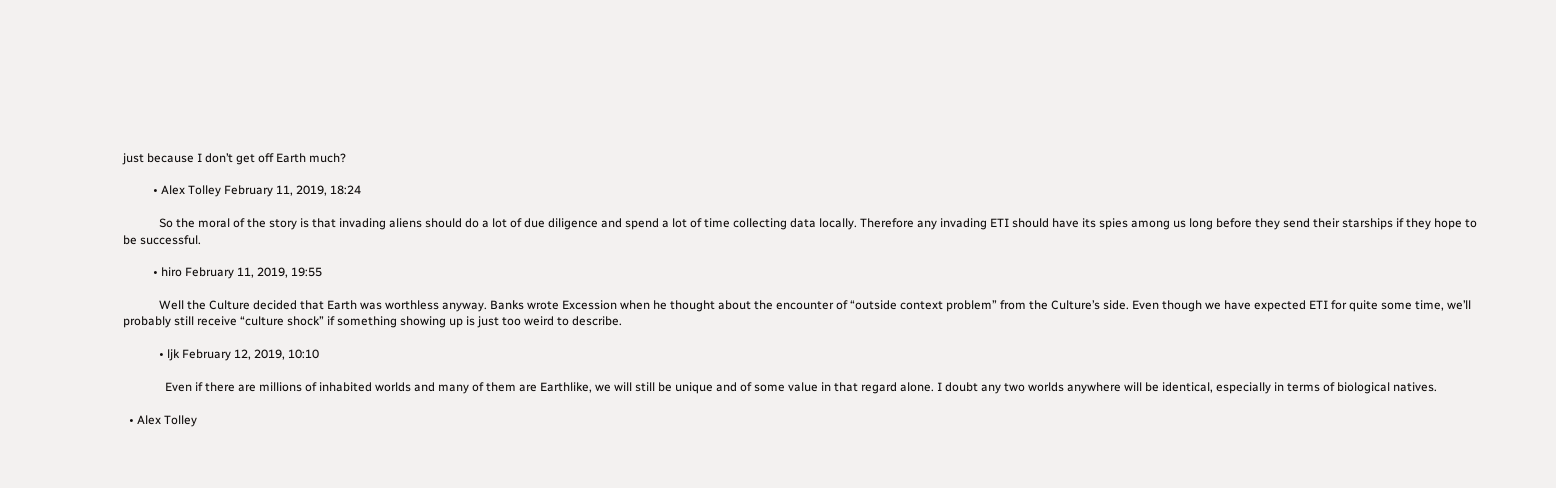just because I don’t get off Earth much?

          • Alex Tolley February 11, 2019, 18:24

            So the moral of the story is that invading aliens should do a lot of due diligence and spend a lot of time collecting data locally. Therefore any invading ETI should have its spies among us long before they send their starships if they hope to be successful.

          • hiro February 11, 2019, 19:55

            Well the Culture decided that Earth was worthless anyway. Banks wrote Excession when he thought about the encounter of “outside context problem” from the Culture’s side. Even though we have expected ETI for quite some time, we’ll probably still receive “culture shock” if something showing up is just too weird to describe.

            • ljk February 12, 2019, 10:10

              Even if there are millions of inhabited worlds and many of them are Earthlike, we will still be unique and of some value in that regard alone. I doubt any two worlds anywhere will be identical, especially in terms of biological natives.

  • Alex Tolley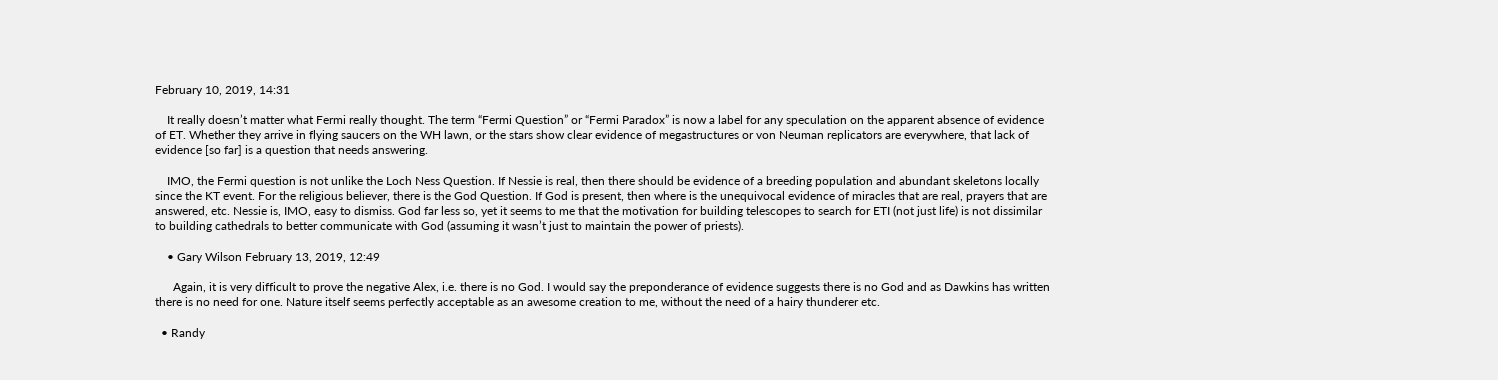February 10, 2019, 14:31

    It really doesn’t matter what Fermi really thought. The term “Fermi Question” or “Fermi Paradox” is now a label for any speculation on the apparent absence of evidence of ET. Whether they arrive in flying saucers on the WH lawn, or the stars show clear evidence of megastructures or von Neuman replicators are everywhere, that lack of evidence [so far] is a question that needs answering.

    IMO, the Fermi question is not unlike the Loch Ness Question. If Nessie is real, then there should be evidence of a breeding population and abundant skeletons locally since the KT event. For the religious believer, there is the God Question. If God is present, then where is the unequivocal evidence of miracles that are real, prayers that are answered, etc. Nessie is, IMO, easy to dismiss. God far less so, yet it seems to me that the motivation for building telescopes to search for ETI (not just life) is not dissimilar to building cathedrals to better communicate with God (assuming it wasn’t just to maintain the power of priests).

    • Gary Wilson February 13, 2019, 12:49

      Again, it is very difficult to prove the negative Alex, i.e. there is no God. I would say the preponderance of evidence suggests there is no God and as Dawkins has written there is no need for one. Nature itself seems perfectly acceptable as an awesome creation to me, without the need of a hairy thunderer etc.

  • Randy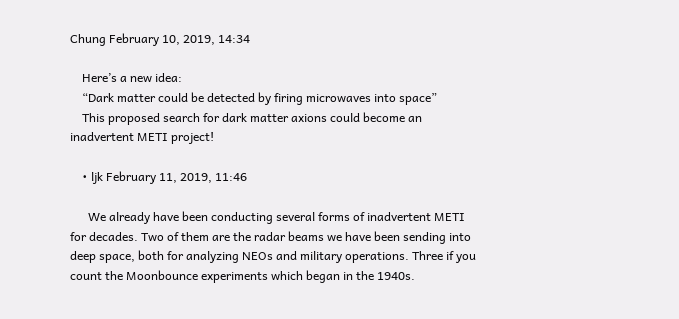Chung February 10, 2019, 14:34

    Here’s a new idea:
    “Dark matter could be detected by firing microwaves into space”
    This proposed search for dark matter axions could become an inadvertent METI project!

    • ljk February 11, 2019, 11:46

      We already have been conducting several forms of inadvertent METI for decades. Two of them are the radar beams we have been sending into deep space, both for analyzing NEOs and military operations. Three if you count the Moonbounce experiments which began in the 1940s.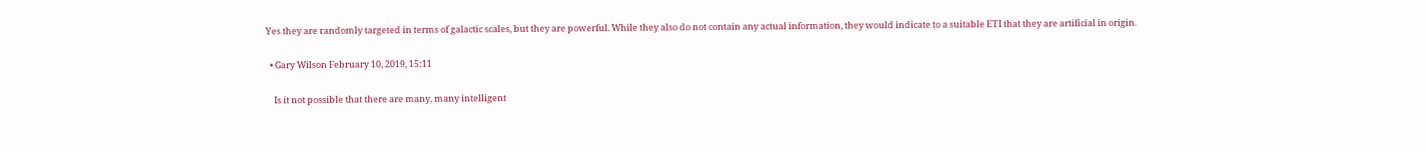Yes they are randomly targeted in terms of galactic scales, but they are powerful. While they also do not contain any actual information, they would indicate to a suitable ETI that they are artificial in origin.

  • Gary Wilson February 10, 2019, 15:11

    Is it not possible that there are many, many intelligent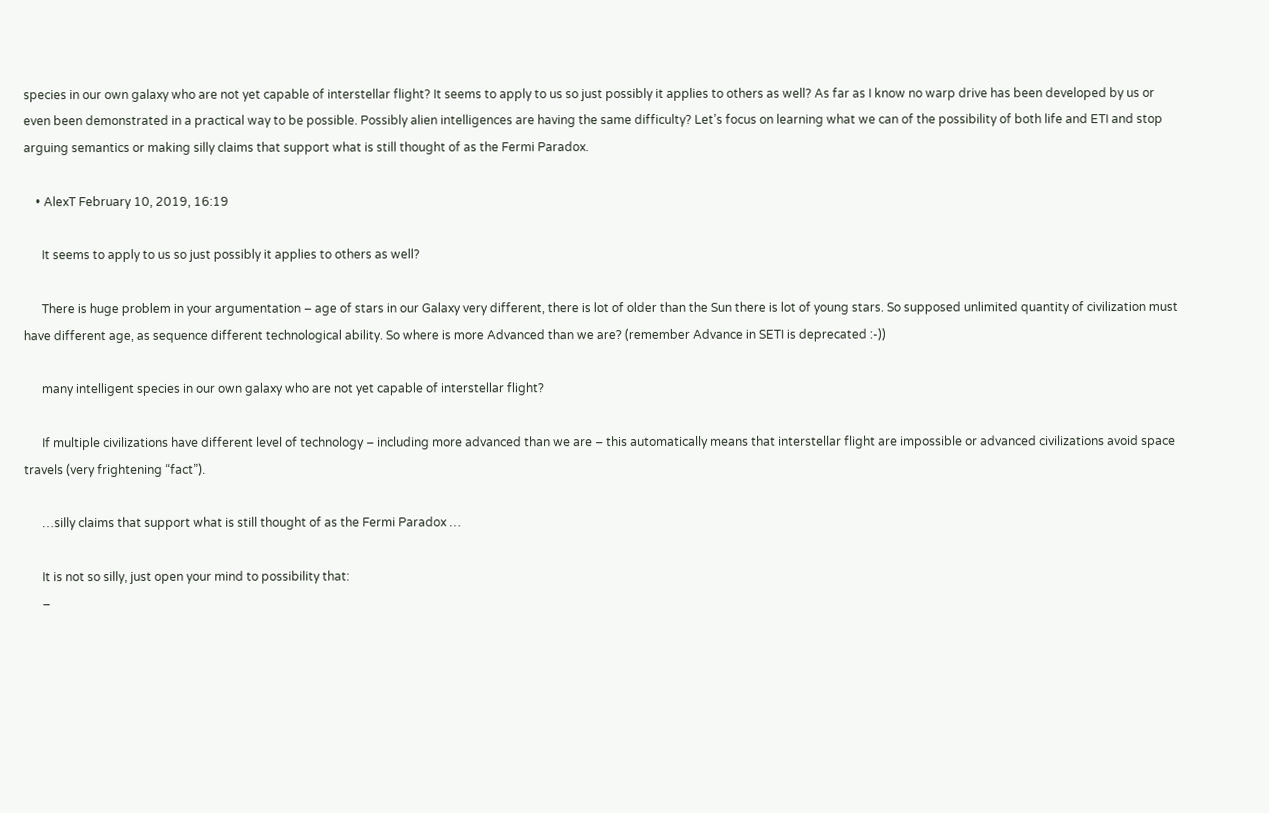species in our own galaxy who are not yet capable of interstellar flight? It seems to apply to us so just possibly it applies to others as well? As far as I know no warp drive has been developed by us or even been demonstrated in a practical way to be possible. Possibly alien intelligences are having the same difficulty? Let’s focus on learning what we can of the possibility of both life and ETI and stop arguing semantics or making silly claims that support what is still thought of as the Fermi Paradox.

    • AlexT February 10, 2019, 16:19

      It seems to apply to us so just possibly it applies to others as well?

      There is huge problem in your argumentation – age of stars in our Galaxy very different, there is lot of older than the Sun there is lot of young stars. So supposed unlimited quantity of civilization must have different age, as sequence different technological ability. So where is more Advanced than we are? (remember Advance in SETI is deprecated :-))

      many intelligent species in our own galaxy who are not yet capable of interstellar flight?

      If multiple civilizations have different level of technology – including more advanced than we are – this automatically means that interstellar flight are impossible or advanced civilizations avoid space travels (very frightening “fact”).

      …silly claims that support what is still thought of as the Fermi Paradox …

      It is not so silly, just open your mind to possibility that:
      –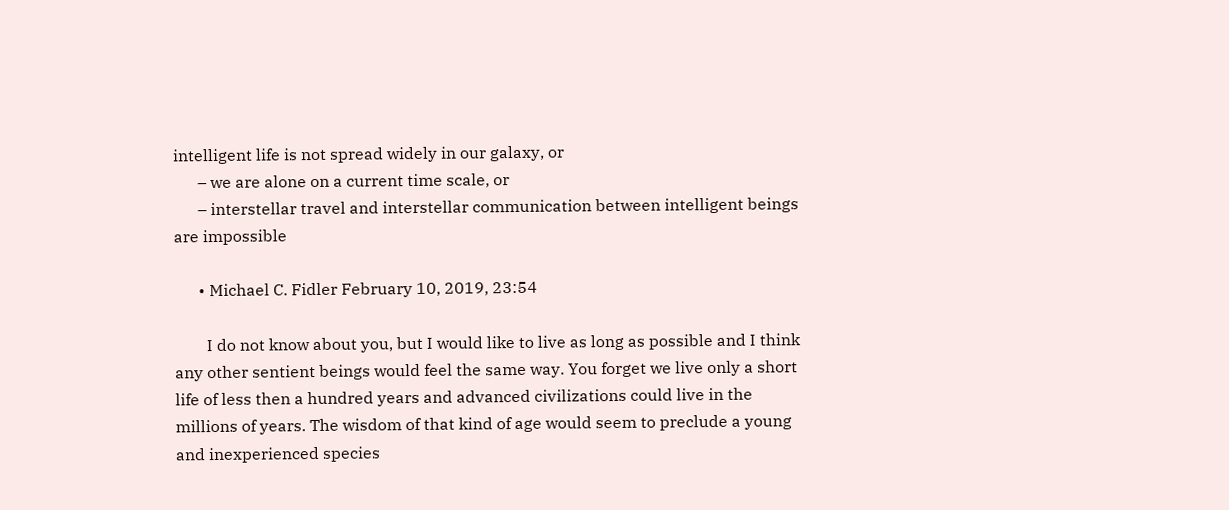intelligent life is not spread widely in our galaxy, or
      – we are alone on a current time scale, or
      – interstellar travel and interstellar communication between intelligent beings are impossible

      • Michael C. Fidler February 10, 2019, 23:54

        I do not know about you, but I would like to live as long as possible and I think any other sentient beings would feel the same way. You forget we live only a short life of less then a hundred years and advanced civilizations could live in the millions of years. The wisdom of that kind of age would seem to preclude a young and inexperienced species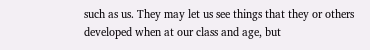such as us. They may let us see things that they or others developed when at our class and age, but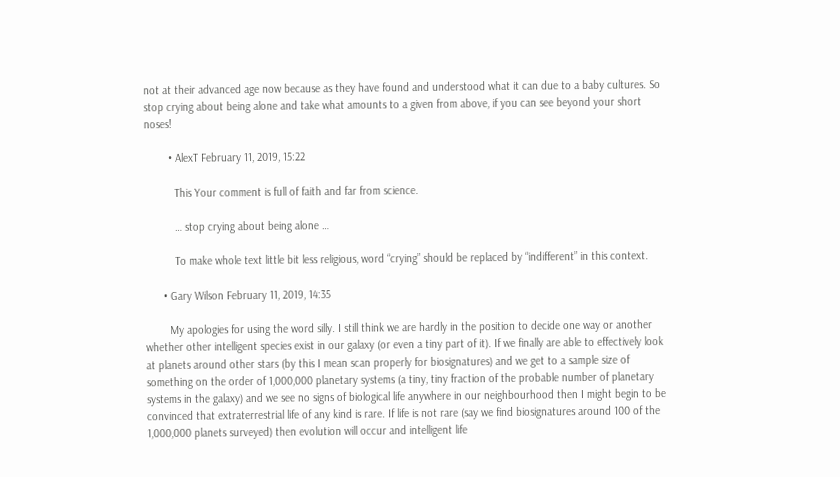not at their advanced age now because as they have found and understood what it can due to a baby cultures. So stop crying about being alone and take what amounts to a given from above, if you can see beyond your short noses!

        • AlexT February 11, 2019, 15:22

          This Your comment is full of faith and far from science.

          … stop crying about being alone …

          To make whole text little bit less religious, word “crying” should be replaced by “indifferent” in this context.

      • Gary Wilson February 11, 2019, 14:35

        My apologies for using the word silly. I still think we are hardly in the position to decide one way or another whether other intelligent species exist in our galaxy (or even a tiny part of it). If we finally are able to effectively look at planets around other stars (by this I mean scan properly for biosignatures) and we get to a sample size of something on the order of 1,000,000 planetary systems (a tiny, tiny fraction of the probable number of planetary systems in the galaxy) and we see no signs of biological life anywhere in our neighbourhood then I might begin to be convinced that extraterrestrial life of any kind is rare. If life is not rare (say we find biosignatures around 100 of the 1,000,000 planets surveyed) then evolution will occur and intelligent life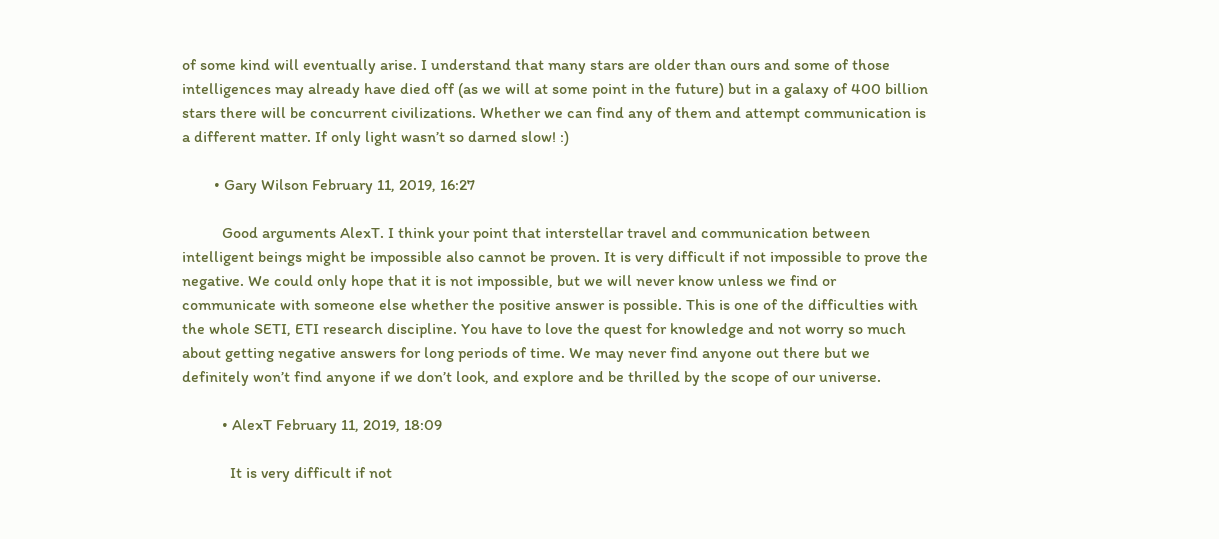of some kind will eventually arise. I understand that many stars are older than ours and some of those intelligences may already have died off (as we will at some point in the future) but in a galaxy of 400 billion stars there will be concurrent civilizations. Whether we can find any of them and attempt communication is a different matter. If only light wasn’t so darned slow! :)

        • Gary Wilson February 11, 2019, 16:27

          Good arguments AlexT. I think your point that interstellar travel and communication between intelligent beings might be impossible also cannot be proven. It is very difficult if not impossible to prove the negative. We could only hope that it is not impossible, but we will never know unless we find or communicate with someone else whether the positive answer is possible. This is one of the difficulties with the whole SETI, ETI research discipline. You have to love the quest for knowledge and not worry so much about getting negative answers for long periods of time. We may never find anyone out there but we definitely won’t find anyone if we don’t look, and explore and be thrilled by the scope of our universe.

          • AlexT February 11, 2019, 18:09

            It is very difficult if not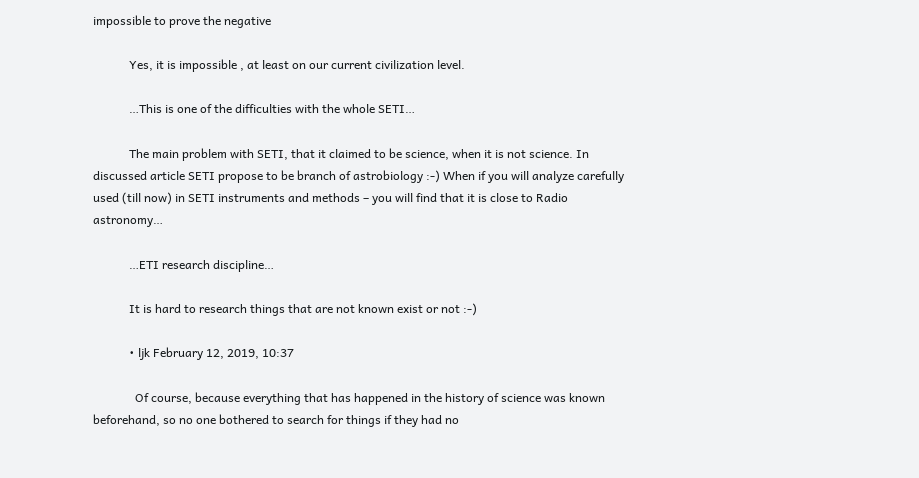impossible to prove the negative

            Yes, it is impossible , at least on our current civilization level.

            …This is one of the difficulties with the whole SETI…

            The main problem with SETI, that it claimed to be science, when it is not science. In discussed article SETI propose to be branch of astrobiology :-) When if you will analyze carefully used (till now) in SETI instruments and methods – you will find that it is close to Radio astronomy…

            …ETI research discipline…

            It is hard to research things that are not known exist or not :-)

            • ljk February 12, 2019, 10:37

              Of course, because everything that has happened in the history of science was known beforehand, so no one bothered to search for things if they had no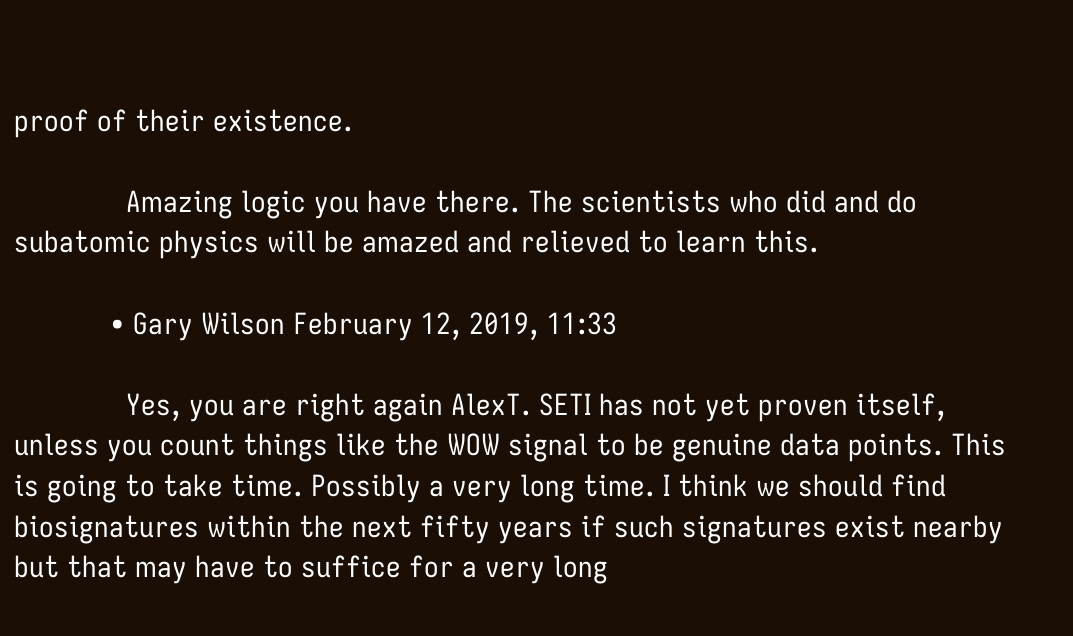proof of their existence.

              Amazing logic you have there. The scientists who did and do subatomic physics will be amazed and relieved to learn this.

            • Gary Wilson February 12, 2019, 11:33

              Yes, you are right again AlexT. SETI has not yet proven itself, unless you count things like the WOW signal to be genuine data points. This is going to take time. Possibly a very long time. I think we should find biosignatures within the next fifty years if such signatures exist nearby but that may have to suffice for a very long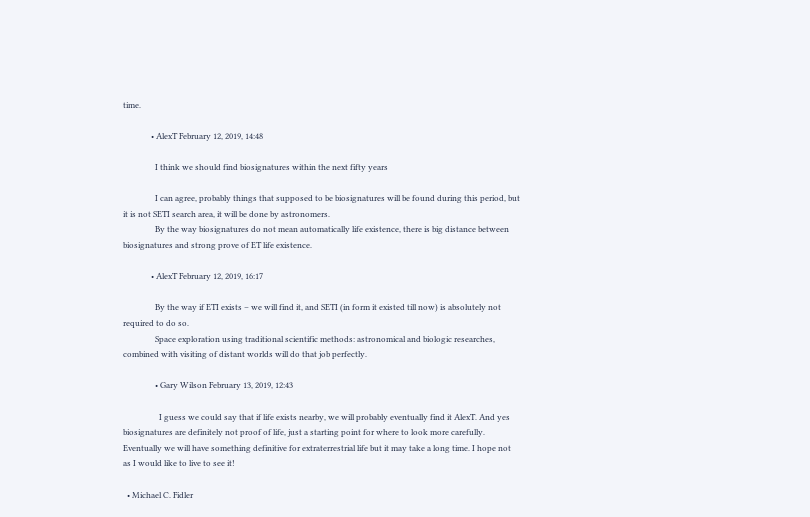time.

              • AlexT February 12, 2019, 14:48

                I think we should find biosignatures within the next fifty years

                I can agree, probably things that supposed to be biosignatures will be found during this period, but it is not SETI search area, it will be done by astronomers.
                By the way biosignatures do not mean automatically life existence, there is big distance between biosignatures and strong prove of ET life existence.

              • AlexT February 12, 2019, 16:17

                By the way if ETI exists – we will find it, and SETI (in form it existed till now) is absolutely not required to do so.
                Space exploration using traditional scientific methods: astronomical and biologic researches, combined with visiting of distant worlds will do that job perfectly.

                • Gary Wilson February 13, 2019, 12:43

                  I guess we could say that if life exists nearby, we will probably eventually find it AlexT. And yes biosignatures are definitely not proof of life, just a starting point for where to look more carefully. Eventually we will have something definitive for extraterrestrial life but it may take a long time. I hope not as I would like to live to see it!

  • Michael C. Fidler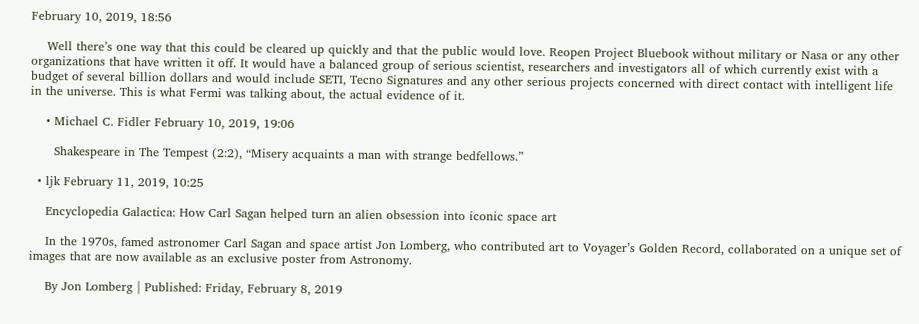February 10, 2019, 18:56

    Well there’s one way that this could be cleared up quickly and that the public would love. Reopen Project Bluebook without military or Nasa or any other organizations that have written it off. It would have a balanced group of serious scientist, researchers and investigators all of which currently exist with a budget of several billion dollars and would include SETI, Tecno Signatures and any other serious projects concerned with direct contact with intelligent life in the universe. This is what Fermi was talking about, the actual evidence of it.

    • Michael C. Fidler February 10, 2019, 19:06

      Shakespeare in The Tempest (2:2), “Misery acquaints a man with strange bedfellows.”

  • ljk February 11, 2019, 10:25

    Encyclopedia Galactica: How Carl Sagan helped turn an alien obsession into iconic space art

    In the 1970s, famed astronomer Carl Sagan and space artist Jon Lomberg, who contributed art to Voyager’s Golden Record, collaborated on a unique set of images that are now available as an exclusive poster from Astronomy.

    By Jon Lomberg | Published: Friday, February 8, 2019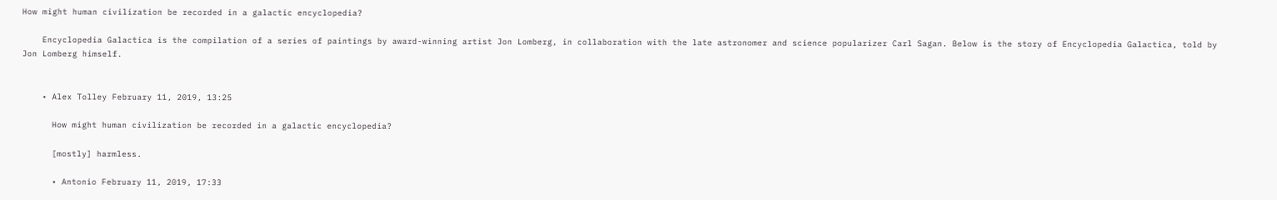How might human civilization be recorded in a galactic encyclopedia?

    Encyclopedia Galactica is the compilation of a series of paintings by award-winning artist Jon Lomberg, in collaboration with the late astronomer and science popularizer Carl Sagan. Below is the story of Encyclopedia Galactica, told by Jon Lomberg himself.


    • Alex Tolley February 11, 2019, 13:25

      How might human civilization be recorded in a galactic encyclopedia?

      [mostly] harmless.

      • Antonio February 11, 2019, 17:33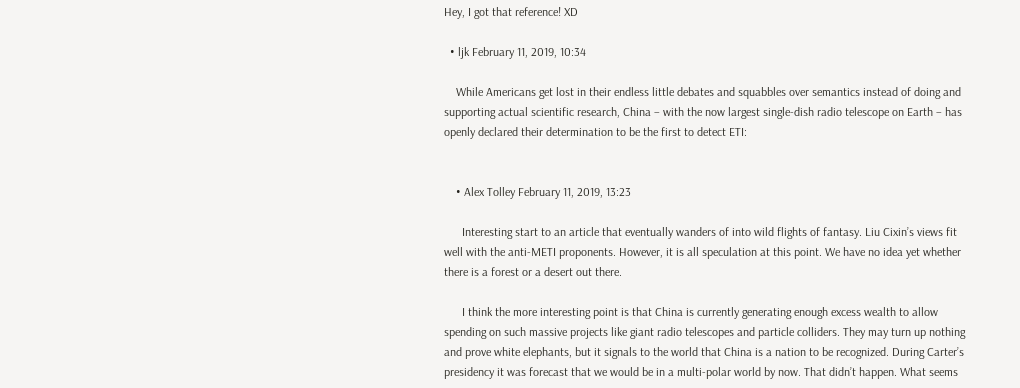Hey, I got that reference! XD

  • ljk February 11, 2019, 10:34

    While Americans get lost in their endless little debates and squabbles over semantics instead of doing and supporting actual scientific research, China – with the now largest single-dish radio telescope on Earth – has openly declared their determination to be the first to detect ETI:


    • Alex Tolley February 11, 2019, 13:23

      Interesting start to an article that eventually wanders of into wild flights of fantasy. Liu Cixin’s views fit well with the anti-METI proponents. However, it is all speculation at this point. We have no idea yet whether there is a forest or a desert out there.

      I think the more interesting point is that China is currently generating enough excess wealth to allow spending on such massive projects like giant radio telescopes and particle colliders. They may turn up nothing and prove white elephants, but it signals to the world that China is a nation to be recognized. During Carter’s presidency it was forecast that we would be in a multi-polar world by now. That didn’t happen. What seems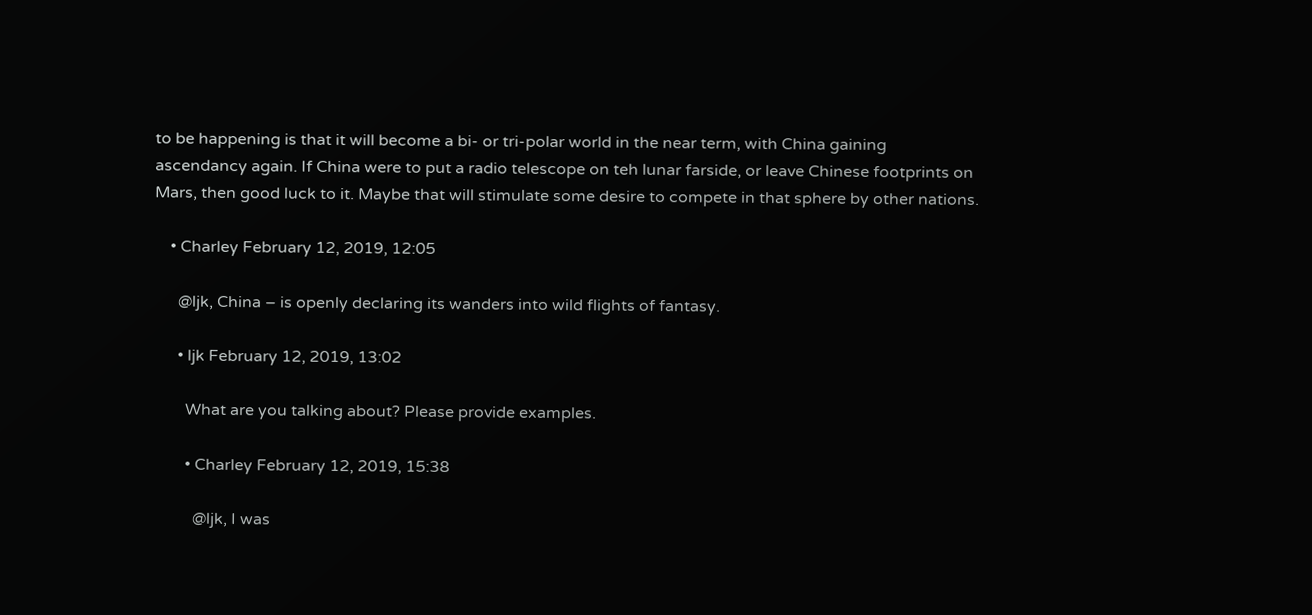to be happening is that it will become a bi- or tri-polar world in the near term, with China gaining ascendancy again. If China were to put a radio telescope on teh lunar farside, or leave Chinese footprints on Mars, then good luck to it. Maybe that will stimulate some desire to compete in that sphere by other nations.

    • Charley February 12, 2019, 12:05

      @ljk, China – is openly declaring its wanders into wild flights of fantasy.

      • ljk February 12, 2019, 13:02

        What are you talking about? Please provide examples.

        • Charley February 12, 2019, 15:38

          @ljk, I was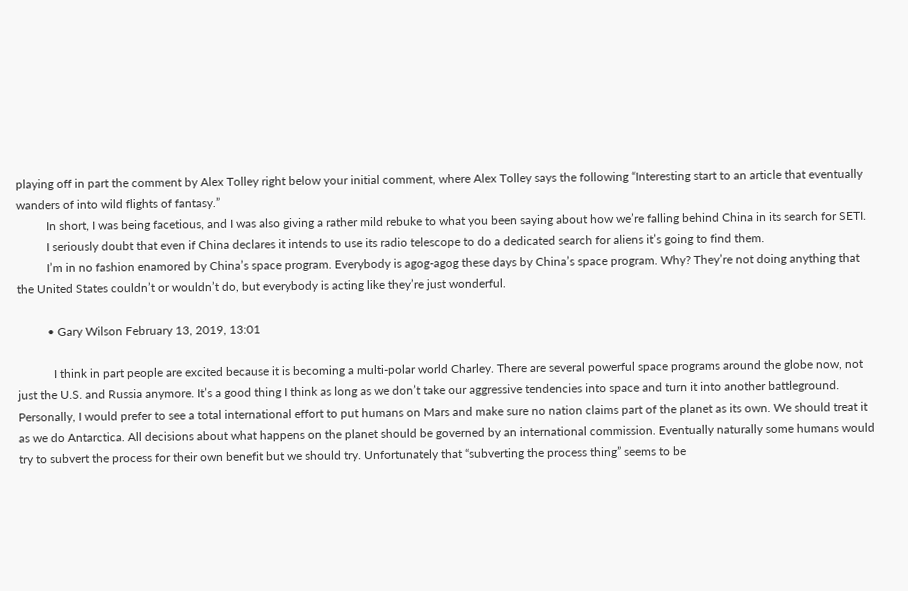playing off in part the comment by Alex Tolley right below your initial comment, where Alex Tolley says the following “Interesting start to an article that eventually wanders of into wild flights of fantasy.”
          In short, I was being facetious, and I was also giving a rather mild rebuke to what you been saying about how we’re falling behind China in its search for SETI.
          I seriously doubt that even if China declares it intends to use its radio telescope to do a dedicated search for aliens it’s going to find them.
          I’m in no fashion enamored by China’s space program. Everybody is agog-agog these days by China’s space program. Why? They’re not doing anything that the United States couldn’t or wouldn’t do, but everybody is acting like they’re just wonderful.

          • Gary Wilson February 13, 2019, 13:01

            I think in part people are excited because it is becoming a multi-polar world Charley. There are several powerful space programs around the globe now, not just the U.S. and Russia anymore. It’s a good thing I think as long as we don’t take our aggressive tendencies into space and turn it into another battleground. Personally, I would prefer to see a total international effort to put humans on Mars and make sure no nation claims part of the planet as its own. We should treat it as we do Antarctica. All decisions about what happens on the planet should be governed by an international commission. Eventually naturally some humans would try to subvert the process for their own benefit but we should try. Unfortunately that “subverting the process thing” seems to be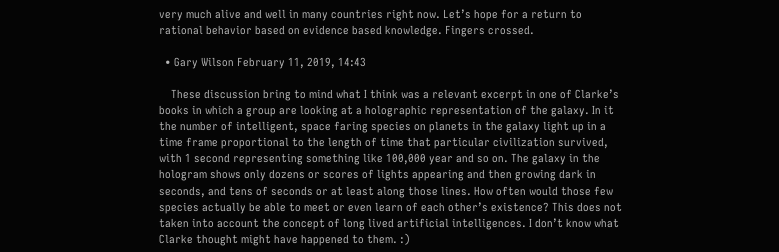very much alive and well in many countries right now. Let’s hope for a return to rational behavior based on evidence based knowledge. Fingers crossed.

  • Gary Wilson February 11, 2019, 14:43

    These discussion bring to mind what I think was a relevant excerpt in one of Clarke’s books in which a group are looking at a holographic representation of the galaxy. In it the number of intelligent, space faring species on planets in the galaxy light up in a time frame proportional to the length of time that particular civilization survived, with 1 second representing something like 100,000 year and so on. The galaxy in the hologram shows only dozens or scores of lights appearing and then growing dark in seconds, and tens of seconds or at least along those lines. How often would those few species actually be able to meet or even learn of each other’s existence? This does not taken into account the concept of long lived artificial intelligences. I don’t know what Clarke thought might have happened to them. :)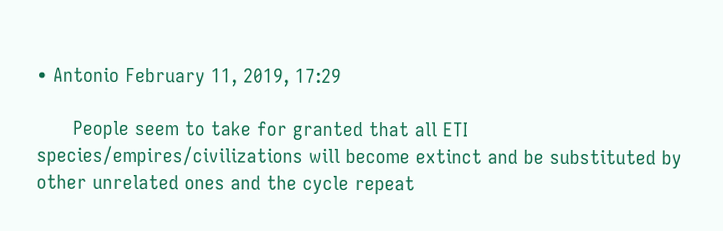• Antonio February 11, 2019, 17:29

      People seem to take for granted that all ETI species/empires/civilizations will become extinct and be substituted by other unrelated ones and the cycle repeat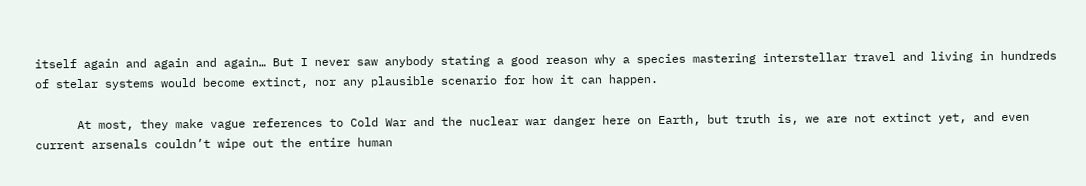itself again and again and again… But I never saw anybody stating a good reason why a species mastering interstellar travel and living in hundreds of stelar systems would become extinct, nor any plausible scenario for how it can happen.

      At most, they make vague references to Cold War and the nuclear war danger here on Earth, but truth is, we are not extinct yet, and even current arsenals couldn’t wipe out the entire human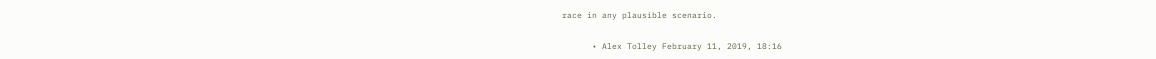race in any plausible scenario.

      • Alex Tolley February 11, 2019, 18:16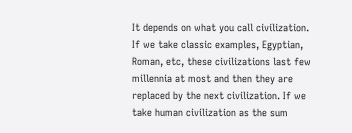It depends on what you call civilization. If we take classic examples, Egyptian, Roman, etc, these civilizations last few millennia at most and then they are replaced by the next civilization. If we take human civilization as the sum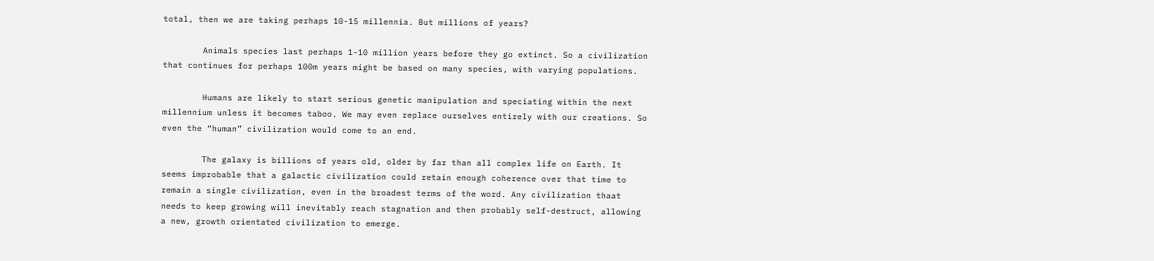total, then we are taking perhaps 10-15 millennia. But millions of years?

        Animals species last perhaps 1-10 million years before they go extinct. So a civilization that continues for perhaps 100m years might be based on many species, with varying populations.

        Humans are likely to start serious genetic manipulation and speciating within the next millennium unless it becomes taboo. We may even replace ourselves entirely with our creations. So even the “human” civilization would come to an end.

        The galaxy is billions of years old, older by far than all complex life on Earth. It seems improbable that a galactic civilization could retain enough coherence over that time to remain a single civilization, even in the broadest terms of the word. Any civilization thaat needs to keep growing will inevitably reach stagnation and then probably self-destruct, allowing a new, growth orientated civilization to emerge.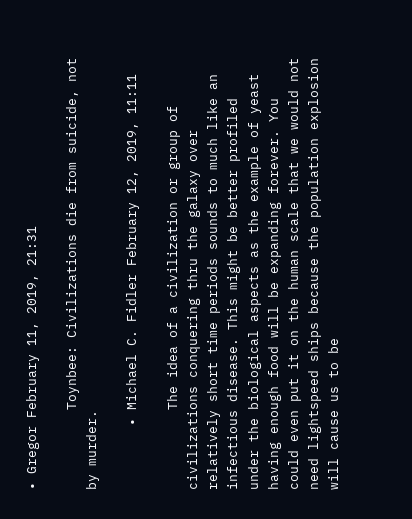• Gregor February 11, 2019, 21:31

          Toynbee: Civilizations die from suicide, not by murder.

        • Michael C. Fidler February 12, 2019, 11:11

          The idea of a civilization or group of civilizations conquering thru the galaxy over relatively short time periods sounds to much like an infectious disease. This might be better profiled under the biological aspects as the example of yeast having enough food will be expanding forever. You could even put it on the human scale that we would not need lightspeed ships because the population explosion will cause us to be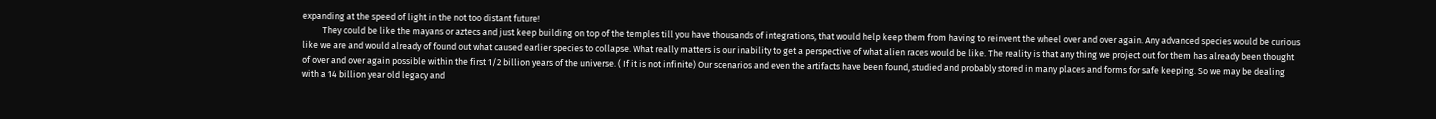expanding at the speed of light in the not too distant future!
          They could be like the mayans or aztecs and just keep building on top of the temples till you have thousands of integrations, that would help keep them from having to reinvent the wheel over and over again. Any advanced species would be curious like we are and would already of found out what caused earlier species to collapse. What really matters is our inability to get a perspective of what alien races would be like. The reality is that any thing we project out for them has already been thought of over and over again possible within the first 1/2 billion years of the universe. ( If it is not infinite) Our scenarios and even the artifacts have been found, studied and probably stored in many places and forms for safe keeping. So we may be dealing with a 14 billion year old legacy and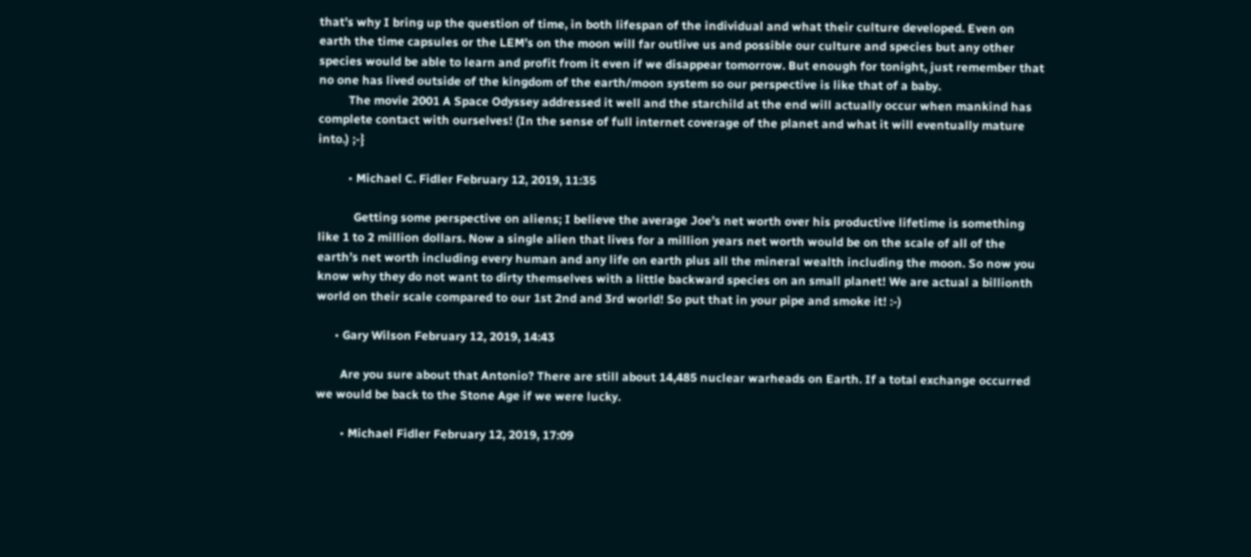that’s why I bring up the question of time, in both lifespan of the individual and what their culture developed. Even on earth the time capsules or the LEM’s on the moon will far outlive us and possible our culture and species but any other species would be able to learn and profit from it even if we disappear tomorrow. But enough for tonight, just remember that no one has lived outside of the kingdom of the earth/moon system so our perspective is like that of a baby.
          The movie 2001 A Space Odyssey addressed it well and the starchild at the end will actually occur when mankind has complete contact with ourselves! (In the sense of full internet coverage of the planet and what it will eventually mature into.) ;-}

          • Michael C. Fidler February 12, 2019, 11:35

            Getting some perspective on aliens; I believe the average Joe’s net worth over his productive lifetime is something like 1 to 2 million dollars. Now a single alien that lives for a million years net worth would be on the scale of all of the earth’s net worth including every human and any life on earth plus all the mineral wealth including the moon. So now you know why they do not want to dirty themselves with a little backward species on an small planet! We are actual a billionth world on their scale compared to our 1st 2nd and 3rd world! So put that in your pipe and smoke it! :-)

      • Gary Wilson February 12, 2019, 14:43

        Are you sure about that Antonio? There are still about 14,485 nuclear warheads on Earth. If a total exchange occurred we would be back to the Stone Age if we were lucky.

        • Michael Fidler February 12, 2019, 17:09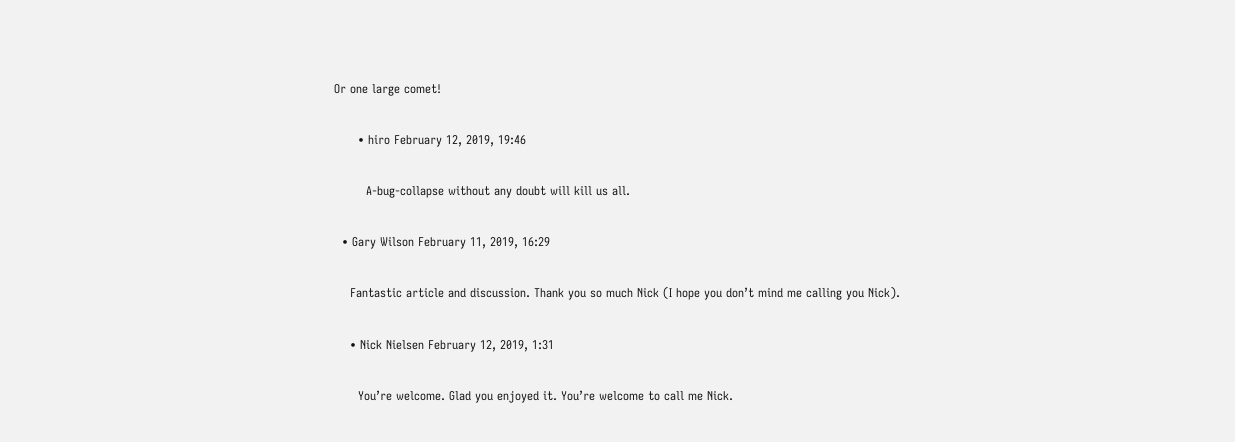Or one large comet!

      • hiro February 12, 2019, 19:46

        A-bug-collapse without any doubt will kill us all.

  • Gary Wilson February 11, 2019, 16:29

    Fantastic article and discussion. Thank you so much Nick (I hope you don’t mind me calling you Nick).

    • Nick Nielsen February 12, 2019, 1:31

      You’re welcome. Glad you enjoyed it. You’re welcome to call me Nick.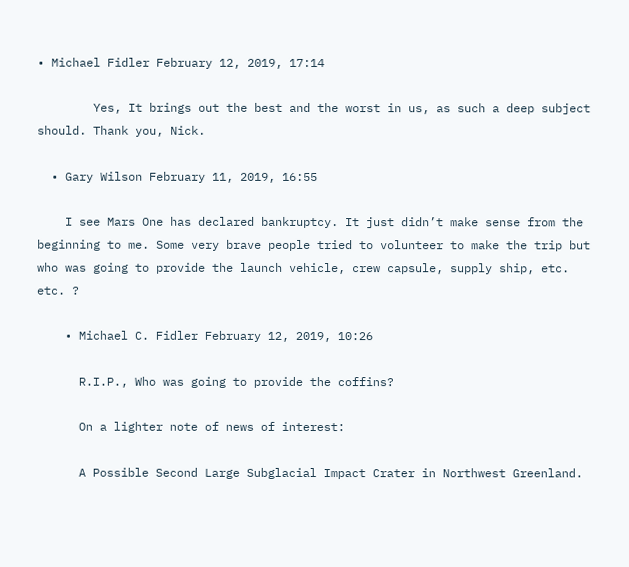• Michael Fidler February 12, 2019, 17:14

        Yes, It brings out the best and the worst in us, as such a deep subject should. Thank you, Nick.

  • Gary Wilson February 11, 2019, 16:55

    I see Mars One has declared bankruptcy. It just didn’t make sense from the beginning to me. Some very brave people tried to volunteer to make the trip but who was going to provide the launch vehicle, crew capsule, supply ship, etc. etc. ?

    • Michael C. Fidler February 12, 2019, 10:26

      R.I.P., Who was going to provide the coffins?

      On a lighter note of news of interest:

      A Possible Second Large Subglacial Impact Crater in Northwest Greenland.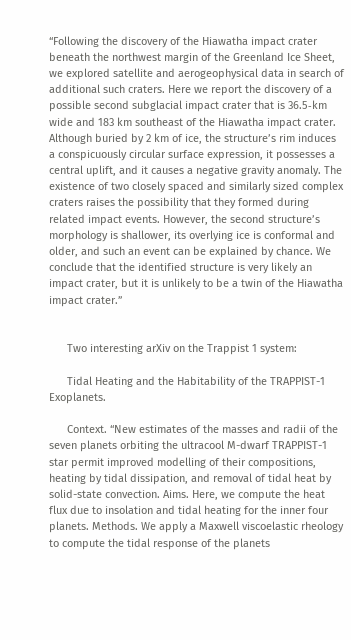“Following the discovery of the Hiawatha impact crater beneath the northwest margin of the Greenland Ice Sheet, we explored satellite and aerogeophysical data in search of additional such craters. Here we report the discovery of a possible second subglacial impact crater that is 36.5‐km wide and 183 km southeast of the Hiawatha impact crater. Although buried by 2 km of ice, the structure’s rim induces a conspicuously circular surface expression, it possesses a central uplift, and it causes a negative gravity anomaly. The existence of two closely spaced and similarly sized complex craters raises the possibility that they formed during related impact events. However, the second structure’s morphology is shallower, its overlying ice is conformal and older, and such an event can be explained by chance. We conclude that the identified structure is very likely an impact crater, but it is unlikely to be a twin of the Hiawatha impact crater.”


      Two interesting arXiv on the Trappist 1 system:

      Tidal Heating and the Habitability of the TRAPPIST-1 Exoplanets.

      Context. “New estimates of the masses and radii of the seven planets orbiting the ultracool M-dwarf TRAPPIST-1 star permit improved modelling of their compositions, heating by tidal dissipation, and removal of tidal heat by solid-state convection. Aims. Here, we compute the heat flux due to insolation and tidal heating for the inner four planets. Methods. We apply a Maxwell viscoelastic rheology to compute the tidal response of the planets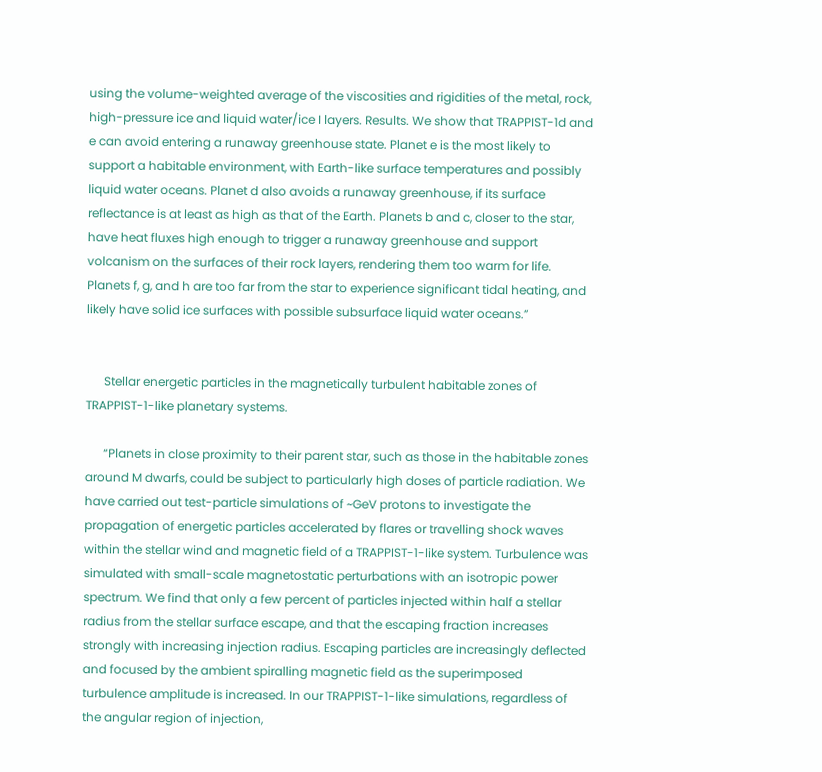using the volume-weighted average of the viscosities and rigidities of the metal, rock, high-pressure ice and liquid water/ice I layers. Results. We show that TRAPPIST-1d and e can avoid entering a runaway greenhouse state. Planet e is the most likely to support a habitable environment, with Earth-like surface temperatures and possibly liquid water oceans. Planet d also avoids a runaway greenhouse, if its surface reflectance is at least as high as that of the Earth. Planets b and c, closer to the star, have heat fluxes high enough to trigger a runaway greenhouse and support volcanism on the surfaces of their rock layers, rendering them too warm for life. Planets f, g, and h are too far from the star to experience significant tidal heating, and likely have solid ice surfaces with possible subsurface liquid water oceans.”


      Stellar energetic particles in the magnetically turbulent habitable zones of TRAPPIST-1-like planetary systems.

      “Planets in close proximity to their parent star, such as those in the habitable zones around M dwarfs, could be subject to particularly high doses of particle radiation. We have carried out test-particle simulations of ~GeV protons to investigate the propagation of energetic particles accelerated by flares or travelling shock waves within the stellar wind and magnetic field of a TRAPPIST-1-like system. Turbulence was simulated with small-scale magnetostatic perturbations with an isotropic power spectrum. We find that only a few percent of particles injected within half a stellar radius from the stellar surface escape, and that the escaping fraction increases strongly with increasing injection radius. Escaping particles are increasingly deflected and focused by the ambient spiralling magnetic field as the superimposed turbulence amplitude is increased. In our TRAPPIST-1-like simulations, regardless of the angular region of injection,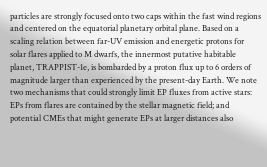particles are strongly focused onto two caps within the fast wind regions and centered on the equatorial planetary orbital plane. Based on a scaling relation between far-UV emission and energetic protons for solar flares applied to M dwarfs, the innermost putative habitable planet, TRAPPIST-1e, is bombarded by a proton flux up to 6 orders of magnitude larger than experienced by the present-day Earth. We note two mechanisms that could strongly limit EP fluxes from active stars: EPs from flares are contained by the stellar magnetic field; and potential CMEs that might generate EPs at larger distances also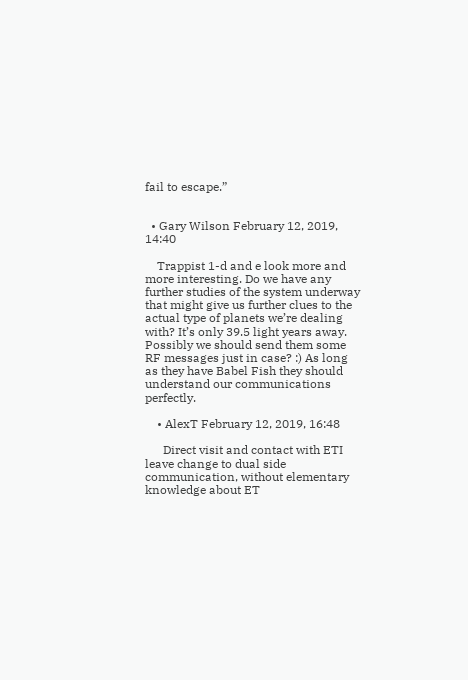fail to escape.”


  • Gary Wilson February 12, 2019, 14:40

    Trappist 1-d and e look more and more interesting. Do we have any further studies of the system underway that might give us further clues to the actual type of planets we’re dealing with? It’s only 39.5 light years away. Possibly we should send them some RF messages just in case? :) As long as they have Babel Fish they should understand our communications perfectly.

    • AlexT February 12, 2019, 16:48

      Direct visit and contact with ETI leave change to dual side communication, without elementary knowledge about ET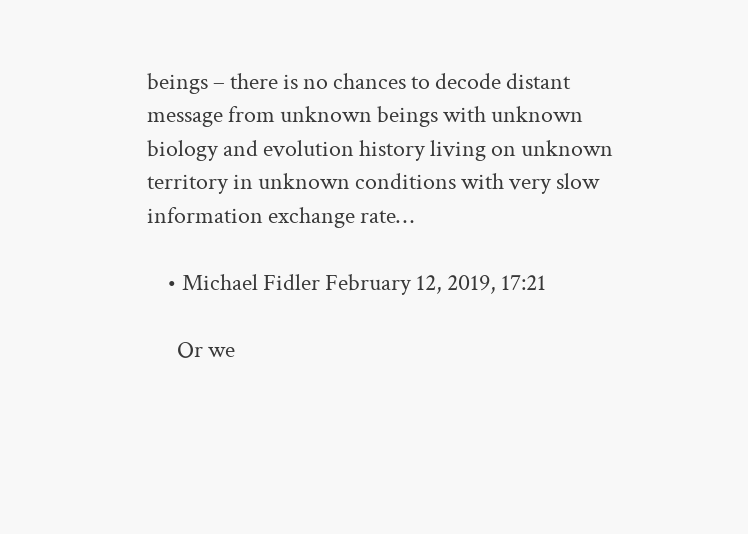beings – there is no chances to decode distant message from unknown beings with unknown biology and evolution history living on unknown territory in unknown conditions with very slow information exchange rate…

    • Michael Fidler February 12, 2019, 17:21

      Or we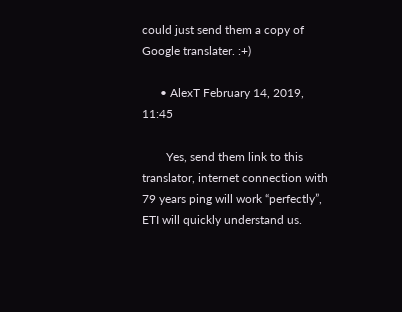could just send them a copy of Google translater. :+)

      • AlexT February 14, 2019, 11:45

        Yes, send them link to this translator, internet connection with 79 years ping will work “perfectly”, ETI will quickly understand us.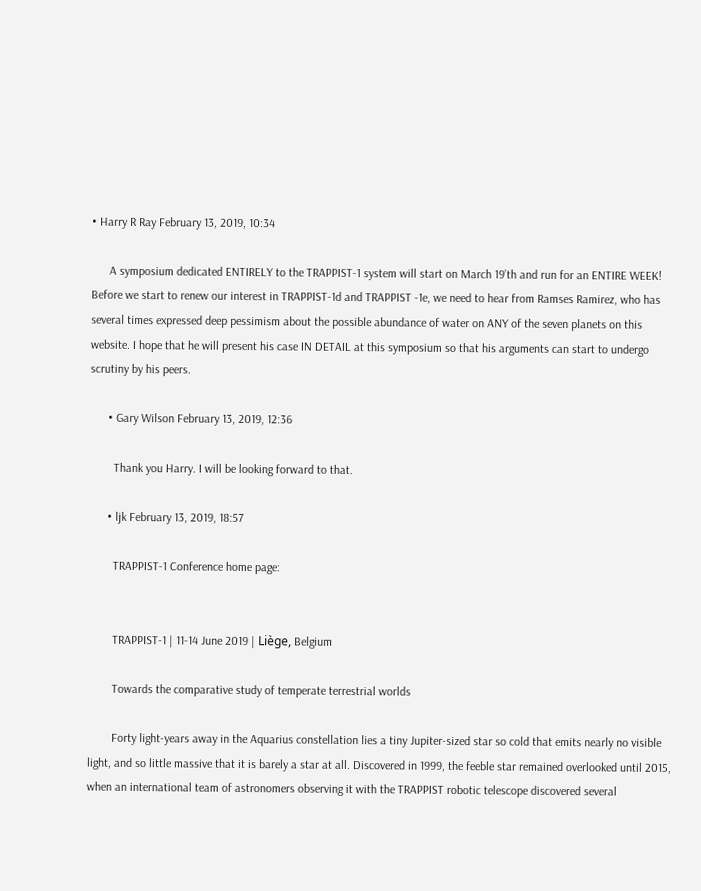• Harry R Ray February 13, 2019, 10:34

      A symposium dedicated ENTIRELY to the TRAPPIST-1 system will start on March 19’th and run for an ENTIRE WEEK! Before we start to renew our interest in TRAPPIST-1d and TRAPPIST -1e, we need to hear from Ramses Ramirez, who has several times expressed deep pessimism about the possible abundance of water on ANY of the seven planets on this website. I hope that he will present his case IN DETAIL at this symposium so that his arguments can start to undergo scrutiny by his peers.

      • Gary Wilson February 13, 2019, 12:36

        Thank you Harry. I will be looking forward to that.

      • ljk February 13, 2019, 18:57

        TRAPPIST-1 Conference home page:


        TRAPPIST-1 | 11-14 June 2019 | Liège, Belgium

        Towards the comparative study of temperate terrestrial worlds

        Forty light-years away in the Aquarius constellation lies a tiny Jupiter-sized star so cold that emits nearly no visible light, and so little massive that it is barely a star at all. Discovered in 1999, the feeble star remained overlooked until 2015, when an international team of astronomers observing it with the TRAPPIST robotic telescope discovered several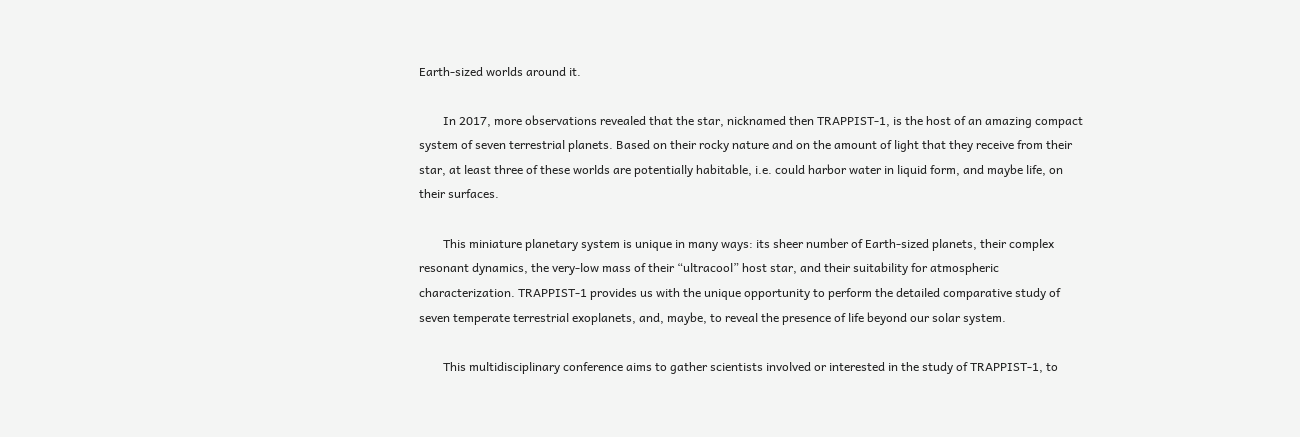Earth-sized worlds around it.

        In 2017, more observations revealed that the star, nicknamed then TRAPPIST-1, is the host of an amazing compact system of seven terrestrial planets. Based on their rocky nature and on the amount of light that they receive from their star, at least three of these worlds are potentially habitable, i.e. could harbor water in liquid form, and maybe life, on their surfaces.

        This miniature planetary system is unique in many ways: its sheer number of Earth-sized planets, their complex resonant dynamics, the very-low mass of their “ultracool” host star, and their suitability for atmospheric characterization. TRAPPIST-1 provides us with the unique opportunity to perform the detailed comparative study of seven temperate terrestrial exoplanets, and, maybe, to reveal the presence of life beyond our solar system.

        This multidisciplinary conference aims to gather scientists involved or interested in the study of TRAPPIST-1, to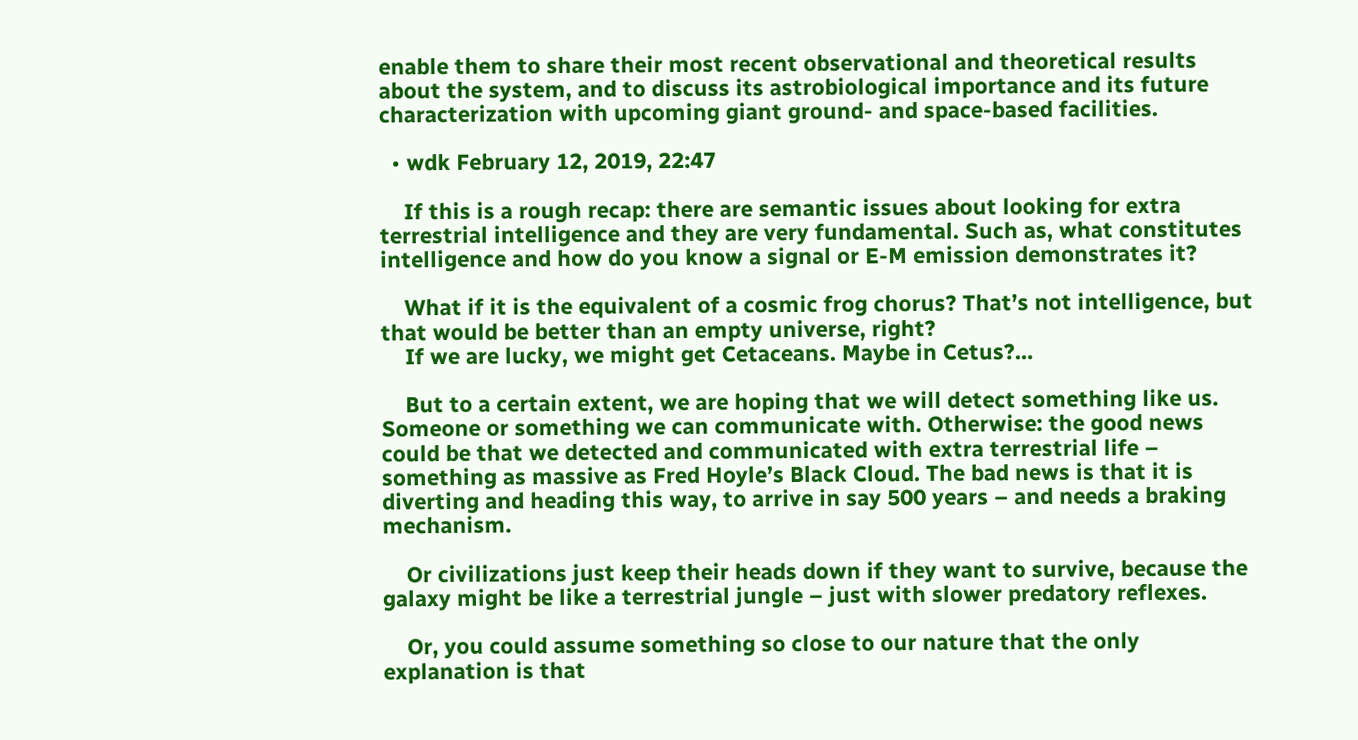enable them to share their most recent observational and theoretical results about the system, and to discuss its astrobiological importance and its future characterization with upcoming giant ground- and space-based facilities.

  • wdk February 12, 2019, 22:47

    If this is a rough recap: there are semantic issues about looking for extra terrestrial intelligence and they are very fundamental. Such as, what constitutes intelligence and how do you know a signal or E-M emission demonstrates it?

    What if it is the equivalent of a cosmic frog chorus? That’s not intelligence, but that would be better than an empty universe, right?
    If we are lucky, we might get Cetaceans. Maybe in Cetus?…

    But to a certain extent, we are hoping that we will detect something like us. Someone or something we can communicate with. Otherwise: the good news could be that we detected and communicated with extra terrestrial life – something as massive as Fred Hoyle’s Black Cloud. The bad news is that it is diverting and heading this way, to arrive in say 500 years – and needs a braking mechanism.

    Or civilizations just keep their heads down if they want to survive, because the galaxy might be like a terrestrial jungle – just with slower predatory reflexes.

    Or, you could assume something so close to our nature that the only explanation is that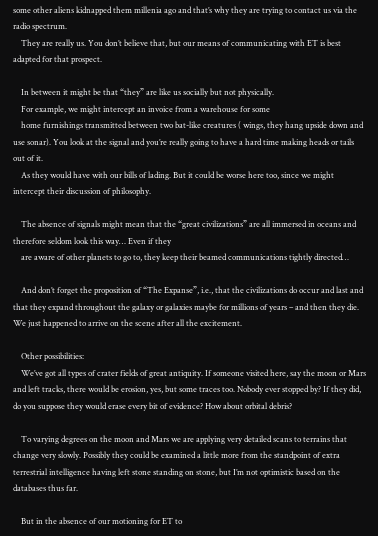some other aliens kidnapped them millenia ago and that’s why they are trying to contact us via the radio spectrum.
    They are really us. You don’t believe that, but our means of communicating with ET is best adapted for that prospect.

    In between it might be that “they” are like us socially but not physically.
    For example, we might intercept an invoice from a warehouse for some
    home furnishings transmitted between two bat-like creatures ( wings, they hang upside down and use sonar). You look at the signal and you’re really going to have a hard time making heads or tails out of it.
    As they would have with our bills of lading. But it could be worse here too, since we might intercept their discussion of philosophy.

    The absence of signals might mean that the “great civilizations” are all immersed in oceans and therefore seldom look this way… Even if they
    are aware of other planets to go to, they keep their beamed communications tightly directed…

    And don’t forget the proposition of “The Expanse”, i.e., that the civilizations do occur and last and that they expand throughout the galaxy or galaxies maybe for millions of years – and then they die. We just happened to arrive on the scene after all the excitement.

    Other possibilities:
    We’ve got all types of crater fields of great antiquity. If someone visited here, say the moon or Mars and left tracks, there would be erosion, yes, but some traces too. Nobody ever stopped by? If they did, do you suppose they would erase every bit of evidence? How about orbital debris?

    To varying degrees on the moon and Mars we are applying very detailed scans to terrains that change very slowly. Possibly they could be examined a little more from the standpoint of extra terrestrial intelligence having left stone standing on stone, but I’m not optimistic based on the databases thus far.

    But in the absence of our motioning for ET to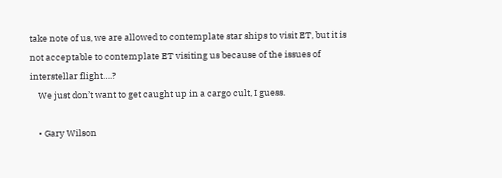take note of us, we are allowed to contemplate star ships to visit ET, but it is not acceptable to contemplate ET visiting us because of the issues of interstellar flight….?
    We just don’t want to get caught up in a cargo cult, I guess.

    • Gary Wilson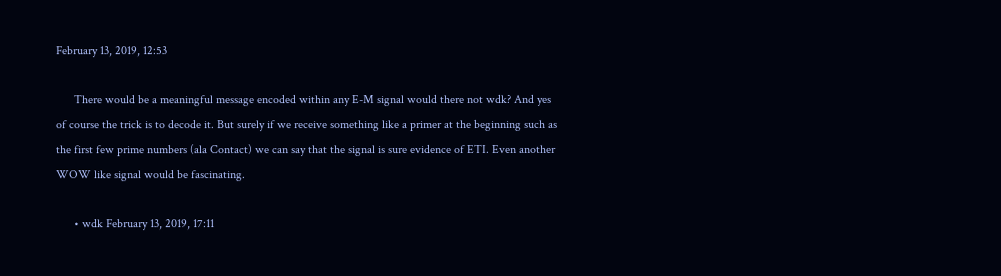February 13, 2019, 12:53

      There would be a meaningful message encoded within any E-M signal would there not wdk? And yes of course the trick is to decode it. But surely if we receive something like a primer at the beginning such as the first few prime numbers (ala Contact) we can say that the signal is sure evidence of ETI. Even another WOW like signal would be fascinating.

      • wdk February 13, 2019, 17:11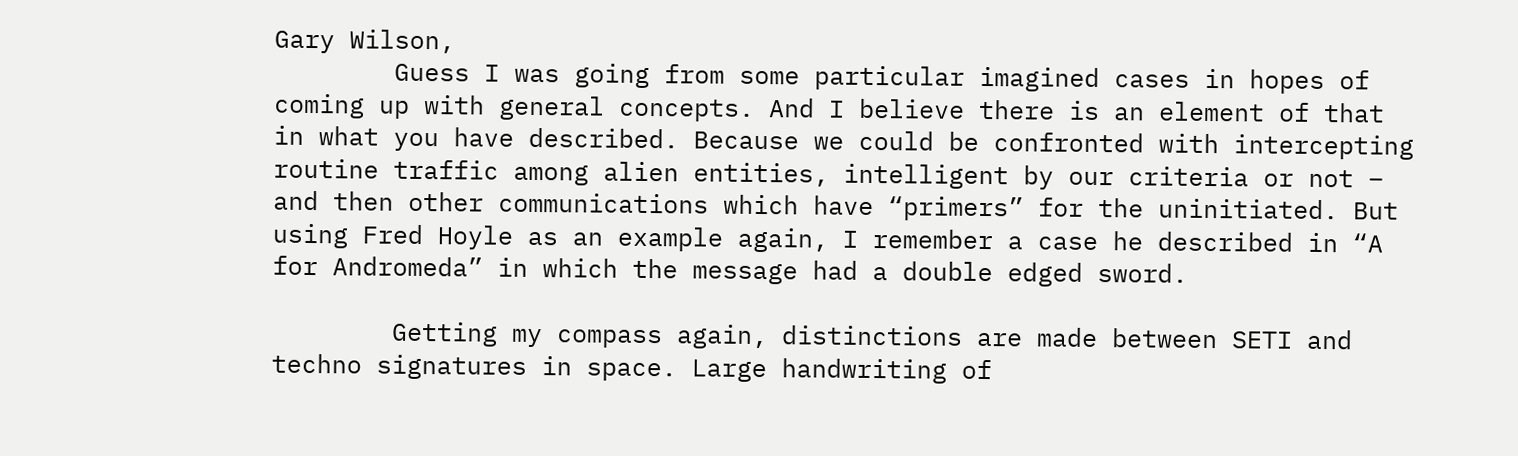Gary Wilson,
        Guess I was going from some particular imagined cases in hopes of coming up with general concepts. And I believe there is an element of that in what you have described. Because we could be confronted with intercepting routine traffic among alien entities, intelligent by our criteria or not – and then other communications which have “primers” for the uninitiated. But using Fred Hoyle as an example again, I remember a case he described in “A for Andromeda” in which the message had a double edged sword.

        Getting my compass again, distinctions are made between SETI and techno signatures in space. Large handwriting of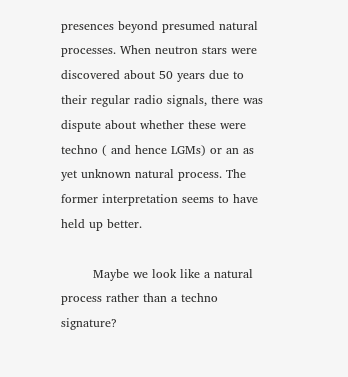presences beyond presumed natural processes. When neutron stars were discovered about 50 years due to their regular radio signals, there was dispute about whether these were techno ( and hence LGMs) or an as yet unknown natural process. The former interpretation seems to have held up better.

        Maybe we look like a natural process rather than a techno signature?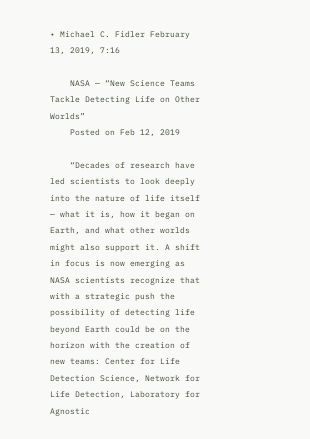• Michael C. Fidler February 13, 2019, 7:16

    NASA — “New Science Teams Tackle Detecting Life on Other Worlds”
    Posted on Feb 12, 2019

    “Decades of research have led scientists to look deeply into the nature of life itself — what it is, how it began on Earth, and what other worlds might also support it. A shift in focus is now emerging as NASA scientists recognize that with a strategic push the possibility of detecting life beyond Earth could be on the horizon with the creation of new teams: Center for Life Detection Science, Network for Life Detection, Laboratory for Agnostic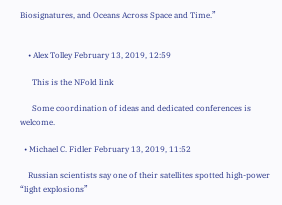Biosignatures, and Oceans Across Space and Time.”


    • Alex Tolley February 13, 2019, 12:59

      This is the NFold link

      Some coordination of ideas and dedicated conferences is welcome.

  • Michael C. Fidler February 13, 2019, 11:52

    Russian scientists say one of their satellites spotted high-power “light explosions”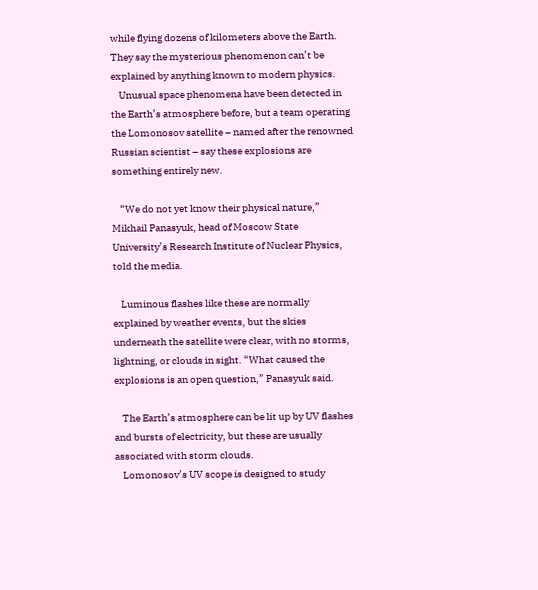while flying dozens of kilometers above the Earth. They say the mysterious phenomenon can’t be explained by anything known to modern physics.
    Unusual space phenomena have been detected in the Earth’s atmosphere before, but a team operating the Lomonosov satellite – named after the renowned Russian scientist – say these explosions are something entirely new.

    “We do not yet know their physical nature,” Mikhail Panasyuk, head of Moscow State University’s Research Institute of Nuclear Physics, told the media.

    Luminous flashes like these are normally explained by weather events, but the skies underneath the satellite were clear, with no storms, lightning, or clouds in sight. “What caused the explosions is an open question,” Panasyuk said.

    The Earth’s atmosphere can be lit up by UV flashes and bursts of electricity, but these are usually associated with storm clouds.
    Lomonosov’s UV scope is designed to study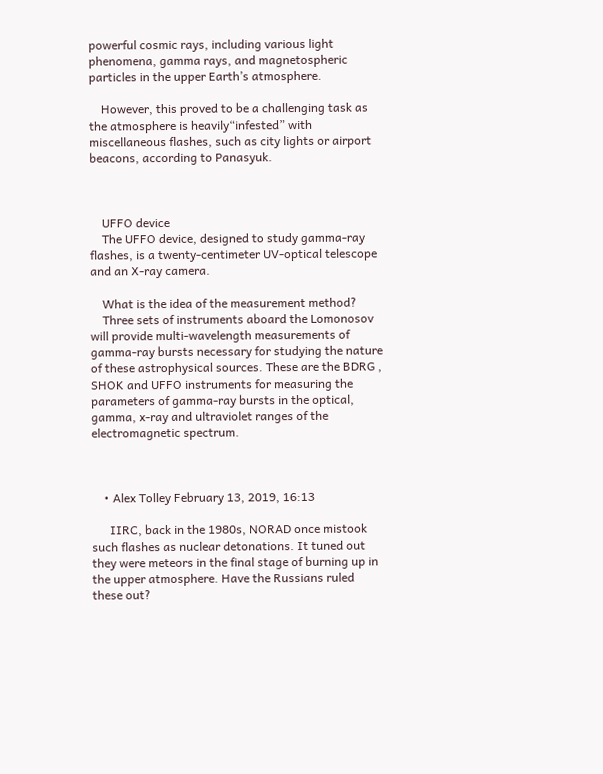powerful cosmic rays, including various light phenomena, gamma rays, and magnetospheric particles in the upper Earth’s atmosphere.

    However, this proved to be a challenging task as the atmosphere is heavily“infested” with miscellaneous flashes, such as city lights or airport beacons, according to Panasyuk.



    UFFO device
    The UFFO device, designed to study gamma-ray flashes, is a twenty-centimeter UV-optical telescope and an X-ray camera.

    What is the idea of the measurement method?
    Three sets of instruments aboard the Lomonosov will provide multi-wavelength measurements of gamma-ray bursts necessary for studying the nature of these astrophysical sources. These are the BDRG , SHOK and UFFO instruments for measuring the parameters of gamma-ray bursts in the optical, gamma, x-ray and ultraviolet ranges of the electromagnetic spectrum.



    • Alex Tolley February 13, 2019, 16:13

      IIRC, back in the 1980s, NORAD once mistook such flashes as nuclear detonations. It tuned out they were meteors in the final stage of burning up in the upper atmosphere. Have the Russians ruled these out?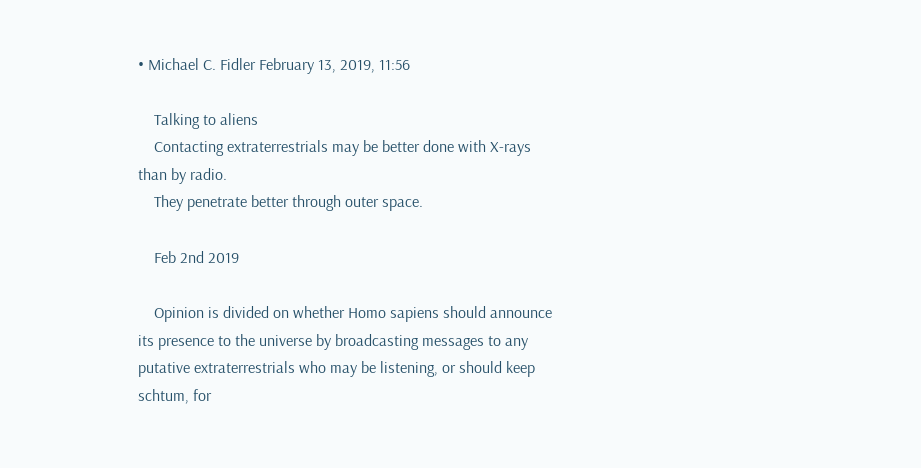• Michael C. Fidler February 13, 2019, 11:56

    Talking to aliens
    Contacting extraterrestrials may be better done with X-rays than by radio.
    They penetrate better through outer space.

    Feb 2nd 2019

    Opinion is divided on whether Homo sapiens should announce its presence to the universe by broadcasting messages to any putative extraterrestrials who may be listening, or should keep schtum, for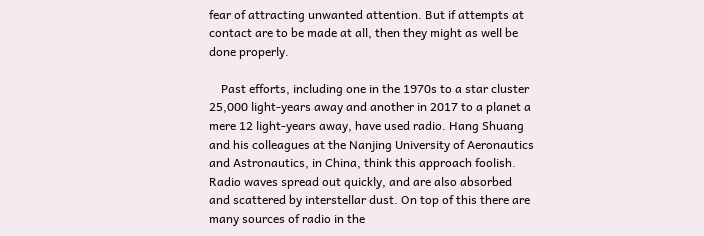fear of attracting unwanted attention. But if attempts at contact are to be made at all, then they might as well be done properly.

    Past efforts, including one in the 1970s to a star cluster 25,000 light-years away and another in 2017 to a planet a mere 12 light-years away, have used radio. Hang Shuang and his colleagues at the Nanjing University of Aeronautics and Astronautics, in China, think this approach foolish. Radio waves spread out quickly, and are also absorbed and scattered by interstellar dust. On top of this there are many sources of radio in the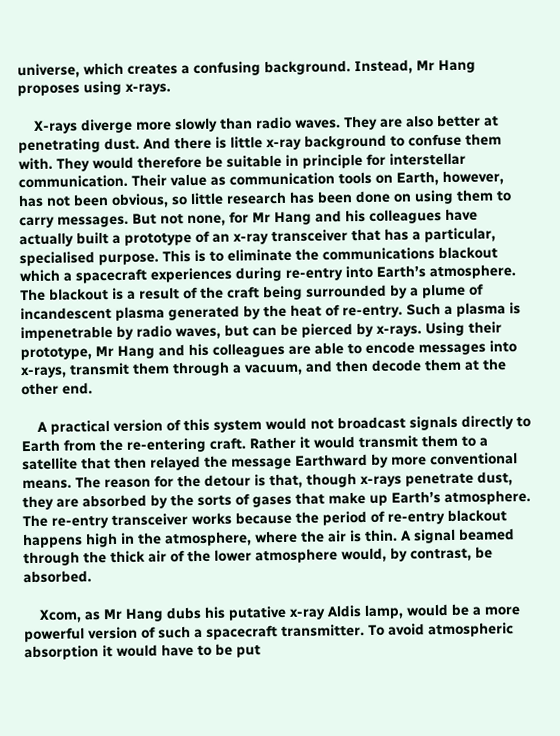universe, which creates a confusing background. Instead, Mr Hang proposes using x-rays.

    X-rays diverge more slowly than radio waves. They are also better at penetrating dust. And there is little x-ray background to confuse them with. They would therefore be suitable in principle for interstellar communication. Their value as communication tools on Earth, however, has not been obvious, so little research has been done on using them to carry messages. But not none, for Mr Hang and his colleagues have actually built a prototype of an x-ray transceiver that has a particular, specialised purpose. This is to eliminate the communications blackout which a spacecraft experiences during re-entry into Earth’s atmosphere. The blackout is a result of the craft being surrounded by a plume of incandescent plasma generated by the heat of re-entry. Such a plasma is impenetrable by radio waves, but can be pierced by x-rays. Using their prototype, Mr Hang and his colleagues are able to encode messages into x-rays, transmit them through a vacuum, and then decode them at the other end.

    A practical version of this system would not broadcast signals directly to Earth from the re-entering craft. Rather it would transmit them to a satellite that then relayed the message Earthward by more conventional means. The reason for the detour is that, though x-rays penetrate dust, they are absorbed by the sorts of gases that make up Earth’s atmosphere. The re-entry transceiver works because the period of re-entry blackout happens high in the atmosphere, where the air is thin. A signal beamed through the thick air of the lower atmosphere would, by contrast, be absorbed.

    Xcom, as Mr Hang dubs his putative x-ray Aldis lamp, would be a more powerful version of such a spacecraft transmitter. To avoid atmospheric absorption it would have to be put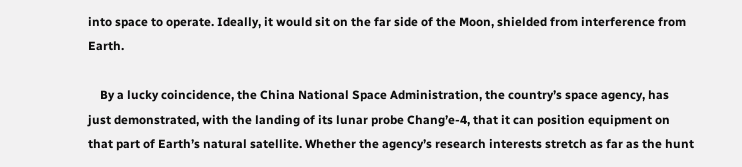into space to operate. Ideally, it would sit on the far side of the Moon, shielded from interference from Earth.

    By a lucky coincidence, the China National Space Administration, the country’s space agency, has just demonstrated, with the landing of its lunar probe Chang’e-4, that it can position equipment on that part of Earth’s natural satellite. Whether the agency’s research interests stretch as far as the hunt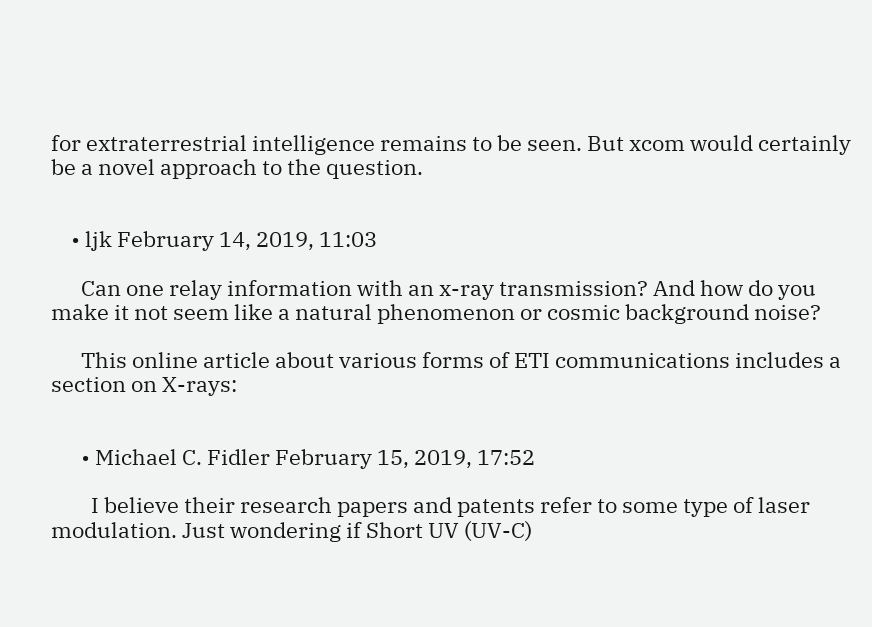for extraterrestrial intelligence remains to be seen. But xcom would certainly be a novel approach to the question.


    • ljk February 14, 2019, 11:03

      Can one relay information with an x-ray transmission? And how do you make it not seem like a natural phenomenon or cosmic background noise?

      This online article about various forms of ETI communications includes a section on X-rays:


      • Michael C. Fidler February 15, 2019, 17:52

        I believe their research papers and patents refer to some type of laser modulation. Just wondering if Short UV (UV-C)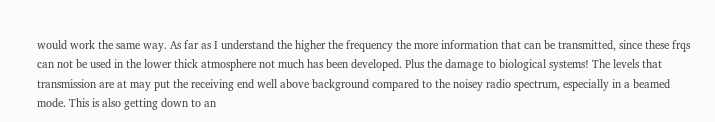would work the same way. As far as I understand the higher the frequency the more information that can be transmitted, since these frqs can not be used in the lower thick atmosphere not much has been developed. Plus the damage to biological systems! The levels that transmission are at may put the receiving end well above background compared to the noisey radio spectrum, especially in a beamed mode. This is also getting down to an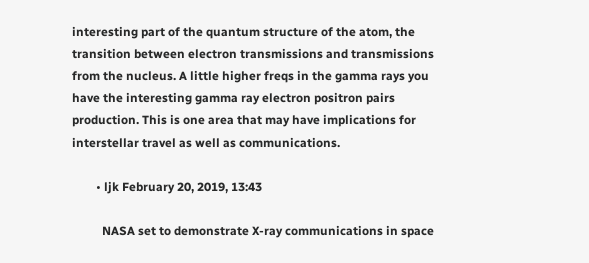interesting part of the quantum structure of the atom, the transition between electron transmissions and transmissions from the nucleus. A little higher freqs in the gamma rays you have the interesting gamma ray electron positron pairs production. This is one area that may have implications for interstellar travel as well as communications.

        • ljk February 20, 2019, 13:43

          NASA set to demonstrate X-ray communications in space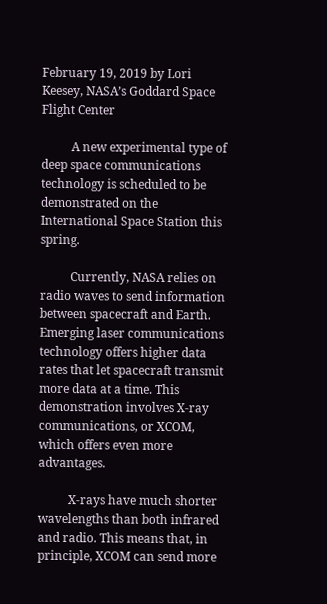February 19, 2019 by Lori Keesey, NASA’s Goddard Space Flight Center

          A new experimental type of deep space communications technology is scheduled to be demonstrated on the International Space Station this spring.

          Currently, NASA relies on radio waves to send information between spacecraft and Earth. Emerging laser communications technology offers higher data rates that let spacecraft transmit more data at a time. This demonstration involves X-ray communications, or XCOM, which offers even more advantages.

          X-rays have much shorter wavelengths than both infrared and radio. This means that, in principle, XCOM can send more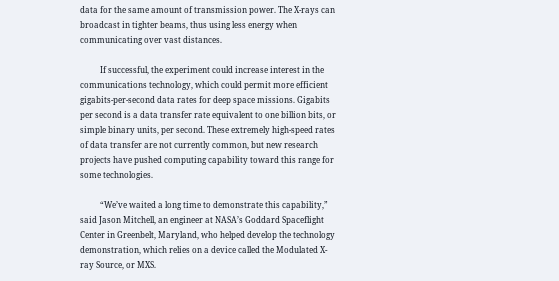data for the same amount of transmission power. The X-rays can broadcast in tighter beams, thus using less energy when communicating over vast distances.

          If successful, the experiment could increase interest in the communications technology, which could permit more efficient gigabits-per-second data rates for deep space missions. Gigabits per second is a data transfer rate equivalent to one billion bits, or simple binary units, per second. These extremely high-speed rates of data transfer are not currently common, but new research projects have pushed computing capability toward this range for some technologies.

          “We’ve waited a long time to demonstrate this capability,” said Jason Mitchell, an engineer at NASA’s Goddard Spaceflight Center in Greenbelt, Maryland, who helped develop the technology demonstration, which relies on a device called the Modulated X-ray Source, or MXS.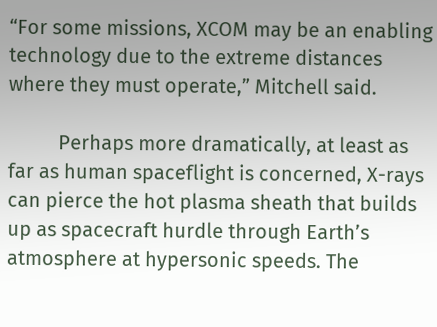“For some missions, XCOM may be an enabling technology due to the extreme distances where they must operate,” Mitchell said.

          Perhaps more dramatically, at least as far as human spaceflight is concerned, X-rays can pierce the hot plasma sheath that builds up as spacecraft hurdle through Earth’s atmosphere at hypersonic speeds. The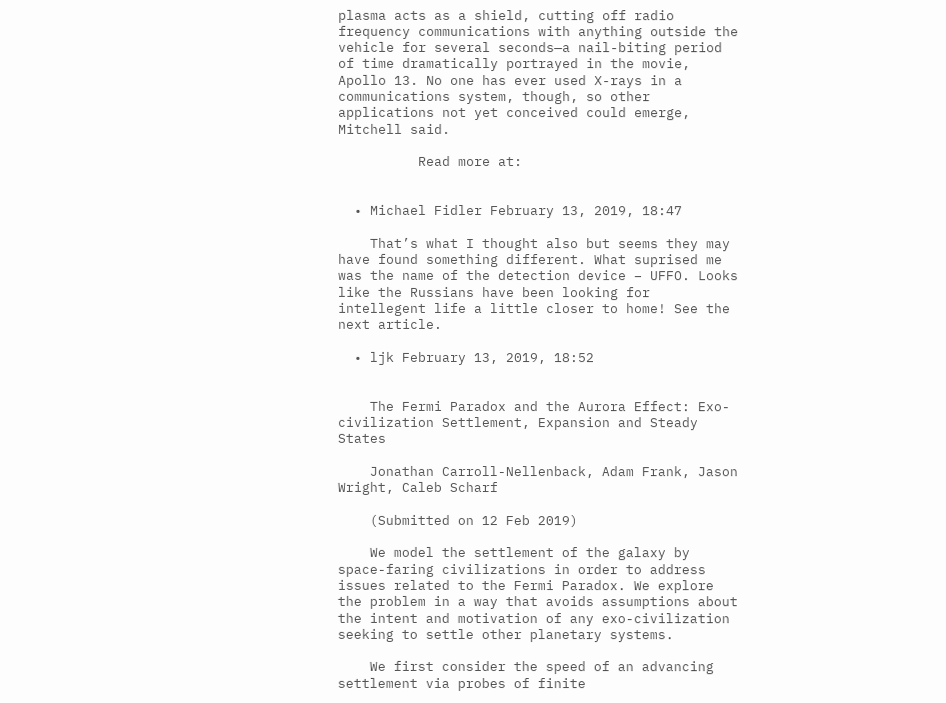plasma acts as a shield, cutting off radio frequency communications with anything outside the vehicle for several seconds—a nail-biting period of time dramatically portrayed in the movie, Apollo 13. No one has ever used X-rays in a communications system, though, so other applications not yet conceived could emerge, Mitchell said.

          Read more at:


  • Michael Fidler February 13, 2019, 18:47

    That’s what I thought also but seems they may have found something different. What suprised me was the name of the detection device – UFFO. Looks like the Russians have been looking for intellegent life a little closer to home! See the next article.

  • ljk February 13, 2019, 18:52


    The Fermi Paradox and the Aurora Effect: Exo-civilization Settlement, Expansion and Steady States

    Jonathan Carroll-Nellenback, Adam Frank, Jason Wright, Caleb Scharf

    (Submitted on 12 Feb 2019)

    We model the settlement of the galaxy by space-faring civilizations in order to address issues related to the Fermi Paradox. We explore the problem in a way that avoids assumptions about the intent and motivation of any exo-civilization seeking to settle other planetary systems.

    We first consider the speed of an advancing settlement via probes of finite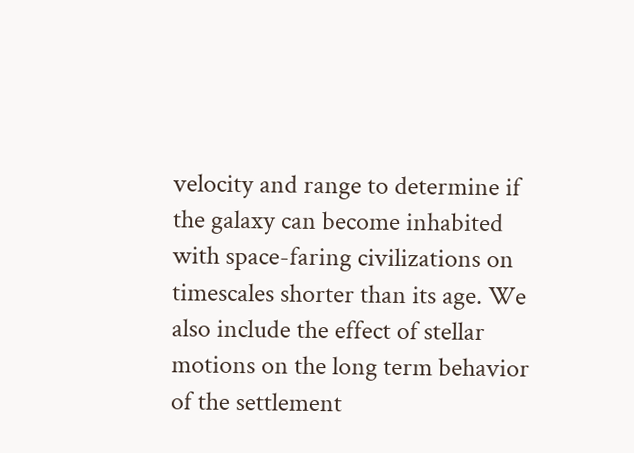velocity and range to determine if the galaxy can become inhabited with space-faring civilizations on timescales shorter than its age. We also include the effect of stellar motions on the long term behavior of the settlement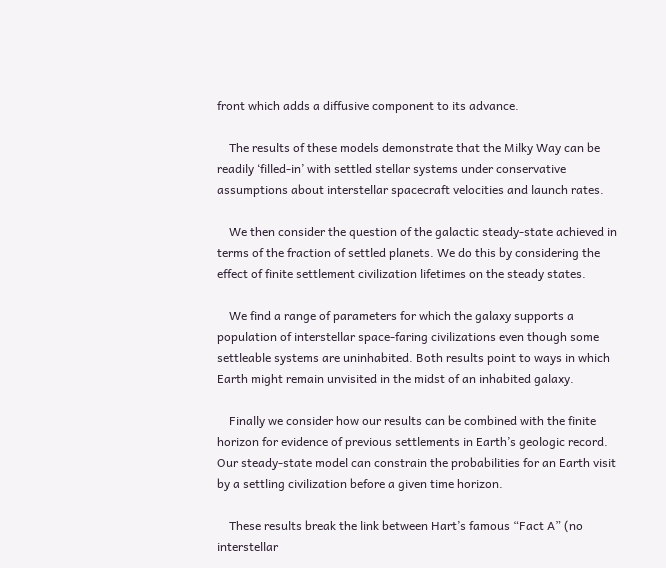front which adds a diffusive component to its advance.

    The results of these models demonstrate that the Milky Way can be readily ‘filled-in’ with settled stellar systems under conservative assumptions about interstellar spacecraft velocities and launch rates.

    We then consider the question of the galactic steady-state achieved in terms of the fraction of settled planets. We do this by considering the effect of finite settlement civilization lifetimes on the steady states.

    We find a range of parameters for which the galaxy supports a population of interstellar space-faring civilizations even though some settleable systems are uninhabited. Both results point to ways in which Earth might remain unvisited in the midst of an inhabited galaxy.

    Finally we consider how our results can be combined with the finite horizon for evidence of previous settlements in Earth’s geologic record. Our steady-state model can constrain the probabilities for an Earth visit by a settling civilization before a given time horizon.

    These results break the link between Hart’s famous “Fact A” (no interstellar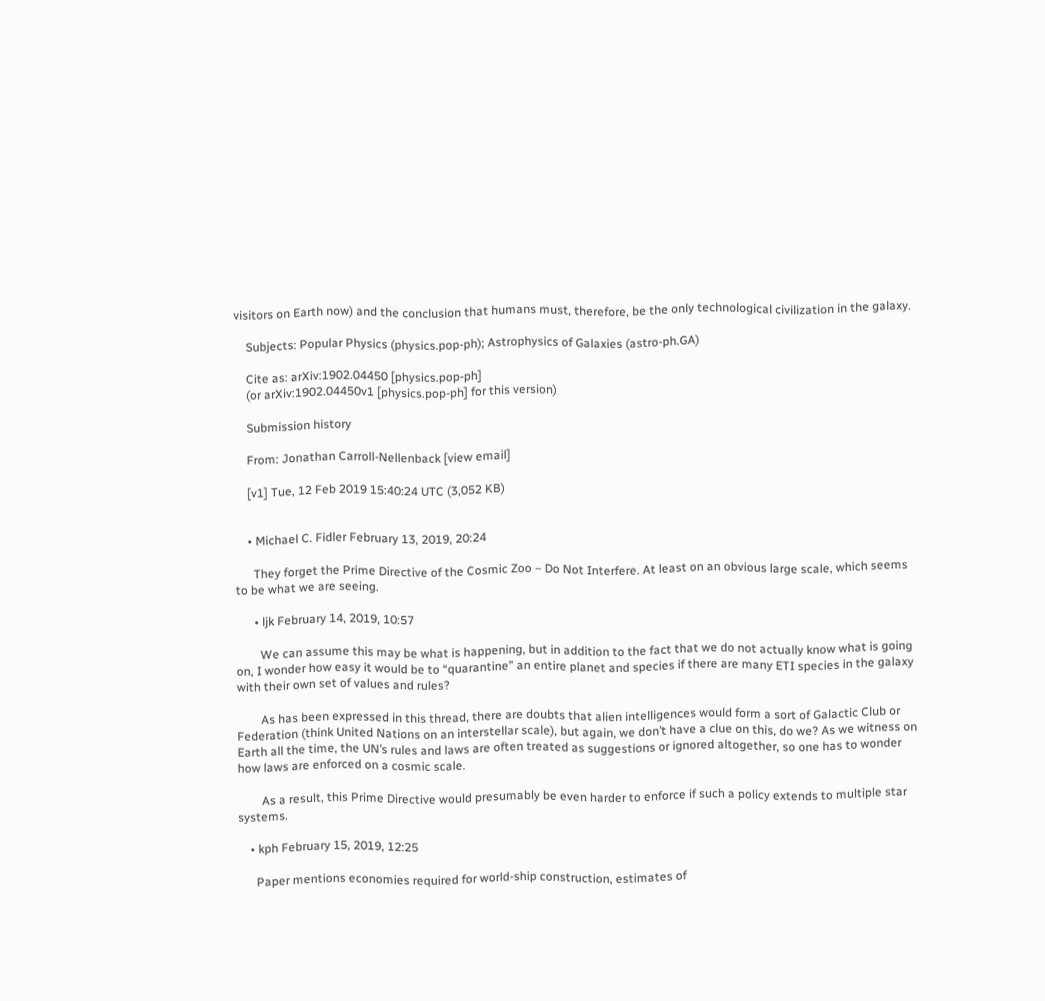visitors on Earth now) and the conclusion that humans must, therefore, be the only technological civilization in the galaxy.

    Subjects: Popular Physics (physics.pop-ph); Astrophysics of Galaxies (astro-ph.GA)

    Cite as: arXiv:1902.04450 [physics.pop-ph]
    (or arXiv:1902.04450v1 [physics.pop-ph] for this version)

    Submission history

    From: Jonathan Carroll-Nellenback [view email]

    [v1] Tue, 12 Feb 2019 15:40:24 UTC (3,052 KB)


    • Michael C. Fidler February 13, 2019, 20:24

      They forget the Prime Directive of the Cosmic Zoo – Do Not Interfere. At least on an obvious large scale, which seems to be what we are seeing.

      • ljk February 14, 2019, 10:57

        We can assume this may be what is happening, but in addition to the fact that we do not actually know what is going on, I wonder how easy it would be to “quarantine” an entire planet and species if there are many ETI species in the galaxy with their own set of values and rules?

        As has been expressed in this thread, there are doubts that alien intelligences would form a sort of Galactic Club or Federation (think United Nations on an interstellar scale), but again, we don’t have a clue on this, do we? As we witness on Earth all the time, the UN’s rules and laws are often treated as suggestions or ignored altogether, so one has to wonder how laws are enforced on a cosmic scale.

        As a result, this Prime Directive would presumably be even harder to enforce if such a policy extends to multiple star systems.

    • kph February 15, 2019, 12:25

      Paper mentions economies required for world-ship construction, estimates of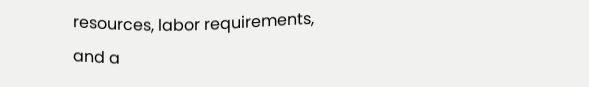resources, labor requirements, and a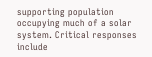supporting population occupying much of a solar system. Critical responses include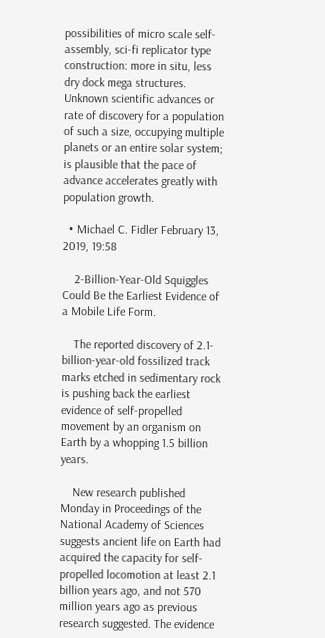possibilities of micro scale self-assembly, sci-fi replicator type construction: more in situ, less dry dock mega structures. Unknown scientific advances or rate of discovery for a population of such a size, occupying multiple planets or an entire solar system; is plausible that the pace of advance accelerates greatly with population growth.

  • Michael C. Fidler February 13, 2019, 19:58

    2-Billion-Year-Old Squiggles Could Be the Earliest Evidence of a Mobile Life Form.

    The reported discovery of 2.1-billion-year-old fossilized track marks etched in sedimentary rock is pushing back the earliest evidence of self-propelled movement by an organism on Earth by a whopping 1.5 billion years.

    New research published Monday in Proceedings of the National Academy of Sciences suggests ancient life on Earth had acquired the capacity for self-propelled locomotion at least 2.1 billion years ago, and not 570 million years ago as previous research suggested. The evidence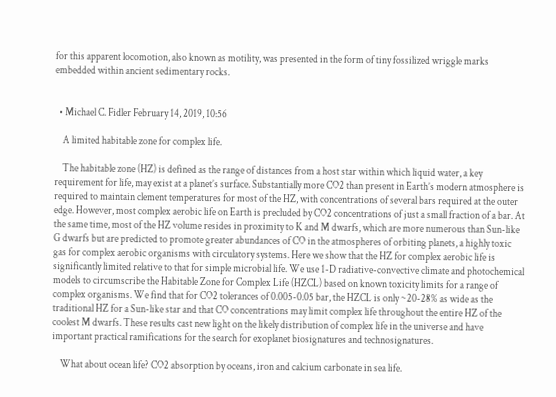for this apparent locomotion, also known as motility, was presented in the form of tiny fossilized wriggle marks embedded within ancient sedimentary rocks.


  • Michael C. Fidler February 14, 2019, 10:56

    A limited habitable zone for complex life.

    The habitable zone (HZ) is defined as the range of distances from a host star within which liquid water, a key requirement for life, may exist at a planet’s surface. Substantially more CO2 than present in Earth’s modern atmosphere is required to maintain clement temperatures for most of the HZ, with concentrations of several bars required at the outer edge. However, most complex aerobic life on Earth is precluded by CO2 concentrations of just a small fraction of a bar. At the same time, most of the HZ volume resides in proximity to K and M dwarfs, which are more numerous than Sun-like G dwarfs but are predicted to promote greater abundances of CO in the atmospheres of orbiting planets, a highly toxic gas for complex aerobic organisms with circulatory systems. Here we show that the HZ for complex aerobic life is significantly limited relative to that for simple microbial life. We use 1-D radiative-convective climate and photochemical models to circumscribe the Habitable Zone for Complex Life (HZCL) based on known toxicity limits for a range of complex organisms. We find that for CO2 tolerances of 0.005-0.05 bar, the HZCL is only ~20-28% as wide as the traditional HZ for a Sun-like star and that CO concentrations may limit complex life throughout the entire HZ of the coolest M dwarfs. These results cast new light on the likely distribution of complex life in the universe and have important practical ramifications for the search for exoplanet biosignatures and technosignatures.

    What about ocean life? CO2 absorption by oceans, iron and calcium carbonate in sea life.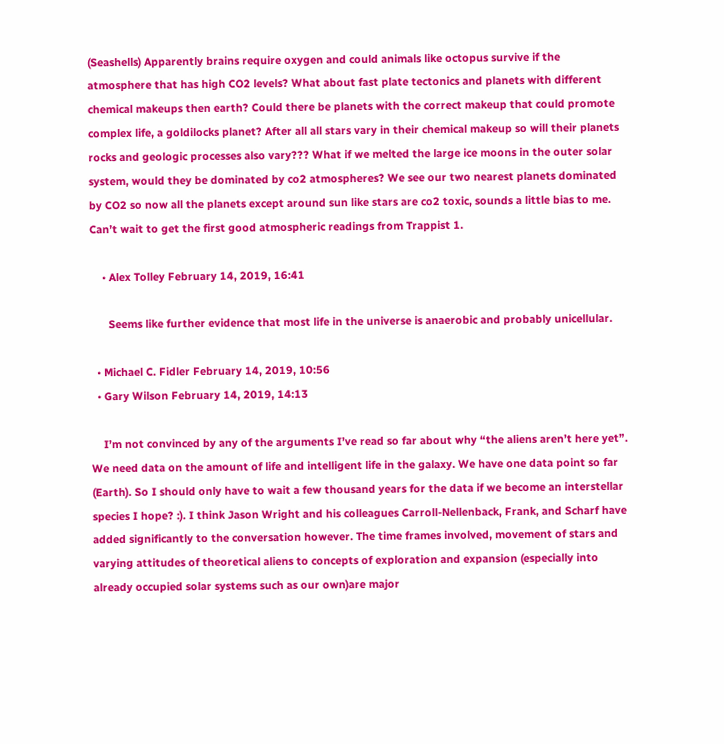(Seashells) Apparently brains require oxygen and could animals like octopus survive if the atmosphere that has high CO2 levels? What about fast plate tectonics and planets with different chemical makeups then earth? Could there be planets with the correct makeup that could promote complex life, a goldilocks planet? After all all stars vary in their chemical makeup so will their planets rocks and geologic processes also vary??? What if we melted the large ice moons in the outer solar system, would they be dominated by co2 atmospheres? We see our two nearest planets dominated by CO2 so now all the planets except around sun like stars are co2 toxic, sounds a little bias to me. Can’t wait to get the first good atmospheric readings from Trappist 1.

    • Alex Tolley February 14, 2019, 16:41

      Seems like further evidence that most life in the universe is anaerobic and probably unicellular.

  • Michael C. Fidler February 14, 2019, 10:56
  • Gary Wilson February 14, 2019, 14:13

    I’m not convinced by any of the arguments I’ve read so far about why “the aliens aren’t here yet”. We need data on the amount of life and intelligent life in the galaxy. We have one data point so far (Earth). So I should only have to wait a few thousand years for the data if we become an interstellar species I hope? :). I think Jason Wright and his colleagues Carroll-Nellenback, Frank, and Scharf have added significantly to the conversation however. The time frames involved, movement of stars and varying attitudes of theoretical aliens to concepts of exploration and expansion (especially into already occupied solar systems such as our own)are major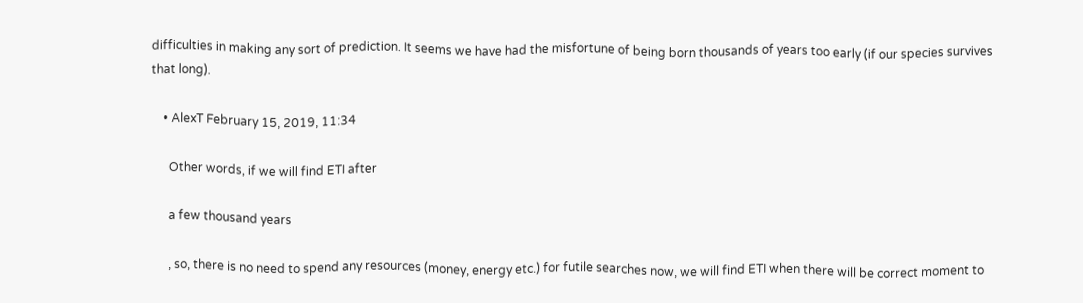difficulties in making any sort of prediction. It seems we have had the misfortune of being born thousands of years too early (if our species survives that long).

    • AlexT February 15, 2019, 11:34

      Other words, if we will find ETI after

      a few thousand years

      , so, there is no need to spend any resources (money, energy etc.) for futile searches now, we will find ETI when there will be correct moment to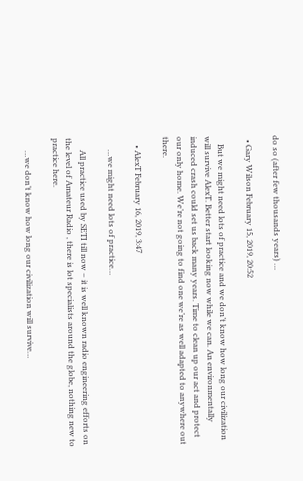do so (after few thousands years) …

  • Gary Wilson February 15, 2019, 20:52

    But we might need lots of practice and we don’t know how long our civilization will survive AlexT. Better start looking now while we can. An environmentally induced crash could set us back many years. Time to clean up our act and protect our only home. We’re not going to find one we’re as well adapted to anywhere out there.

    • AlexT February 16, 2019, 3:47

      …we might need lots of practice…

      All practice used by SETI till now – it is well known radio engineering efforts on the level of Amateur Radio , there is lot specialists around the globe, nothing new to practice here.

      …we don’t know how long our civilization will survive…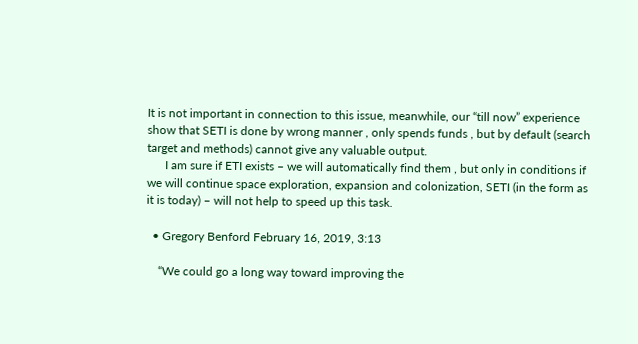It is not important in connection to this issue, meanwhile, our “till now” experience show that SETI is done by wrong manner , only spends funds , but by default (search target and methods) cannot give any valuable output.
      I am sure if ETI exists – we will automatically find them , but only in conditions if we will continue space exploration, expansion and colonization, SETI (in the form as it is today) – will not help to speed up this task.

  • Gregory Benford February 16, 2019, 3:13

    “We could go a long way toward improving the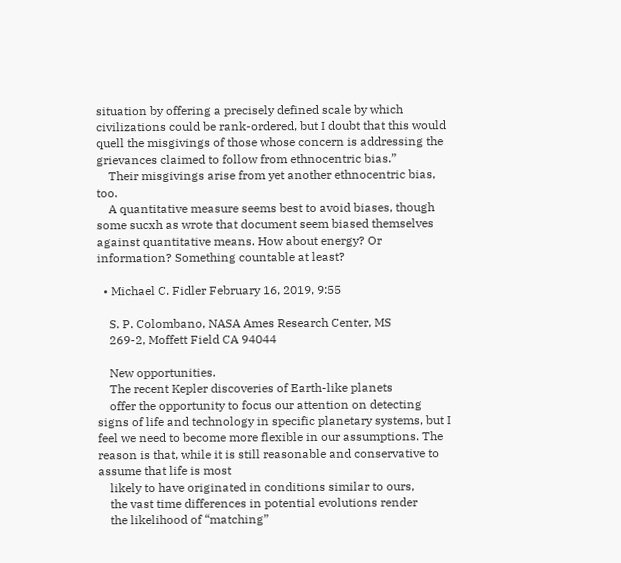situation by offering a precisely defined scale by which civilizations could be rank-ordered, but I doubt that this would quell the misgivings of those whose concern is addressing the grievances claimed to follow from ethnocentric bias.”
    Their misgivings arise from yet another ethnocentric bias, too.
    A quantitative measure seems best to avoid biases, though some sucxh as wrote that document seem biased themselves against quantitative means. How about energy? Or information? Something countable at least?

  • Michael C. Fidler February 16, 2019, 9:55

    S. P. Colombano, NASA Ames Research Center, MS
    269-2, Moffett Field CA 94044

    New opportunities.
    The recent Kepler discoveries of Earth-like planets
    offer the opportunity to focus our attention on detecting signs of life and technology in specific planetary systems, but I feel we need to become more flexible in our assumptions. The reason is that, while it is still reasonable and conservative to assume that life is most
    likely to have originated in conditions similar to ours,
    the vast time differences in potential evolutions render
    the likelihood of “matching”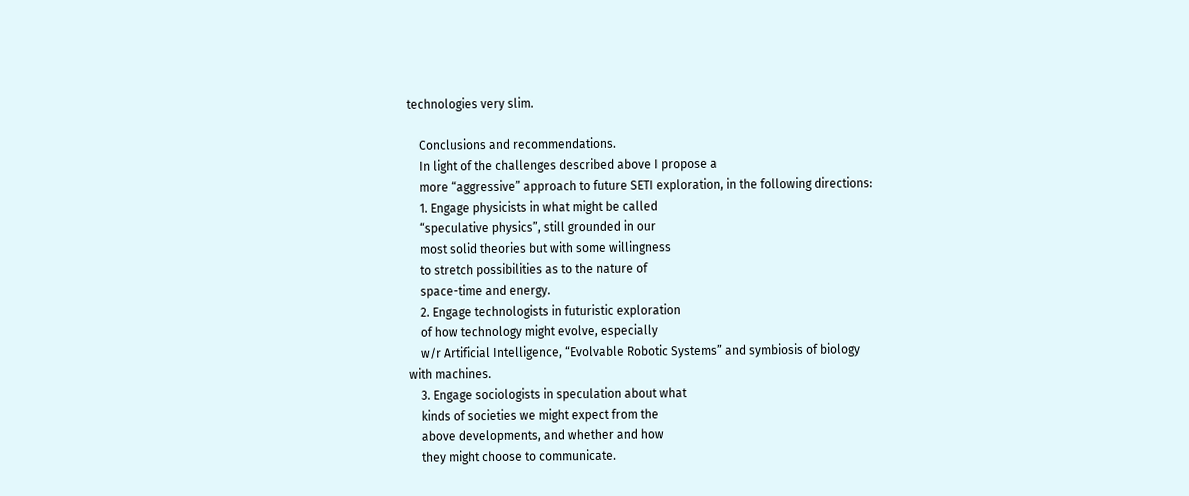technologies very slim.

    Conclusions and recommendations.
    In light of the challenges described above I propose a
    more “aggressive” approach to future SETI exploration, in the following directions:
    1. Engage physicists in what might be called
    “speculative physics”, still grounded in our
    most solid theories but with some willingness
    to stretch possibilities as to the nature of
    space-time and energy.
    2. Engage technologists in futuristic exploration
    of how technology might evolve, especially
    w/r Artificial Intelligence, “Evolvable Robotic Systems” and symbiosis of biology with machines.
    3. Engage sociologists in speculation about what
    kinds of societies we might expect from the
    above developments, and whether and how
    they might choose to communicate.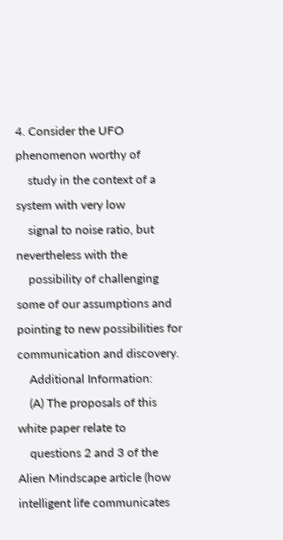4. Consider the UFO phenomenon worthy of
    study in the context of a system with very low
    signal to noise ratio, but nevertheless with the
    possibility of challenging some of our assumptions and pointing to new possibilities for communication and discovery.
    Additional Information:
    (A) The proposals of this white paper relate to
    questions 2 and 3 of the Alien Mindscape article (how intelligent life communicates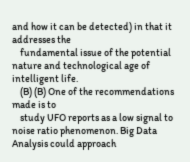and how it can be detected) in that it addresses the
    fundamental issue of the potential nature and technological age of intelligent life.
    (B) (B) One of the recommendations made is to
    study UFO reports as a low signal to noise ratio phenomenon. Big Data Analysis could approach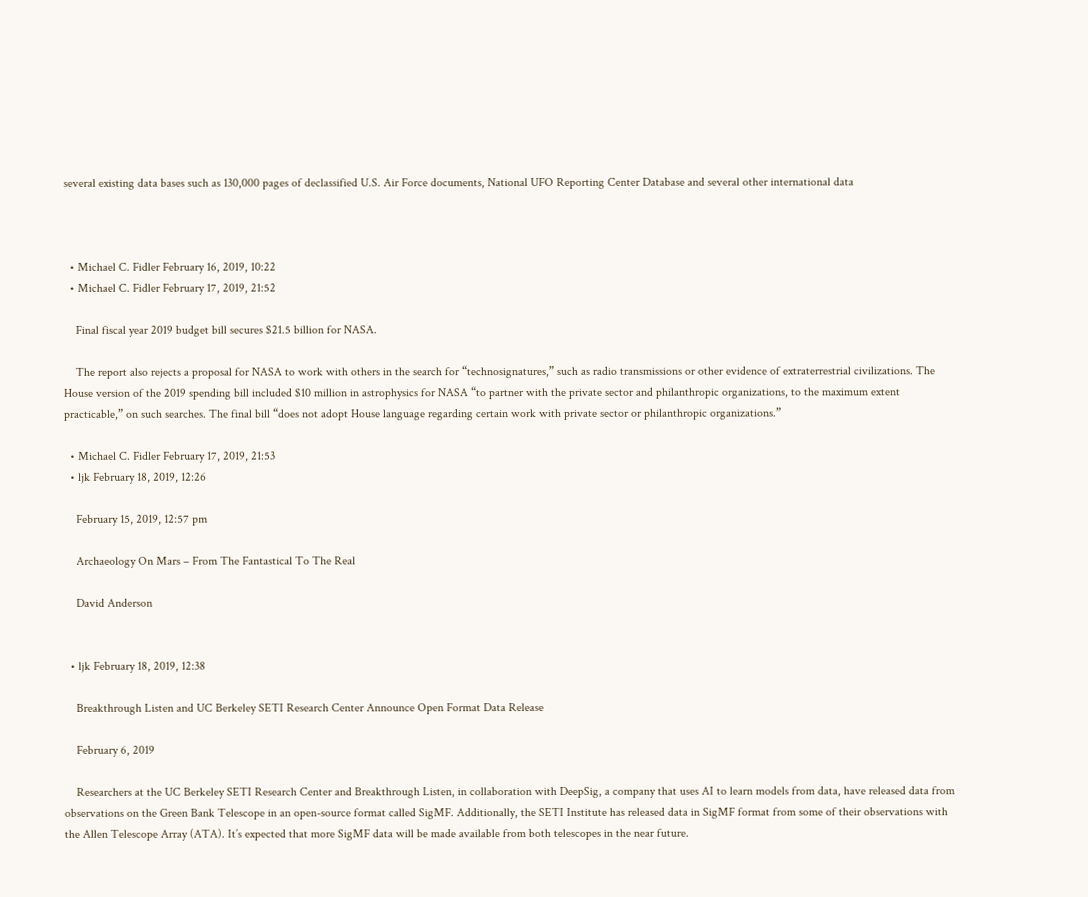several existing data bases such as 130,000 pages of declassified U.S. Air Force documents, National UFO Reporting Center Database and several other international data



  • Michael C. Fidler February 16, 2019, 10:22
  • Michael C. Fidler February 17, 2019, 21:52

    Final fiscal year 2019 budget bill secures $21.5 billion for NASA.

    The report also rejects a proposal for NASA to work with others in the search for “technosignatures,” such as radio transmissions or other evidence of extraterrestrial civilizations. The House version of the 2019 spending bill included $10 million in astrophysics for NASA “to partner with the private sector and philanthropic organizations, to the maximum extent practicable,” on such searches. The final bill “does not adopt House language regarding certain work with private sector or philanthropic organizations.”

  • Michael C. Fidler February 17, 2019, 21:53
  • ljk February 18, 2019, 12:26

    February 15, 2019, 12:57 pm

    Archaeology On Mars – From The Fantastical To The Real

    David Anderson


  • ljk February 18, 2019, 12:38

    Breakthrough Listen and UC Berkeley SETI Research Center Announce Open Format Data Release

    February 6, 2019

    Researchers at the UC Berkeley SETI Research Center and Breakthrough Listen, in collaboration with DeepSig, a company that uses AI to learn models from data, have released data from observations on the Green Bank Telescope in an open-source format called SigMF. Additionally, the SETI Institute has released data in SigMF format from some of their observations with the Allen Telescope Array (ATA). It’s expected that more SigMF data will be made available from both telescopes in the near future.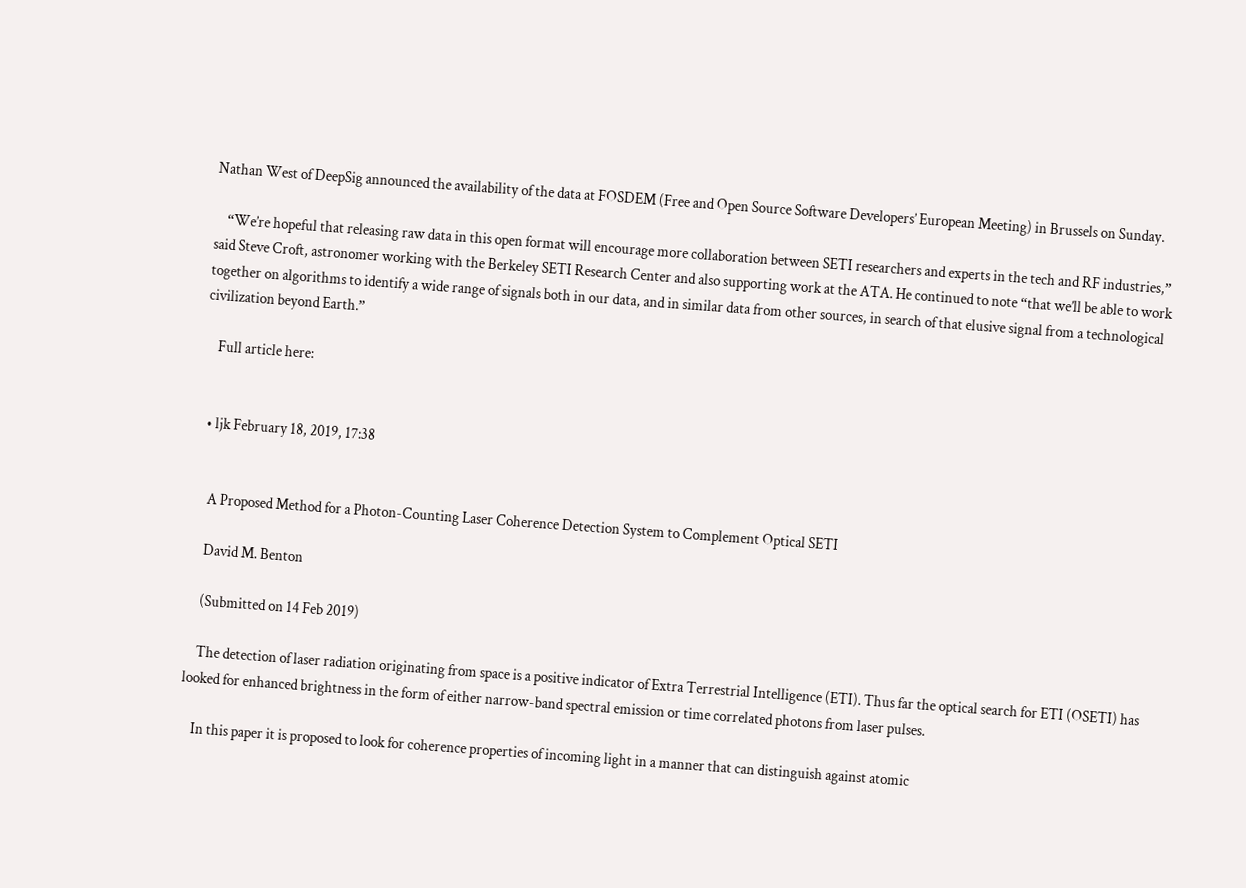Nathan West of DeepSig announced the availability of the data at FOSDEM (Free and Open Source Software Developers’ European Meeting) in Brussels on Sunday.

    “We’re hopeful that releasing raw data in this open format will encourage more collaboration between SETI researchers and experts in the tech and RF industries,” said Steve Croft, astronomer working with the Berkeley SETI Research Center and also supporting work at the ATA. He continued to note “that we’ll be able to work together on algorithms to identify a wide range of signals both in our data, and in similar data from other sources, in search of that elusive signal from a technological civilization beyond Earth.”

    Full article here:


  • ljk February 18, 2019, 17:38


    A Proposed Method for a Photon-Counting Laser Coherence Detection System to Complement Optical SETI

    David M. Benton

    (Submitted on 14 Feb 2019)

    The detection of laser radiation originating from space is a positive indicator of Extra Terrestrial Intelligence (ETI). Thus far the optical search for ETI (OSETI) has looked for enhanced brightness in the form of either narrow-band spectral emission or time correlated photons from laser pulses.

    In this paper it is proposed to look for coherence properties of incoming light in a manner that can distinguish against atomic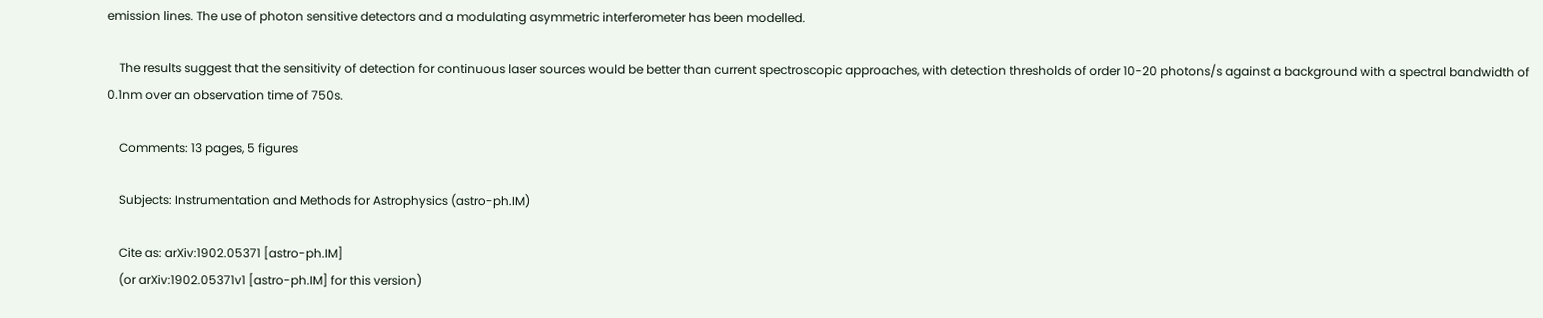emission lines. The use of photon sensitive detectors and a modulating asymmetric interferometer has been modelled.

    The results suggest that the sensitivity of detection for continuous laser sources would be better than current spectroscopic approaches, with detection thresholds of order 10-20 photons/s against a background with a spectral bandwidth of 0.1nm over an observation time of 750s.

    Comments: 13 pages, 5 figures

    Subjects: Instrumentation and Methods for Astrophysics (astro-ph.IM)

    Cite as: arXiv:1902.05371 [astro-ph.IM]
    (or arXiv:1902.05371v1 [astro-ph.IM] for this version)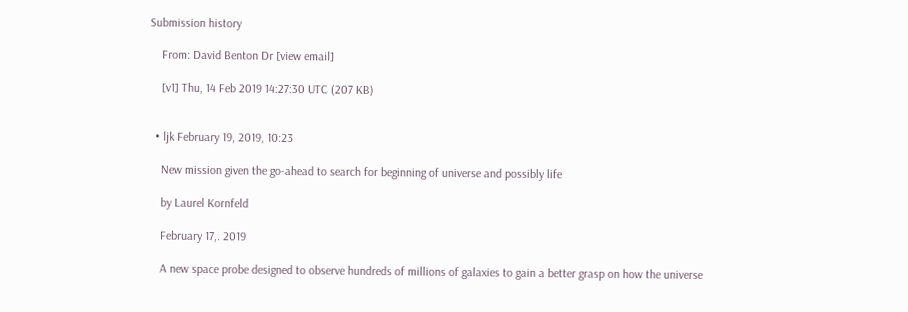Submission history

    From: David Benton Dr [view email]

    [v1] Thu, 14 Feb 2019 14:27:30 UTC (207 KB)


  • ljk February 19, 2019, 10:23

    New mission given the go-ahead to search for beginning of universe and possibly life

    by Laurel Kornfeld

    February 17,. 2019

    A new space probe designed to observe hundreds of millions of galaxies to gain a better grasp on how the universe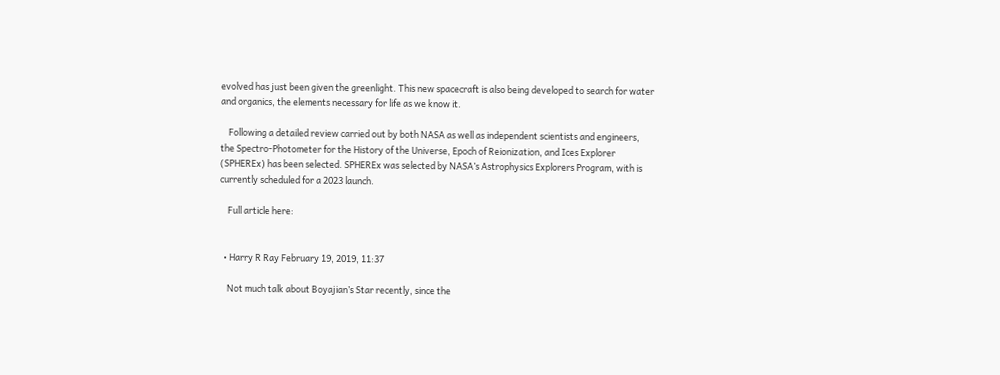evolved has just been given the greenlight. This new spacecraft is also being developed to search for water and organics, the elements necessary for life as we know it.

    Following a detailed review carried out by both NASA as well as independent scientists and engineers, the Spectro-Photometer for the History of the Universe, Epoch of Reionization, and Ices Explorer (SPHEREx) has been selected. SPHEREx was selected by NASA’s Astrophysics Explorers Program, with is currently scheduled for a 2023 launch.

    Full article here:


  • Harry R Ray February 19, 2019, 11:37

    Not much talk about Boyajian’s Star recently, since the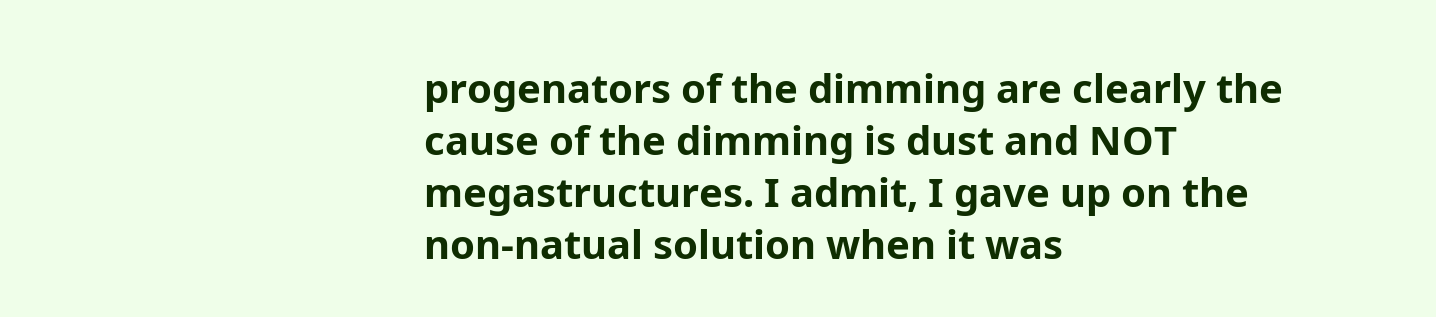progenators of the dimming are clearly the cause of the dimming is dust and NOT megastructures. I admit, I gave up on the non-natual solution when it was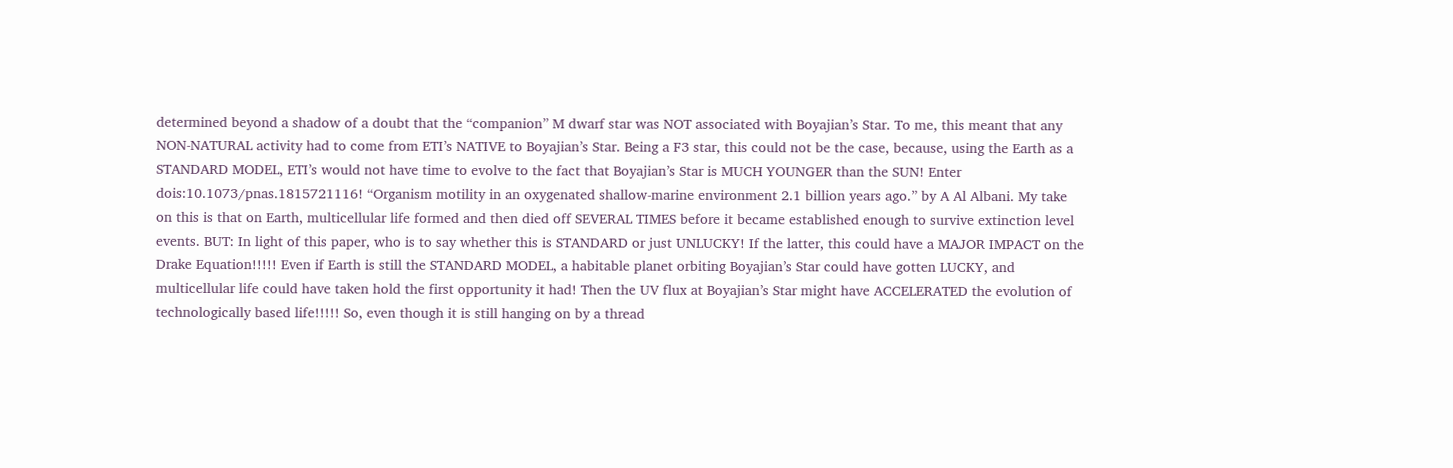determined beyond a shadow of a doubt that the “companion” M dwarf star was NOT associated with Boyajian’s Star. To me, this meant that any NON-NATURAL activity had to come from ETI’s NATIVE to Boyajian’s Star. Being a F3 star, this could not be the case, because, using the Earth as a STANDARD MODEL, ETI’s would not have time to evolve to the fact that Boyajian’s Star is MUCH YOUNGER than the SUN! Enter dois:10.1073/pnas.1815721116! “Organism motility in an oxygenated shallow-marine environment 2.1 billion years ago.” by A Al Albani. My take on this is that on Earth, multicellular life formed and then died off SEVERAL TIMES before it became established enough to survive extinction level events. BUT: In light of this paper, who is to say whether this is STANDARD or just UNLUCKY! If the latter, this could have a MAJOR IMPACT on the Drake Equation!!!!! Even if Earth is still the STANDARD MODEL, a habitable planet orbiting Boyajian’s Star could have gotten LUCKY, and multicellular life could have taken hold the first opportunity it had! Then the UV flux at Boyajian’s Star might have ACCELERATED the evolution of technologically based life!!!!! So, even though it is still hanging on by a thread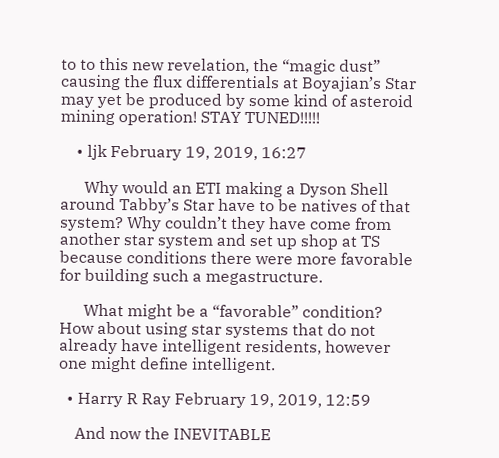to to this new revelation, the “magic dust” causing the flux differentials at Boyajian’s Star may yet be produced by some kind of asteroid mining operation! STAY TUNED!!!!!

    • ljk February 19, 2019, 16:27

      Why would an ETI making a Dyson Shell around Tabby’s Star have to be natives of that system? Why couldn’t they have come from another star system and set up shop at TS because conditions there were more favorable for building such a megastructure.

      What might be a “favorable” condition? How about using star systems that do not already have intelligent residents, however one might define intelligent.

  • Harry R Ray February 19, 2019, 12:59

    And now the INEVITABLE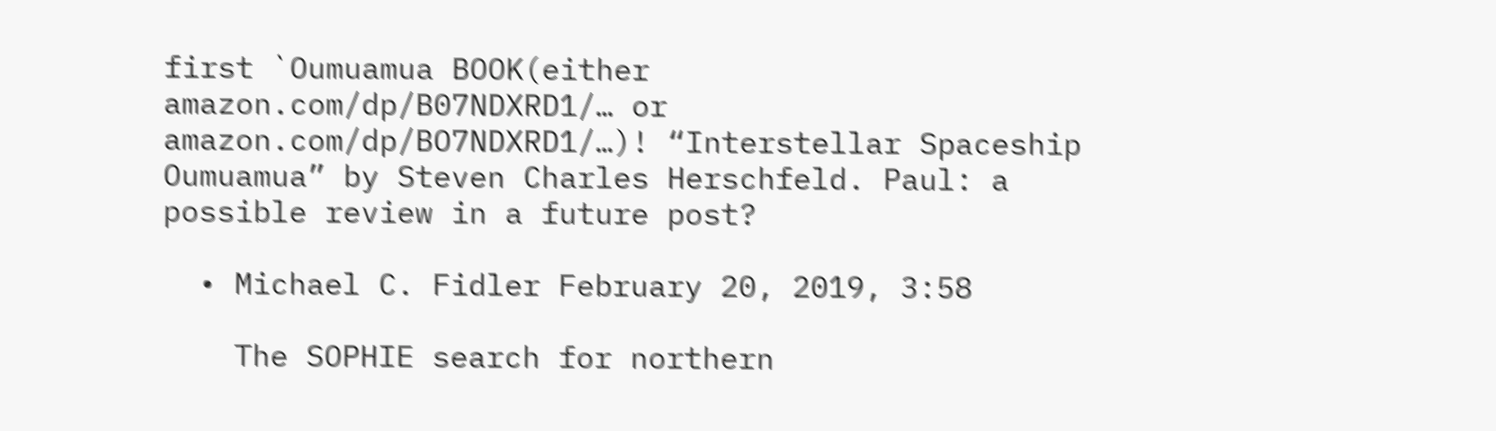first `Oumuamua BOOK(either amazon.com/dp/B07NDXRD1/… or amazon.com/dp/BO7NDXRD1/…)! “Interstellar Spaceship Oumuamua” by Steven Charles Herschfeld. Paul: a possible review in a future post?

  • Michael C. Fidler February 20, 2019, 3:58

    The SOPHIE search for northern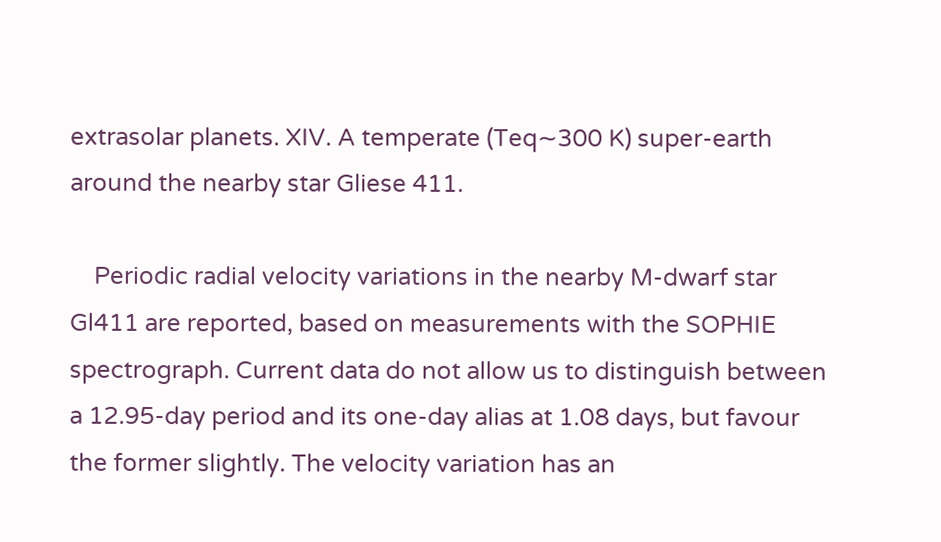extrasolar planets. XIV. A temperate (Teq∼300 K) super-earth around the nearby star Gliese 411.

    Periodic radial velocity variations in the nearby M-dwarf star Gl411 are reported, based on measurements with the SOPHIE spectrograph. Current data do not allow us to distinguish between a 12.95-day period and its one-day alias at 1.08 days, but favour the former slightly. The velocity variation has an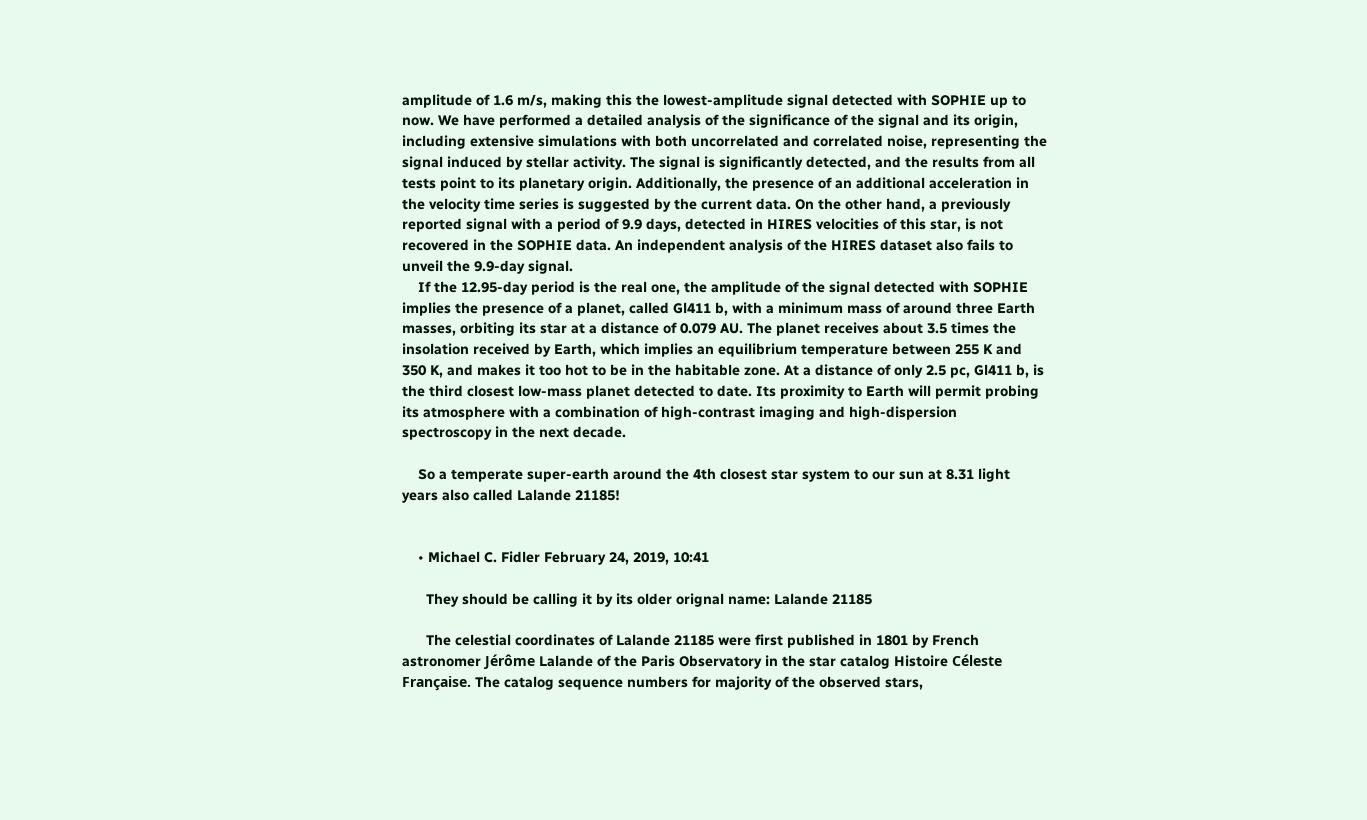amplitude of 1.6 m/s, making this the lowest-amplitude signal detected with SOPHIE up to now. We have performed a detailed analysis of the significance of the signal and its origin, including extensive simulations with both uncorrelated and correlated noise, representing the signal induced by stellar activity. The signal is significantly detected, and the results from all tests point to its planetary origin. Additionally, the presence of an additional acceleration in the velocity time series is suggested by the current data. On the other hand, a previously reported signal with a period of 9.9 days, detected in HIRES velocities of this star, is not recovered in the SOPHIE data. An independent analysis of the HIRES dataset also fails to unveil the 9.9-day signal.
    If the 12.95-day period is the real one, the amplitude of the signal detected with SOPHIE implies the presence of a planet, called Gl411 b, with a minimum mass of around three Earth masses, orbiting its star at a distance of 0.079 AU. The planet receives about 3.5 times the insolation received by Earth, which implies an equilibrium temperature between 255 K and 350 K, and makes it too hot to be in the habitable zone. At a distance of only 2.5 pc, Gl411 b, is the third closest low-mass planet detected to date. Its proximity to Earth will permit probing its atmosphere with a combination of high-contrast imaging and high-dispersion spectroscopy in the next decade.

    So a temperate super-earth around the 4th closest star system to our sun at 8.31 light years also called Lalande 21185!


    • Michael C. Fidler February 24, 2019, 10:41

      They should be calling it by its older orignal name: Lalande 21185

      The celestial coordinates of Lalande 21185 were first published in 1801 by French astronomer Jérôme Lalande of the Paris Observatory in the star catalog Histoire Céleste Française. The catalog sequence numbers for majority of the observed stars,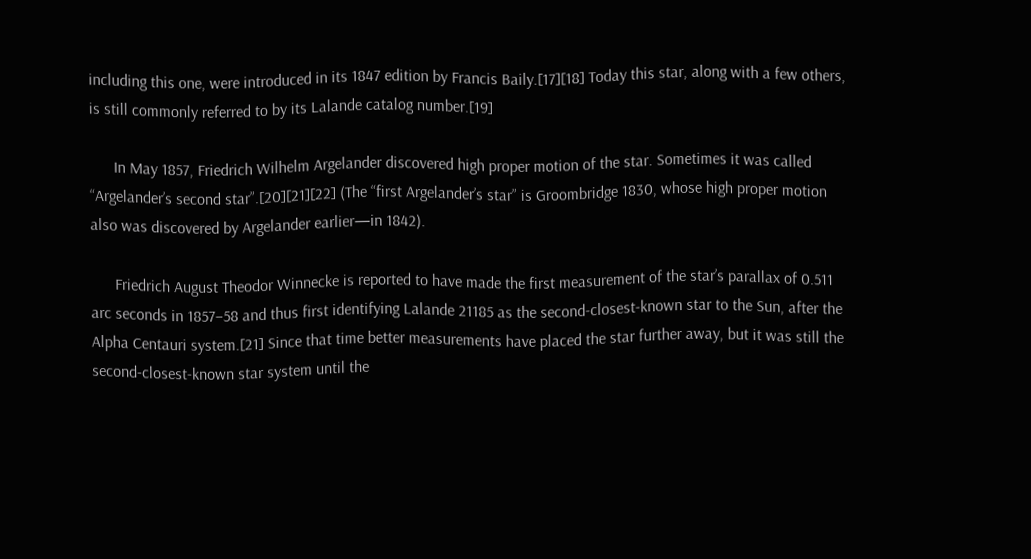including this one, were introduced in its 1847 edition by Francis Baily.[17][18] Today this star, along with a few others, is still commonly referred to by its Lalande catalog number.[19]

      In May 1857, Friedrich Wilhelm Argelander discovered high proper motion of the star. Sometimes it was called “Argelander’s second star”.[20][21][22] (The “first Argelander’s star” is Groombridge 1830, whose high proper motion also was discovered by Argelander earlier—in 1842).

      Friedrich August Theodor Winnecke is reported to have made the first measurement of the star’s parallax of 0.511 arc seconds in 1857–58 and thus first identifying Lalande 21185 as the second-closest-known star to the Sun, after the Alpha Centauri system.[21] Since that time better measurements have placed the star further away, but it was still the second-closest-known star system until the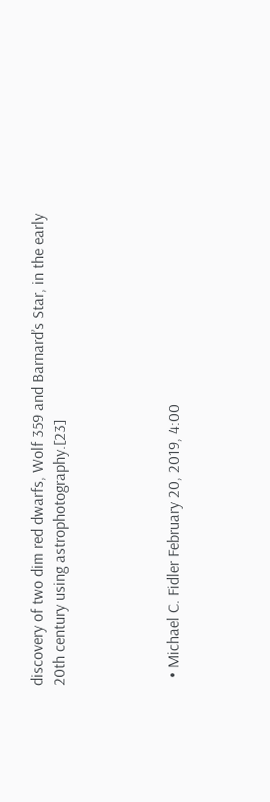discovery of two dim red dwarfs, Wolf 359 and Barnard’s Star, in the early 20th century using astrophotography.[23]




  • Michael C. Fidler February 20, 2019, 4:00